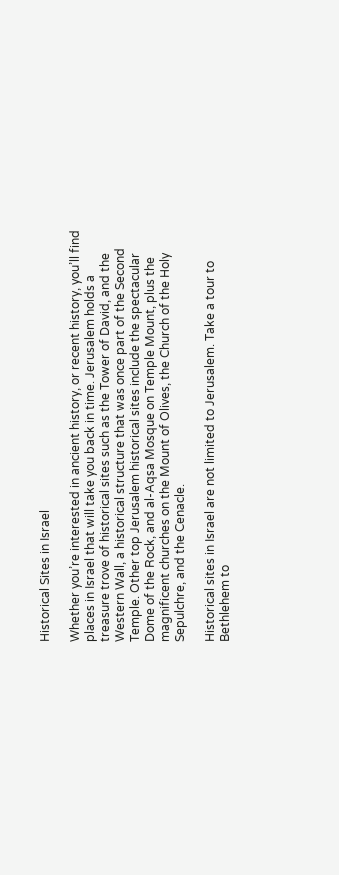Historical Sites in Israel

Whether you’re interested in ancient history, or recent history, you’ll find places in Israel that will take you back in time. Jerusalem holds a treasure trove of historical sites such as the Tower of David, and the Western Wall, a historical structure that was once part of the Second Temple. Other top Jerusalem historical sites include the spectacular Dome of the Rock, and al-Aqsa Mosque on Temple Mount, plus the magnificent churches on the Mount of Olives, the Church of the Holy Sepulchre, and the Cenacle.

Historical sites in Israel are not limited to Jerusalem. Take a tour to Bethlehem to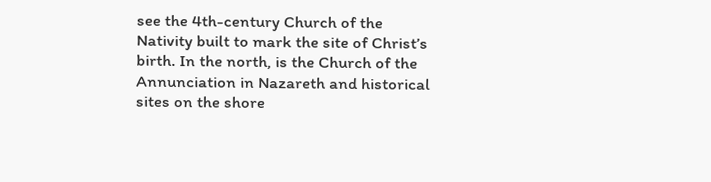see the 4th-century Church of the Nativity built to mark the site of Christ’s birth. In the north, is the Church of the Annunciation in Nazareth and historical sites on the shore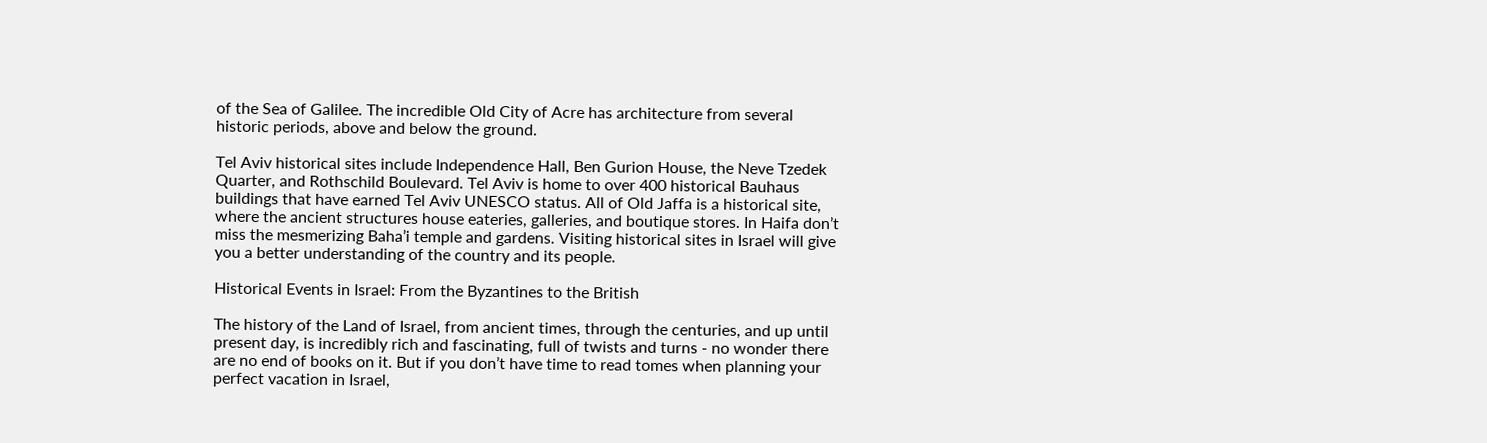of the Sea of Galilee. The incredible Old City of Acre has architecture from several historic periods, above and below the ground.

Tel Aviv historical sites include Independence Hall, Ben Gurion House, the Neve Tzedek Quarter, and Rothschild Boulevard. Tel Aviv is home to over 400 historical Bauhaus buildings that have earned Tel Aviv UNESCO status. All of Old Jaffa is a historical site, where the ancient structures house eateries, galleries, and boutique stores. In Haifa don’t miss the mesmerizing Baha’i temple and gardens. Visiting historical sites in Israel will give you a better understanding of the country and its people.

Historical Events in Israel: From the Byzantines to the British

The history of the Land of Israel, from ancient times, through the centuries, and up until present day, is incredibly rich and fascinating, full of twists and turns - no wonder there are no end of books on it. But if you don’t have time to read tomes when planning your perfect vacation in Israel,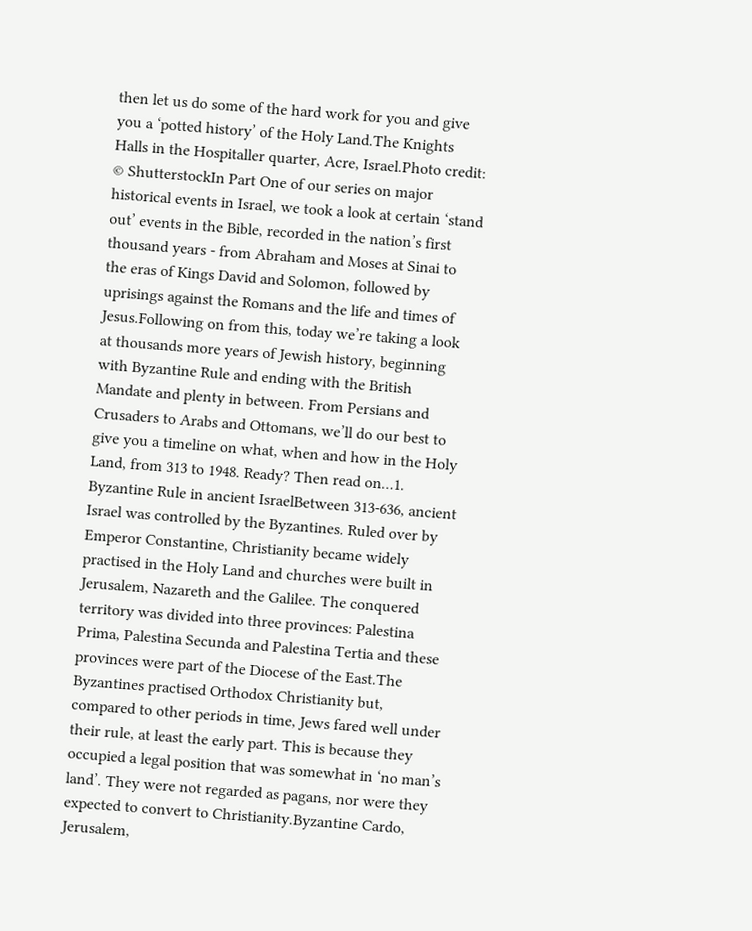then let us do some of the hard work for you and give you a ‘potted history’ of the Holy Land.The Knights Halls in the Hospitaller quarter, Acre, Israel.Photo credit: © ShutterstockIn Part One of our series on major historical events in Israel, we took a look at certain ‘stand out’ events in the Bible, recorded in the nation’s first thousand years - from Abraham and Moses at Sinai to the eras of Kings David and Solomon, followed by uprisings against the Romans and the life and times of Jesus.Following on from this, today we’re taking a look at thousands more years of Jewish history, beginning with Byzantine Rule and ending with the British Mandate and plenty in between. From Persians and Crusaders to Arabs and Ottomans, we’ll do our best to give you a timeline on what, when and how in the Holy Land, from 313 to 1948. Ready? Then read on…1. Byzantine Rule in ancient IsraelBetween 313-636, ancient Israel was controlled by the Byzantines. Ruled over by Emperor Constantine, Christianity became widely practised in the Holy Land and churches were built in Jerusalem, Nazareth and the Galilee. The conquered territory was divided into three provinces: Palestina Prima, Palestina Secunda and Palestina Tertia and these provinces were part of the Diocese of the East.The Byzantines practised Orthodox Christianity but, compared to other periods in time, Jews fared well under their rule, at least the early part. This is because they occupied a legal position that was somewhat in ‘no man’s land’. They were not regarded as pagans, nor were they expected to convert to Christianity.Byzantine Cardo, Jerusalem,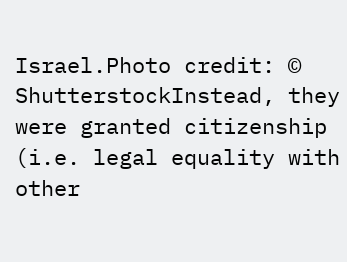Israel.Photo credit: © ShutterstockInstead, they were granted citizenship (i.e. legal equality with other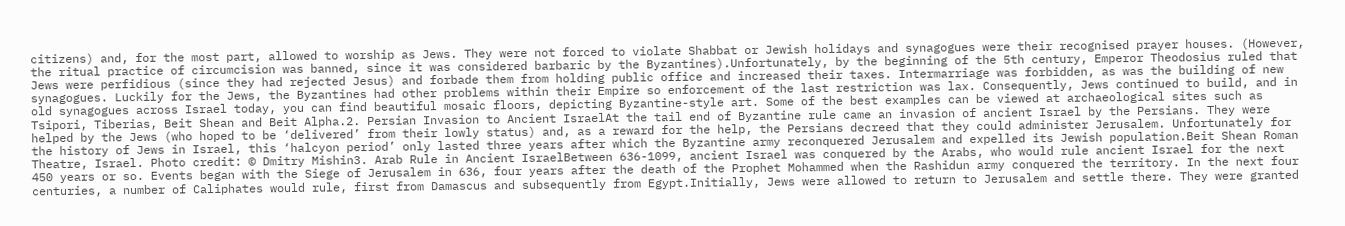citizens) and, for the most part, allowed to worship as Jews. They were not forced to violate Shabbat or Jewish holidays and synagogues were their recognised prayer houses. (However, the ritual practice of circumcision was banned, since it was considered barbaric by the Byzantines).Unfortunately, by the beginning of the 5th century, Emperor Theodosius ruled that Jews were perfidious (since they had rejected Jesus) and forbade them from holding public office and increased their taxes. Intermarriage was forbidden, as was the building of new synagogues. Luckily for the Jews, the Byzantines had other problems within their Empire so enforcement of the last restriction was lax. Consequently, Jews continued to build, and in old synagogues across Israel today, you can find beautiful mosaic floors, depicting Byzantine-style art. Some of the best examples can be viewed at archaeological sites such as Tsipori, Tiberias, Beit Shean and Beit Alpha.2. Persian Invasion to Ancient IsraelAt the tail end of Byzantine rule came an invasion of ancient Israel by the Persians. They were helped by the Jews (who hoped to be ‘delivered’ from their lowly status) and, as a reward for the help, the Persians decreed that they could administer Jerusalem. Unfortunately for the history of Jews in Israel, this ‘halcyon period’ only lasted three years after which the Byzantine army reconquered Jerusalem and expelled its Jewish population.Beit Shean Roman Theatre, Israel. Photo credit: © Dmitry Mishin3. Arab Rule in Ancient IsraelBetween 636-1099, ancient Israel was conquered by the Arabs, who would rule ancient Israel for the next 450 years or so. Events began with the Siege of Jerusalem in 636, four years after the death of the Prophet Mohammed when the Rashidun army conquered the territory. In the next four centuries, a number of Caliphates would rule, first from Damascus and subsequently from Egypt.Initially, Jews were allowed to return to Jerusalem and settle there. They were granted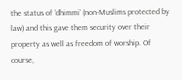the status of ‘dhimmi’ (non-Muslims protected by law) and this gave them security over their property as well as freedom of worship. Of course,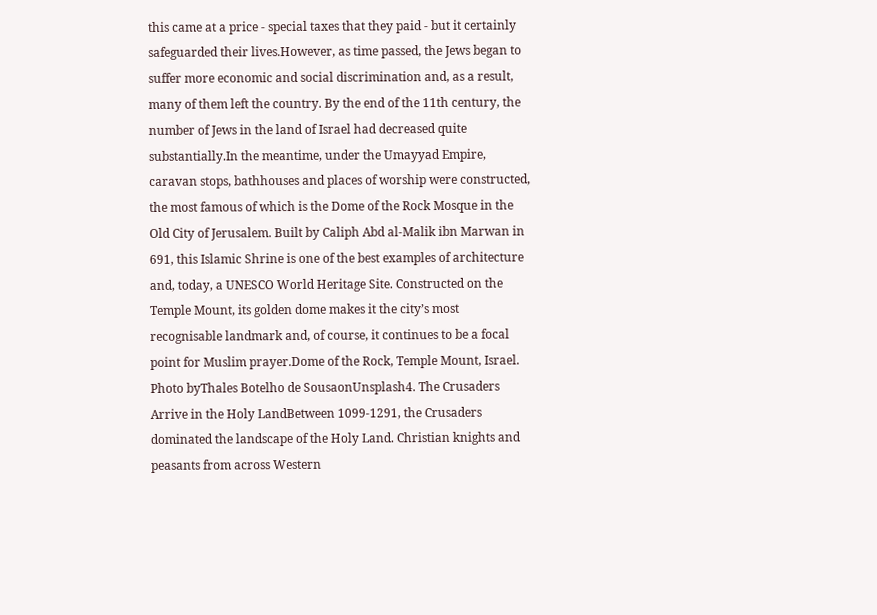this came at a price - special taxes that they paid - but it certainly safeguarded their lives.However, as time passed, the Jews began to suffer more economic and social discrimination and, as a result, many of them left the country. By the end of the 11th century, the number of Jews in the land of Israel had decreased quite substantially.In the meantime, under the Umayyad Empire, caravan stops, bathhouses and places of worship were constructed, the most famous of which is the Dome of the Rock Mosque in the Old City of Jerusalem. Built by Caliph Abd al-Malik ibn Marwan in 691, this Islamic Shrine is one of the best examples of architecture and, today, a UNESCO World Heritage Site. Constructed on the Temple Mount, its golden dome makes it the city’s most recognisable landmark and, of course, it continues to be a focal point for Muslim prayer.Dome of the Rock, Temple Mount, Israel. Photo byThales Botelho de SousaonUnsplash4. The Crusaders Arrive in the Holy LandBetween 1099-1291, the Crusaders dominated the landscape of the Holy Land. Christian knights and peasants from across Western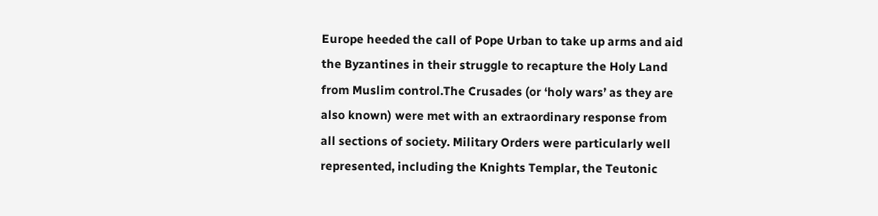Europe heeded the call of Pope Urban to take up arms and aid the Byzantines in their struggle to recapture the Holy Land from Muslim control.The Crusades (or ‘holy wars’ as they are also known) were met with an extraordinary response from all sections of society. Military Orders were particularly well represented, including the Knights Templar, the Teutonic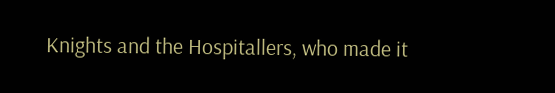Knights and the Hospitallers, who made it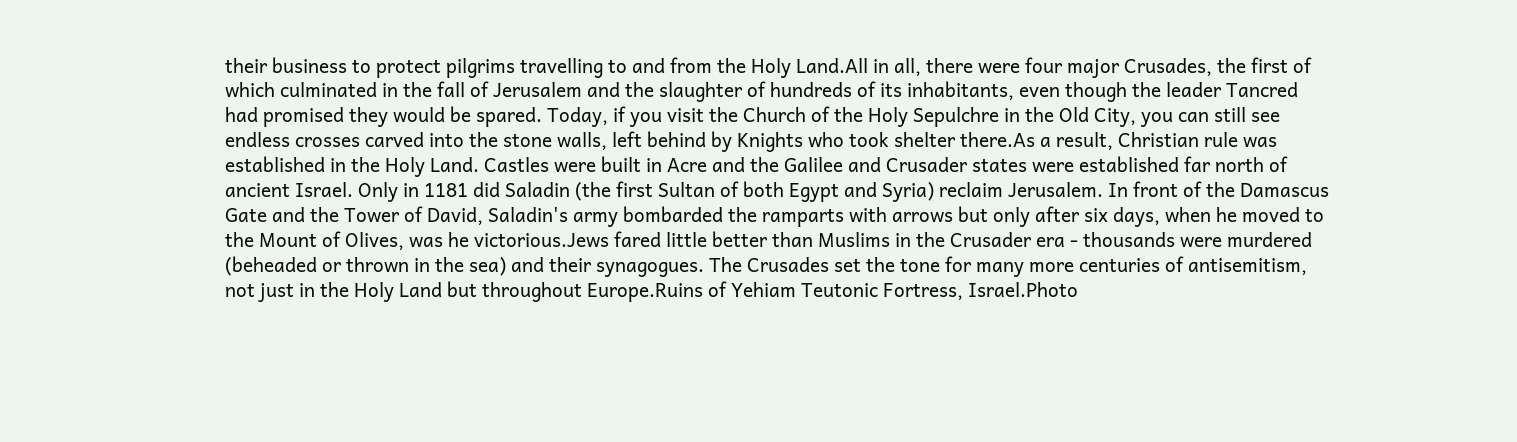their business to protect pilgrims travelling to and from the Holy Land.All in all, there were four major Crusades, the first of which culminated in the fall of Jerusalem and the slaughter of hundreds of its inhabitants, even though the leader Tancred had promised they would be spared. Today, if you visit the Church of the Holy Sepulchre in the Old City, you can still see endless crosses carved into the stone walls, left behind by Knights who took shelter there.As a result, Christian rule was established in the Holy Land. Castles were built in Acre and the Galilee and Crusader states were established far north of ancient Israel. Only in 1181 did Saladin (the first Sultan of both Egypt and Syria) reclaim Jerusalem. In front of the Damascus Gate and the Tower of David, Saladin's army bombarded the ramparts with arrows but only after six days, when he moved to the Mount of Olives, was he victorious.Jews fared little better than Muslims in the Crusader era - thousands were murdered (beheaded or thrown in the sea) and their synagogues. The Crusades set the tone for many more centuries of antisemitism, not just in the Holy Land but throughout Europe.Ruins of Yehiam Teutonic Fortress, Israel.Photo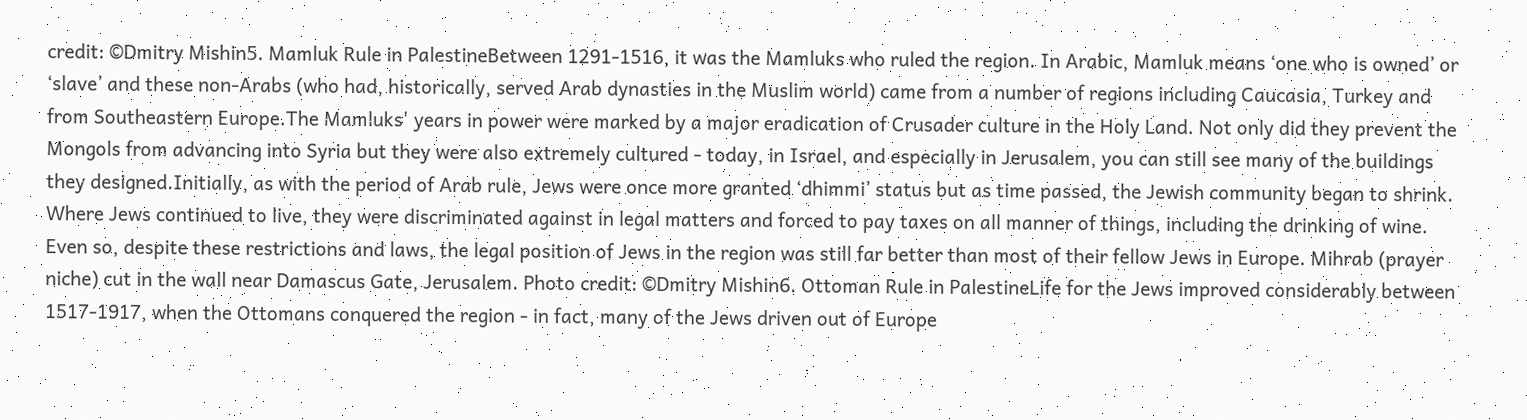credit: ©Dmitry Mishin5. Mamluk Rule in PalestineBetween 1291-1516, it was the Mamluks who ruled the region. In Arabic, Mamluk means ‘one who is owned’ or ‘slave’ and these non-Arabs (who had, historically, served Arab dynasties in the Muslim world) came from a number of regions including Caucasia, Turkey and from Southeastern Europe.The Mamluks' years in power were marked by a major eradication of Crusader culture in the Holy Land. Not only did they prevent the Mongols from advancing into Syria but they were also extremely cultured - today, in Israel, and especially in Jerusalem, you can still see many of the buildings they designed.Initially, as with the period of Arab rule, Jews were once more granted ‘dhimmi’ status but as time passed, the Jewish community began to shrink. Where Jews continued to live, they were discriminated against in legal matters and forced to pay taxes on all manner of things, including the drinking of wine. Even so, despite these restrictions and laws, the legal position of Jews in the region was still far better than most of their fellow Jews in Europe. Mihrab (prayer niche) cut in the wall near Damascus Gate, Jerusalem. Photo credit: ©Dmitry Mishin6. Ottoman Rule in PalestineLife for the Jews improved considerably between 1517-1917, when the Ottomans conquered the region - in fact, many of the Jews driven out of Europe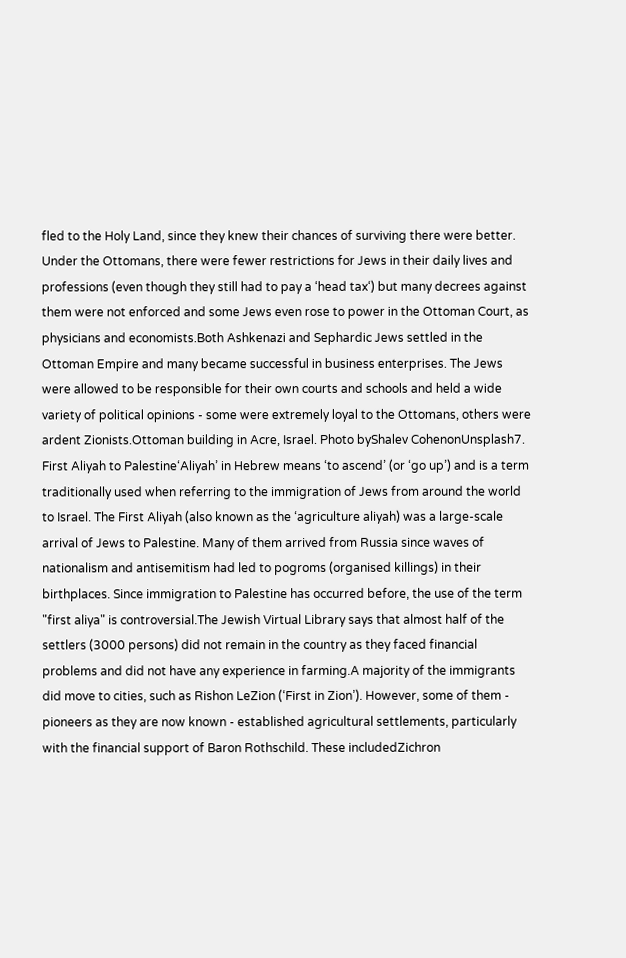fled to the Holy Land, since they knew their chances of surviving there were better. Under the Ottomans, there were fewer restrictions for Jews in their daily lives and professions (even though they still had to pay a ‘head tax‘) but many decrees against them were not enforced and some Jews even rose to power in the Ottoman Court, as physicians and economists.Both Ashkenazi and Sephardic Jews settled in the Ottoman Empire and many became successful in business enterprises. The Jews were allowed to be responsible for their own courts and schools and held a wide variety of political opinions - some were extremely loyal to the Ottomans, others were ardent Zionists.Ottoman building in Acre, Israel. Photo byShalev CohenonUnsplash7. First Aliyah to Palestine‘Aliyah’ in Hebrew means ‘to ascend’ (or ‘go up’) and is a term traditionally used when referring to the immigration of Jews from around the world to Israel. The First Aliyah (also known as the ‘agriculture aliyah) was a large-scale arrival of Jews to Palestine. Many of them arrived from Russia since waves of nationalism and antisemitism had led to pogroms (organised killings) in their birthplaces. Since immigration to Palestine has occurred before, the use of the term "first aliya" is controversial.The Jewish Virtual Library says that almost half of the settlers (3000 persons) did not remain in the country as they faced financial problems and did not have any experience in farming.A majority of the immigrants did move to cities, such as Rishon LeZion (‘First in Zion’). However, some of them - pioneers as they are now known - established agricultural settlements, particularly with the financial support of Baron Rothschild. These includedZichron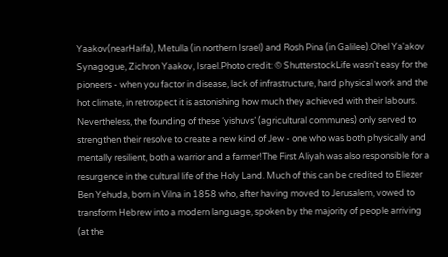Yaakov(nearHaifa), Metulla (in northern Israel) and Rosh Pina (in Galilee).Ohel Ya'akov Synagogue, Zichron Yaakov, Israel.Photo credit: © ShutterstockLife wasn't easy for the pioneers - when you factor in disease, lack of infrastructure, hard physical work and the hot climate, in retrospect it is astonishing how much they achieved with their labours. Nevertheless, the founding of these ‘yishuvs’ (agricultural communes) only served to strengthen their resolve to create a new kind of Jew - one who was both physically and mentally resilient, both a warrior and a farmer!The First Aliyah was also responsible for a resurgence in the cultural life of the Holy Land. Much of this can be credited to Eliezer Ben Yehuda, born in Vilna in 1858 who, after having moved to Jerusalem, vowed to transform Hebrew into a modern language, spoken by the majority of people arriving (at the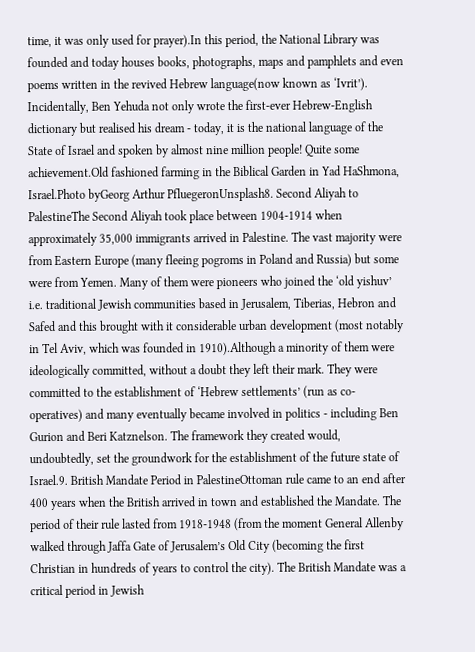time, it was only used for prayer).In this period, the National Library was founded and today houses books, photographs, maps and pamphlets and even poems written in the revived Hebrew language(now known as ‘Ivrit’). Incidentally, Ben Yehuda not only wrote the first-ever Hebrew-English dictionary but realised his dream - today, it is the national language of the State of Israel and spoken by almost nine million people! Quite some achievement.Old fashioned farming in the Biblical Garden in Yad HaShmona, Israel.Photo byGeorg Arthur PfluegeronUnsplash8. Second Aliyah to PalestineThe Second Aliyah took place between 1904-1914 when approximately 35,000 immigrants arrived in Palestine. The vast majority were from Eastern Europe (many fleeing pogroms in Poland and Russia) but some were from Yemen. Many of them were pioneers who joined the ‘old yishuv’ i.e. traditional Jewish communities based in Jerusalem, Tiberias, Hebron and Safed and this brought with it considerable urban development (most notably in Tel Aviv, which was founded in 1910).Although a minority of them were ideologically committed, without a doubt they left their mark. They were committed to the establishment of ‘Hebrew settlements’ (run as co-operatives) and many eventually became involved in politics - including Ben Gurion and Beri Katznelson. The framework they created would, undoubtedly, set the groundwork for the establishment of the future state of Israel.9. British Mandate Period in PalestineOttoman rule came to an end after 400 years when the British arrived in town and established the Mandate. The period of their rule lasted from 1918-1948 (from the moment General Allenby walked through Jaffa Gate of Jerusalem’s Old City (becoming the first Christian in hundreds of years to control the city). The British Mandate was a critical period in Jewish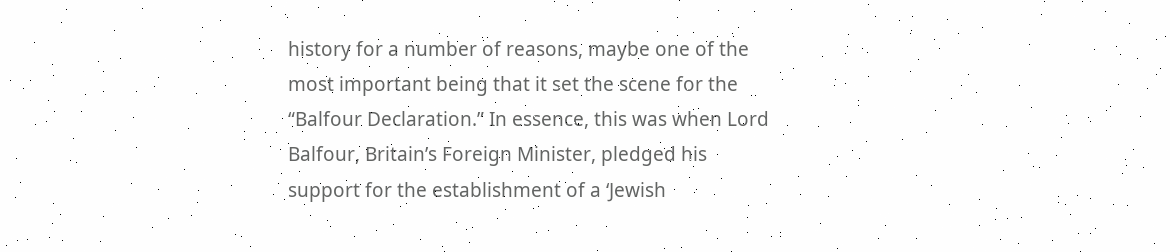history for a number of reasons, maybe one of the most important being that it set the scene for the “Balfour Declaration.” In essence, this was when Lord Balfour, Britain’s Foreign Minister, pledged his support for the establishment of a ‘Jewish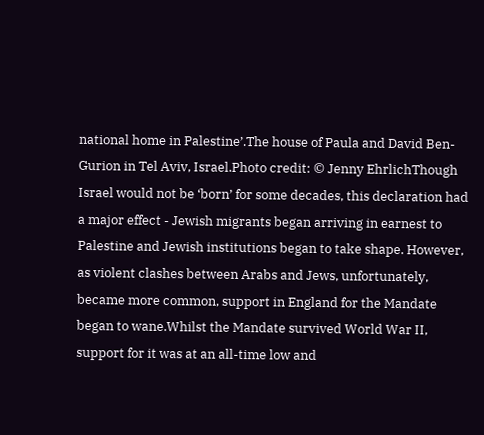national home in Palestine’.The house of Paula and David Ben-Gurion in Tel Aviv, Israel.Photo credit: © Jenny EhrlichThough Israel would not be ‘born’ for some decades, this declaration had a major effect - Jewish migrants began arriving in earnest to Palestine and Jewish institutions began to take shape. However, as violent clashes between Arabs and Jews, unfortunately, became more common, support in England for the Mandate began to wane.Whilst the Mandate survived World War II, support for it was at an all-time low and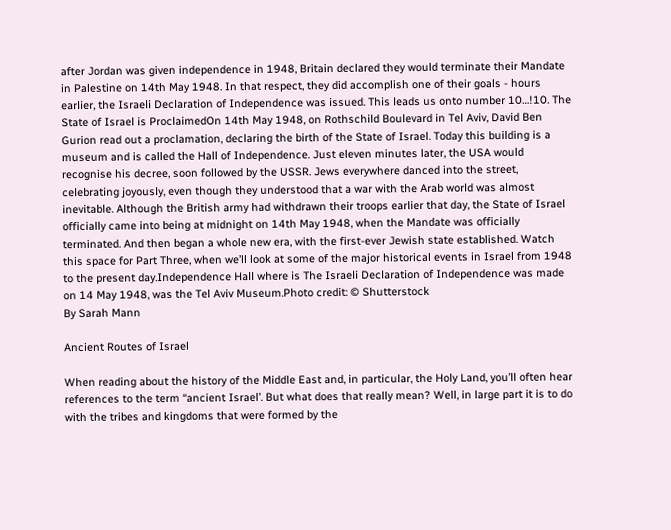after Jordan was given independence in 1948, Britain declared they would terminate their Mandate in Palestine on 14th May 1948. In that respect, they did accomplish one of their goals - hours earlier, the Israeli Declaration of Independence was issued. This leads us onto number 10…!10. The State of Israel is ProclaimedOn 14th May 1948, on Rothschild Boulevard in Tel Aviv, David Ben Gurion read out a proclamation, declaring the birth of the State of Israel. Today this building is a museum and is called the Hall of Independence. Just eleven minutes later, the USA would recognise his decree, soon followed by the USSR. Jews everywhere danced into the street, celebrating joyously, even though they understood that a war with the Arab world was almost inevitable. Although the British army had withdrawn their troops earlier that day, the State of Israel officially came into being at midnight on 14th May 1948, when the Mandate was officially terminated. And then began a whole new era, with the first-ever Jewish state established. Watch this space for Part Three, when we’ll look at some of the major historical events in Israel from 1948 to the present day.Independence Hall where is The Israeli Declaration of Independence was made on 14 May 1948, was the Tel Aviv Museum.Photo credit: © Shutterstock
By Sarah Mann

Ancient Routes of Israel

When reading about the history of the Middle East and, in particular, the Holy Land, you’ll often hear references to the term ‘‘ancient Israel’. But what does that really mean? Well, in large part it is to do with the tribes and kingdoms that were formed by the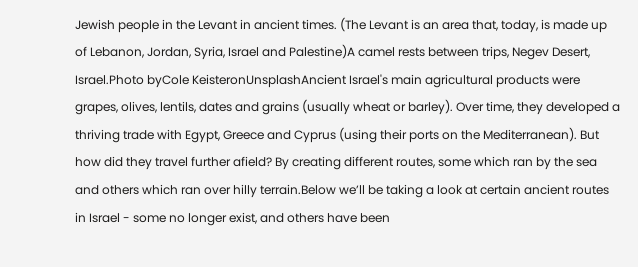Jewish people in the Levant in ancient times. (The Levant is an area that, today, is made up of Lebanon, Jordan, Syria, Israel and Palestine)A camel rests between trips, Negev Desert, Israel.Photo byCole KeisteronUnsplashAncient Israel's main agricultural products were grapes, olives, lentils, dates and grains (usually wheat or barley). Over time, they developed a thriving trade with Egypt, Greece and Cyprus (using their ports on the Mediterranean). But how did they travel further afield? By creating different routes, some which ran by the sea and others which ran over hilly terrain.Below we’ll be taking a look at certain ancient routes in Israel - some no longer exist, and others have been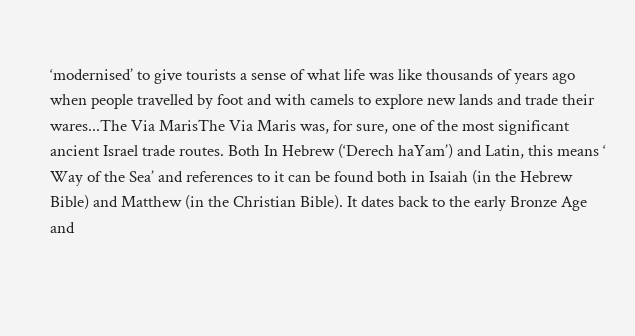‘modernised’ to give tourists a sense of what life was like thousands of years ago when people travelled by foot and with camels to explore new lands and trade their wares...The Via MarisThe Via Maris was, for sure, one of the most significant ancient Israel trade routes. Both In Hebrew (‘Derech haYam’) and Latin, this means ‘ Way of the Sea’ and references to it can be found both in Isaiah (in the Hebrew Bible) and Matthew (in the Christian Bible). It dates back to the early Bronze Age and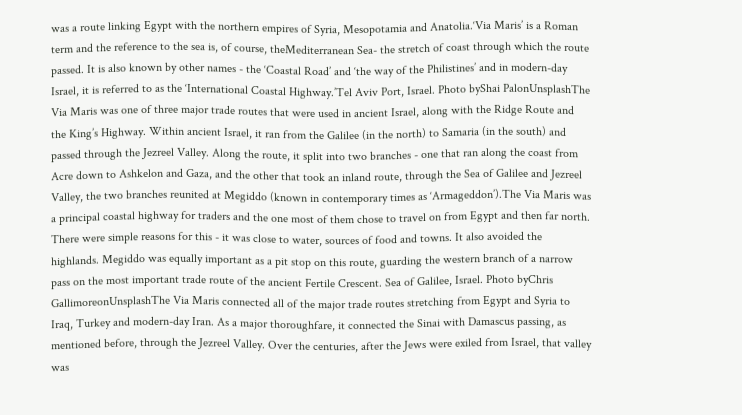was a route linking Egypt with the northern empires of Syria, Mesopotamia and Anatolia.‘Via Maris’ is a Roman term and the reference to the sea is, of course, theMediterranean Sea- the stretch of coast through which the route passed. It is also known by other names - the ‘Coastal Road’ and ‘the way of the Philistines’ and in modern-day Israel, it is referred to as the ‘International Coastal Highway.’Tel Aviv Port, Israel. Photo byShai PalonUnsplashThe Via Maris was one of three major trade routes that were used in ancient Israel, along with the Ridge Route and the King’s Highway. Within ancient Israel, it ran from the Galilee (in the north) to Samaria (in the south) and passed through the Jezreel Valley. Along the route, it split into two branches - one that ran along the coast from Acre down to Ashkelon and Gaza, and the other that took an inland route, through the Sea of Galilee and Jezreel Valley, the two branches reunited at Megiddo (known in contemporary times as ‘Armageddon’).The Via Maris was a principal coastal highway for traders and the one most of them chose to travel on from Egypt and then far north. There were simple reasons for this - it was close to water, sources of food and towns. It also avoided the highlands. Megiddo was equally important as a pit stop on this route, guarding the western branch of a narrow pass on the most important trade route of the ancient Fertile Crescent. Sea of Galilee, Israel. Photo byChris GallimoreonUnsplashThe Via Maris connected all of the major trade routes stretching from Egypt and Syria to Iraq, Turkey and modern-day Iran. As a major thoroughfare, it connected the Sinai with Damascus passing, as mentioned before, through the Jezreel Valley. Over the centuries, after the Jews were exiled from Israel, that valley was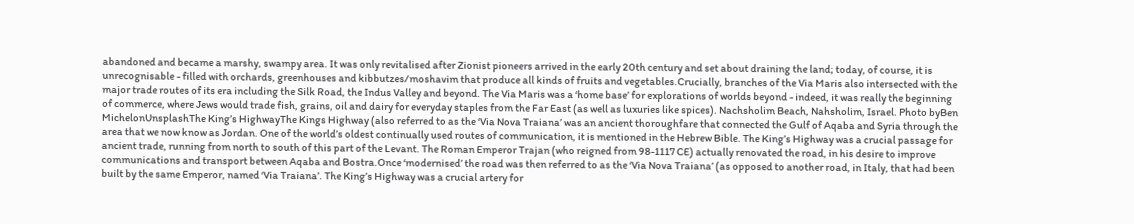abandoned and became a marshy, swampy area. It was only revitalised after Zionist pioneers arrived in the early 20th century and set about draining the land; today, of course, it is unrecognisable - filled with orchards, greenhouses and kibbutzes/moshavim that produce all kinds of fruits and vegetables.Crucially, branches of the Via Maris also intersected with the major trade routes of its era including the Silk Road, the Indus Valley and beyond. The Via Maris was a ‘home base’ for explorations of worlds beyond - indeed, it was really the beginning of commerce, where Jews would trade fish, grains, oil and dairy for everyday staples from the Far East (as well as luxuries like spices). Nachsholim Beach, Nahsholim, Israel. Photo byBen MichelonUnsplashThe King’s HighwayThe Kings Highway (also referred to as the ‘Via Nova Traiana’ was an ancient thoroughfare that connected the Gulf of Aqaba and Syria through the area that we now know as Jordan. One of the world’s oldest continually used routes of communication, it is mentioned in the Hebrew Bible. The King’s Highway was a crucial passage for ancient trade, running from north to south of this part of the Levant. The Roman Emperor Trajan (who reigned from 98-1117 CE) actually renovated the road, in his desire to improve communications and transport between Aqaba and Bostra.Once ‘modernised’ the road was then referred to as the ‘Via Nova Traiana’ (as opposed to another road, in Italy, that had been built by the same Emperor, named ‘Via Traiana’. The King’s Highway was a crucial artery for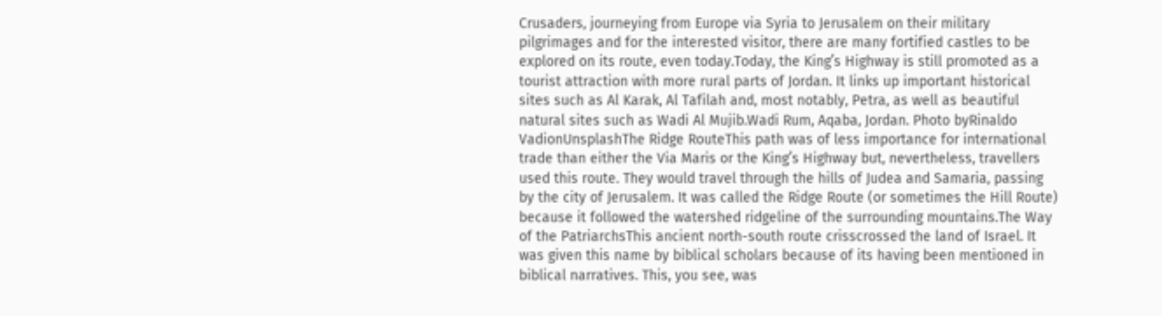Crusaders, journeying from Europe via Syria to Jerusalem on their military pilgrimages and for the interested visitor, there are many fortified castles to be explored on its route, even today.Today, the King’s Highway is still promoted as a tourist attraction with more rural parts of Jordan. It links up important historical sites such as Al Karak, Al Tafilah and, most notably, Petra, as well as beautiful natural sites such as Wadi Al Mujib.Wadi Rum, Aqaba, Jordan. Photo byRinaldo VadionUnsplashThe Ridge RouteThis path was of less importance for international trade than either the Via Maris or the King’s Highway but, nevertheless, travellers used this route. They would travel through the hills of Judea and Samaria, passing by the city of Jerusalem. It was called the Ridge Route (or sometimes the Hill Route) because it followed the watershed ridgeline of the surrounding mountains.The Way of the PatriarchsThis ancient north-south route crisscrossed the land of Israel. It was given this name by biblical scholars because of its having been mentioned in biblical narratives. This, you see, was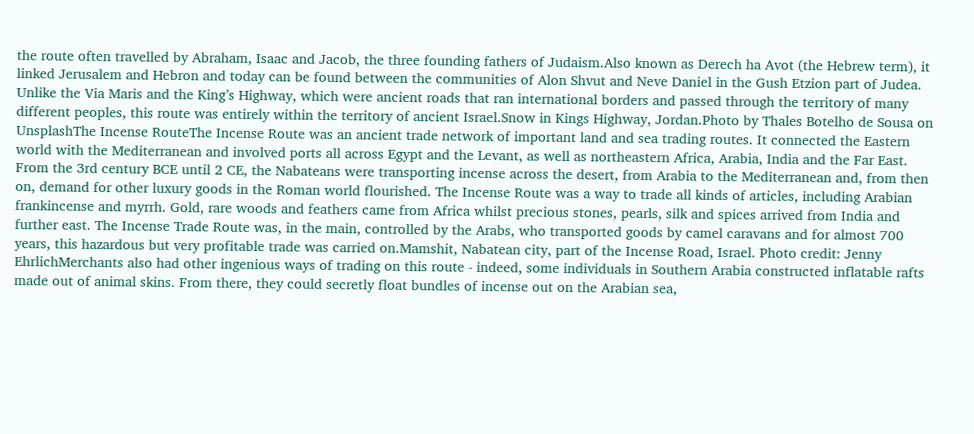the route often travelled by Abraham, Isaac and Jacob, the three founding fathers of Judaism.Also known as Derech ha Avot (the Hebrew term), it linked Jerusalem and Hebron and today can be found between the communities of Alon Shvut and Neve Daniel in the Gush Etzion part of Judea. Unlike the Via Maris and the King’s Highway, which were ancient roads that ran international borders and passed through the territory of many different peoples, this route was entirely within the territory of ancient Israel.Snow in Kings Highway, Jordan.Photo by Thales Botelho de Sousa on UnsplashThe Incense RouteThe Incense Route was an ancient trade network of important land and sea trading routes. It connected the Eastern world with the Mediterranean and involved ports all across Egypt and the Levant, as well as northeastern Africa, Arabia, India and the Far East. From the 3rd century BCE until 2 CE, the Nabateans were transporting incense across the desert, from Arabia to the Mediterranean and, from then on, demand for other luxury goods in the Roman world flourished. The Incense Route was a way to trade all kinds of articles, including Arabian frankincense and myrrh. Gold, rare woods and feathers came from Africa whilst precious stones, pearls, silk and spices arrived from India and further east. The Incense Trade Route was, in the main, controlled by the Arabs, who transported goods by camel caravans and for almost 700 years, this hazardous but very profitable trade was carried on.Mamshit, Nabatean city, part of the Incense Road, Israel. Photo credit: Jenny EhrlichMerchants also had other ingenious ways of trading on this route - indeed, some individuals in Southern Arabia constructed inflatable rafts made out of animal skins. From there, they could secretly float bundles of incense out on the Arabian sea,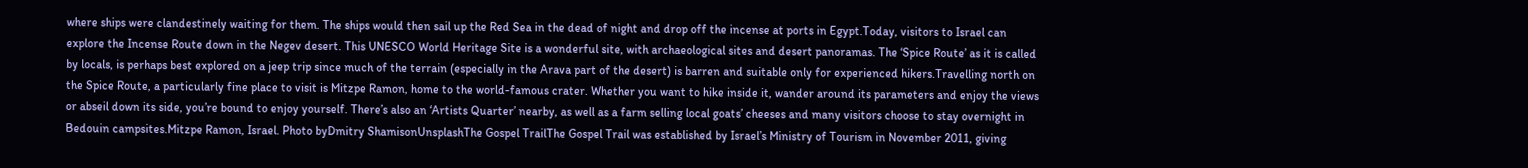where ships were clandestinely waiting for them. The ships would then sail up the Red Sea in the dead of night and drop off the incense at ports in Egypt.Today, visitors to Israel can explore the Incense Route down in the Negev desert. This UNESCO World Heritage Site is a wonderful site, with archaeological sites and desert panoramas. The ‘Spice Route’ as it is called by locals, is perhaps best explored on a jeep trip since much of the terrain (especially in the Arava part of the desert) is barren and suitable only for experienced hikers.Travelling north on the Spice Route, a particularly fine place to visit is Mitzpe Ramon, home to the world-famous crater. Whether you want to hike inside it, wander around its parameters and enjoy the views or abseil down its side, you’re bound to enjoy yourself. There’s also an ‘Artists Quarter’ nearby, as well as a farm selling local goats’ cheeses and many visitors choose to stay overnight in Bedouin campsites.Mitzpe Ramon, Israel. Photo byDmitry ShamisonUnsplashThe Gospel TrailThe Gospel Trail was established by Israel’s Ministry of Tourism in November 2011, giving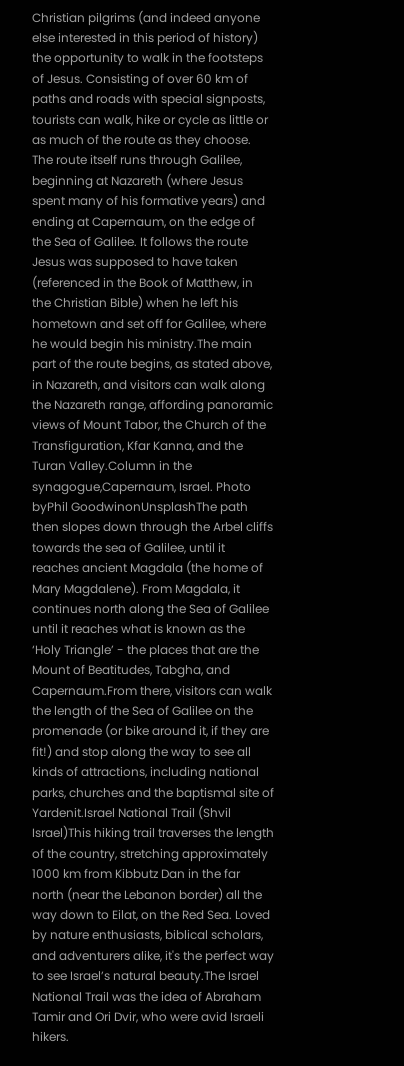Christian pilgrims (and indeed anyone else interested in this period of history) the opportunity to walk in the footsteps of Jesus. Consisting of over 60 km of paths and roads with special signposts, tourists can walk, hike or cycle as little or as much of the route as they choose. The route itself runs through Galilee, beginning at Nazareth (where Jesus spent many of his formative years) and ending at Capernaum, on the edge of the Sea of Galilee. It follows the route Jesus was supposed to have taken (referenced in the Book of Matthew, in the Christian Bible) when he left his hometown and set off for Galilee, where he would begin his ministry.The main part of the route begins, as stated above, in Nazareth, and visitors can walk along the Nazareth range, affording panoramic views of Mount Tabor, the Church of the Transfiguration, Kfar Kanna, and the Turan Valley.Column in the synagogue,Capernaum, Israel. Photo byPhil GoodwinonUnsplashThe path then slopes down through the Arbel cliffs towards the sea of Galilee, until it reaches ancient Magdala (the home of Mary Magdalene). From Magdala, it continues north along the Sea of Galilee until it reaches what is known as the ‘Holy Triangle’ - the places that are the Mount of Beatitudes, Tabgha, and Capernaum.From there, visitors can walk the length of the Sea of Galilee on the promenade (or bike around it, if they are fit!) and stop along the way to see all kinds of attractions, including national parks, churches and the baptismal site of Yardenit.Israel National Trail (Shvil Israel)This hiking trail traverses the length of the country, stretching approximately 1000 km from Kibbutz Dan in the far north (near the Lebanon border) all the way down to Eilat, on the Red Sea. Loved by nature enthusiasts, biblical scholars, and adventurers alike, it's the perfect way to see Israel’s natural beauty.The Israel National Trail was the idea of Abraham Tamir and Ori Dvir, who were avid Israeli hikers.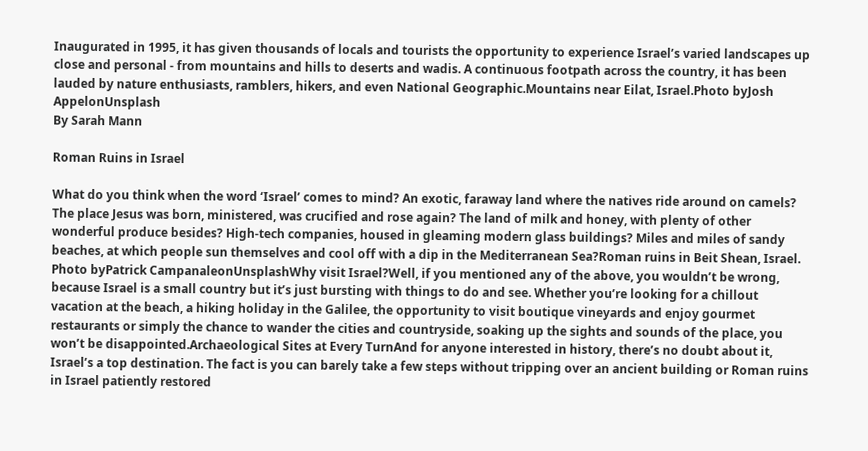Inaugurated in 1995, it has given thousands of locals and tourists the opportunity to experience Israel’s varied landscapes up close and personal - from mountains and hills to deserts and wadis. A continuous footpath across the country, it has been lauded by nature enthusiasts, ramblers, hikers, and even National Geographic.Mountains near Eilat, Israel.Photo byJosh AppelonUnsplash
By Sarah Mann

Roman Ruins in Israel

What do you think when the word ‘Israel’ comes to mind? An exotic, faraway land where the natives ride around on camels? The place Jesus was born, ministered, was crucified and rose again? The land of milk and honey, with plenty of other wonderful produce besides? High-tech companies, housed in gleaming modern glass buildings? Miles and miles of sandy beaches, at which people sun themselves and cool off with a dip in the Mediterranean Sea?Roman ruins in Beit Shean, Israel. Photo byPatrick CampanaleonUnsplashWhy visit Israel?Well, if you mentioned any of the above, you wouldn’t be wrong, because Israel is a small country but it’s just bursting with things to do and see. Whether you’re looking for a chillout vacation at the beach, a hiking holiday in the Galilee, the opportunity to visit boutique vineyards and enjoy gourmet restaurants or simply the chance to wander the cities and countryside, soaking up the sights and sounds of the place, you won’t be disappointed.Archaeological Sites at Every TurnAnd for anyone interested in history, there’s no doubt about it, Israel’s a top destination. The fact is you can barely take a few steps without tripping over an ancient building or Roman ruins in Israel patiently restored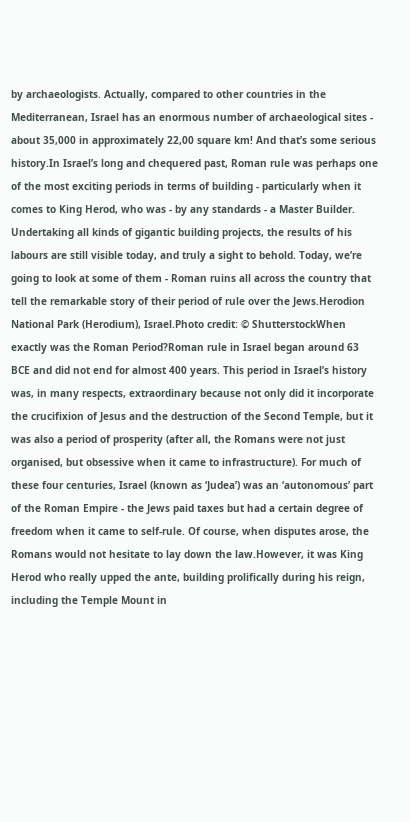by archaeologists. Actually, compared to other countries in the Mediterranean, Israel has an enormous number of archaeological sites - about 35,000 in approximately 22,00 square km! And that’s some serious history.In Israel’s long and chequered past, Roman rule was perhaps one of the most exciting periods in terms of building - particularly when it comes to King Herod, who was - by any standards - a Master Builder. Undertaking all kinds of gigantic building projects, the results of his labours are still visible today, and truly a sight to behold. Today, we’re going to look at some of them - Roman ruins all across the country that tell the remarkable story of their period of rule over the Jews.Herodion National Park (Herodium), Israel.Photo credit: © ShutterstockWhen exactly was the Roman Period?Roman rule in Israel began around 63 BCE and did not end for almost 400 years. This period in Israel’s history was, in many respects, extraordinary because not only did it incorporate the crucifixion of Jesus and the destruction of the Second Temple, but it was also a period of prosperity (after all, the Romans were not just organised, but obsessive when it came to infrastructure). For much of these four centuries, Israel (known as ‘Judea’) was an ‘autonomous’ part of the Roman Empire - the Jews paid taxes but had a certain degree of freedom when it came to self-rule. Of course, when disputes arose, the Romans would not hesitate to lay down the law.However, it was King Herod who really upped the ante, building prolifically during his reign, including the Temple Mount in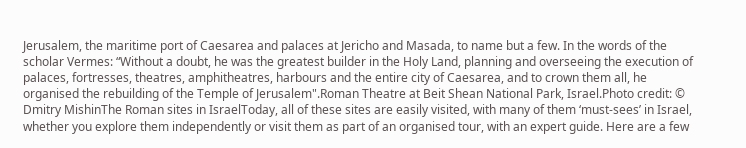Jerusalem, the maritime port of Caesarea and palaces at Jericho and Masada, to name but a few. In the words of the scholar Vermes: “Without a doubt, he was the greatest builder in the Holy Land, planning and overseeing the execution of palaces, fortresses, theatres, amphitheatres, harbours and the entire city of Caesarea, and to crown them all, he organised the rebuilding of the Temple of Jerusalem".Roman Theatre at Beit Shean National Park, Israel.Photo credit: © Dmitry MishinThe Roman sites in IsraelToday, all of these sites are easily visited, with many of them ‘must-sees’ in Israel, whether you explore them independently or visit them as part of an organised tour, with an expert guide. Here are a few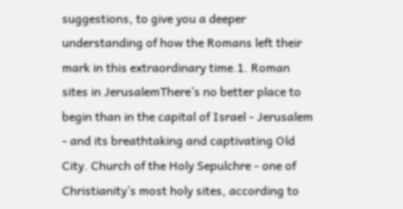suggestions, to give you a deeper understanding of how the Romans left their mark in this extraordinary time.1. Roman sites in JerusalemThere’s no better place to begin than in the capital of Israel - Jerusalem - and its breathtaking and captivating Old City. Church of the Holy Sepulchre - one of Christianity’s most holy sites, according to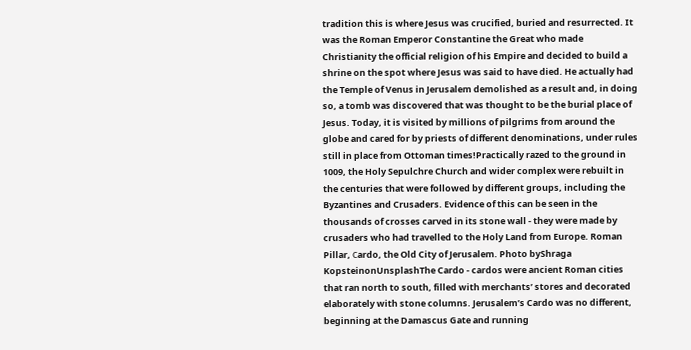tradition this is where Jesus was crucified, buried and resurrected. It was the Roman Emperor Constantine the Great who made Christianity the official religion of his Empire and decided to build a shrine on the spot where Jesus was said to have died. He actually had the Temple of Venus in Jerusalem demolished as a result and, in doing so, a tomb was discovered that was thought to be the burial place of Jesus. Today, it is visited by millions of pilgrims from around the globe and cared for by priests of different denominations, under rules still in place from Ottoman times!Practically razed to the ground in 1009, the Holy Sepulchre Church and wider complex were rebuilt in the centuries that were followed by different groups, including the Byzantines and Crusaders. Evidence of this can be seen in the thousands of crosses carved in its stone wall - they were made by crusaders who had travelled to the Holy Land from Europe. Roman Pillar, Сardo, the Old City of Jerusalem. Photo byShraga KopsteinonUnsplashThe Cardo - cardos were ancient Roman cities that ran north to south, filled with merchants’ stores and decorated elaborately with stone columns. Jerusalem’s Cardo was no different, beginning at the Damascus Gate and running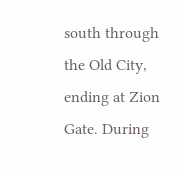south through the Old City, ending at Zion Gate. During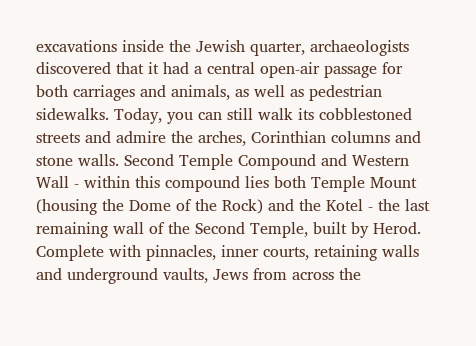excavations inside the Jewish quarter, archaeologists discovered that it had a central open-air passage for both carriages and animals, as well as pedestrian sidewalks. Today, you can still walk its cobblestoned streets and admire the arches, Corinthian columns and stone walls. Second Temple Compound and Western Wall - within this compound lies both Temple Mount (housing the Dome of the Rock) and the Kotel - the last remaining wall of the Second Temple, built by Herod. Complete with pinnacles, inner courts, retaining walls and underground vaults, Jews from across the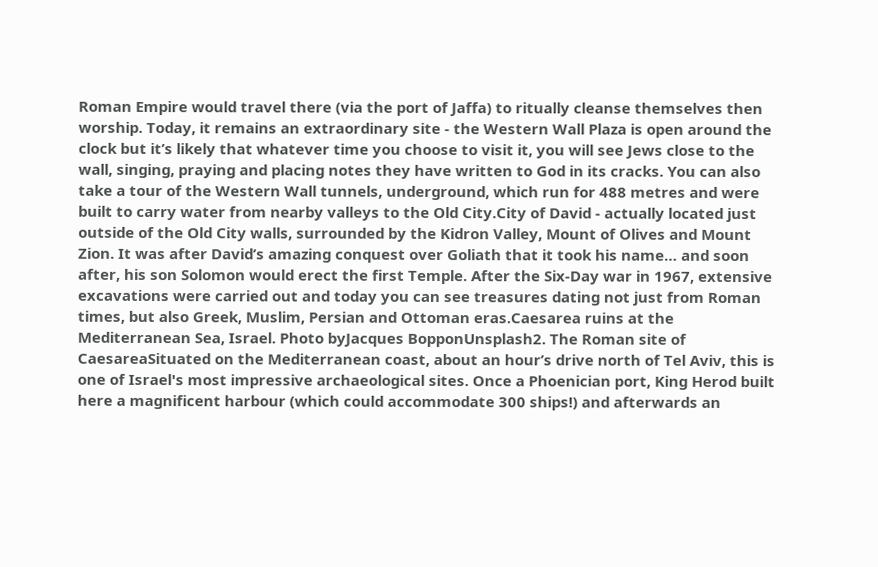Roman Empire would travel there (via the port of Jaffa) to ritually cleanse themselves then worship. Today, it remains an extraordinary site - the Western Wall Plaza is open around the clock but it’s likely that whatever time you choose to visit it, you will see Jews close to the wall, singing, praying and placing notes they have written to God in its cracks. You can also take a tour of the Western Wall tunnels, underground, which run for 488 metres and were built to carry water from nearby valleys to the Old City.City of David - actually located just outside of the Old City walls, surrounded by the Kidron Valley, Mount of Olives and Mount Zion. It was after David’s amazing conquest over Goliath that it took his name… and soon after, his son Solomon would erect the first Temple. After the Six-Day war in 1967, extensive excavations were carried out and today you can see treasures dating not just from Roman times, but also Greek, Muslim, Persian and Ottoman eras.Caesarea ruins at the Mediterranean Sea, Israel. Photo byJacques BopponUnsplash2. The Roman site of CaesareaSituated on the Mediterranean coast, about an hour’s drive north of Tel Aviv, this is one of Israel's most impressive archaeological sites. Once a Phoenician port, King Herod built here a magnificent harbour (which could accommodate 300 ships!) and afterwards an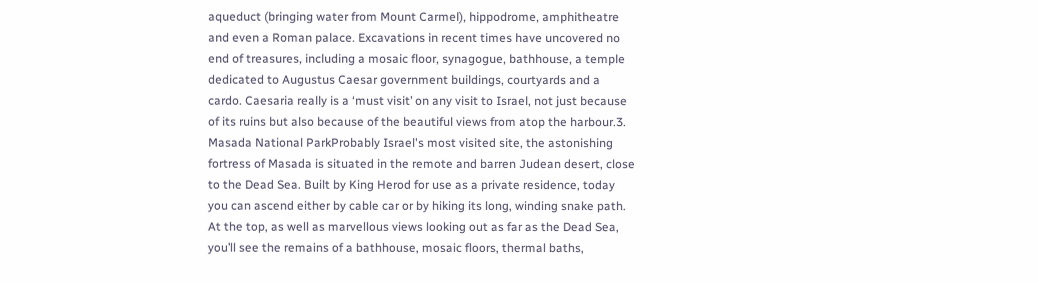aqueduct (bringing water from Mount Carmel), hippodrome, amphitheatre and even a Roman palace. Excavations in recent times have uncovered no end of treasures, including a mosaic floor, synagogue, bathhouse, a temple dedicated to Augustus Caesar government buildings, courtyards and a cardo. Caesaria really is a ‘must visit’ on any visit to Israel, not just because of its ruins but also because of the beautiful views from atop the harbour.3. Masada National ParkProbably Israel's most visited site, the astonishing fortress of Masada is situated in the remote and barren Judean desert, close to the Dead Sea. Built by King Herod for use as a private residence, today you can ascend either by cable car or by hiking its long, winding snake path. At the top, as well as marvellous views looking out as far as the Dead Sea, you’ll see the remains of a bathhouse, mosaic floors, thermal baths,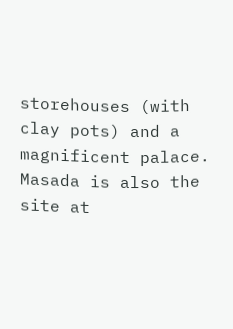storehouses (with clay pots) and a magnificent palace. Masada is also the site at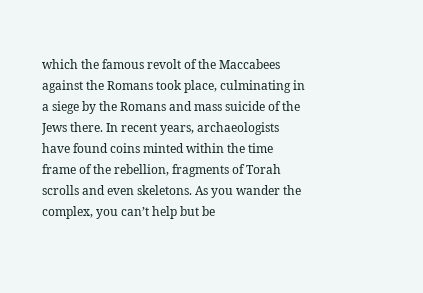which the famous revolt of the Maccabees against the Romans took place, culminating in a siege by the Romans and mass suicide of the Jews there. In recent years, archaeologists have found coins minted within the time frame of the rebellion, fragments of Torah scrolls and even skeletons. As you wander the complex, you can’t help but be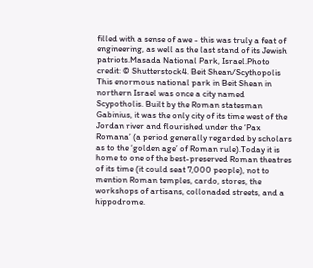filled with a sense of awe - this was truly a feat of engineering, as well as the last stand of its Jewish patriots.Masada National Park, Israel.Photo credit: © Shutterstock4. Beit Shean/Scythopolis This enormous national park in Beit Shean in northern Israel was once a city named Scypotholis. Built by the Roman statesman Gabinius, it was the only city of its time west of the Jordan river and flourished under the ‘Pax Romana’ (a period generally regarded by scholars as to the ‘golden age’ of Roman rule).Today it is home to one of the best-preserved Roman theatres of its time (it could seat 7,000 people), not to mention Roman temples, cardo, stores, the workshops of artisans, collonaded streets, and a hippodrome.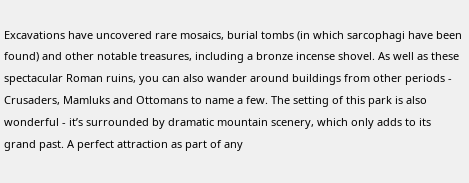Excavations have uncovered rare mosaics, burial tombs (in which sarcophagi have been found) and other notable treasures, including a bronze incense shovel. As well as these spectacular Roman ruins, you can also wander around buildings from other periods - Crusaders, Mamluks and Ottomans to name a few. The setting of this park is also wonderful - it’s surrounded by dramatic mountain scenery, which only adds to its grand past. A perfect attraction as part of any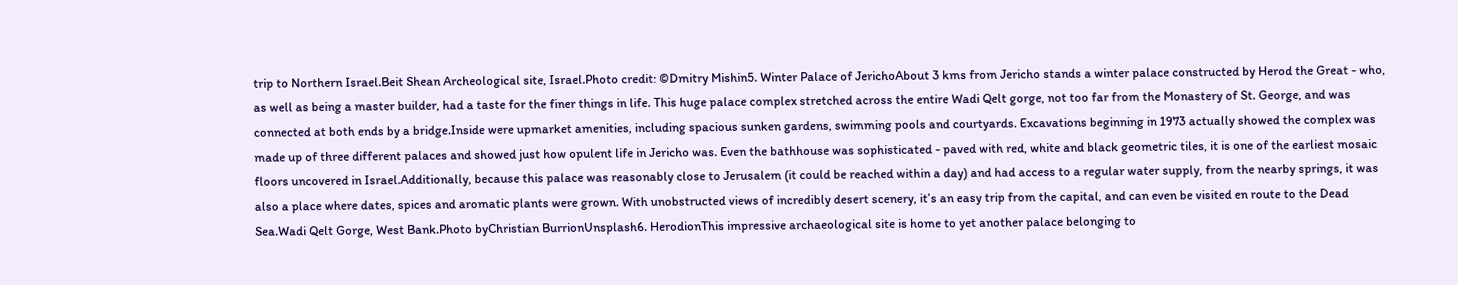trip to Northern Israel.Beit Shean Archeological site, Israel.Photo credit: ©Dmitry Mishin5. Winter Palace of JerichoAbout 3 kms from Jericho stands a winter palace constructed by Herod the Great - who, as well as being a master builder, had a taste for the finer things in life. This huge palace complex stretched across the entire Wadi Qelt gorge, not too far from the Monastery of St. George, and was connected at both ends by a bridge.Inside were upmarket amenities, including spacious sunken gardens, swimming pools and courtyards. Excavations beginning in 1973 actually showed the complex was made up of three different palaces and showed just how opulent life in Jericho was. Even the bathhouse was sophisticated - paved with red, white and black geometric tiles, it is one of the earliest mosaic floors uncovered in Israel.Additionally, because this palace was reasonably close to Jerusalem (it could be reached within a day) and had access to a regular water supply, from the nearby springs, it was also a place where dates, spices and aromatic plants were grown. With unobstructed views of incredibly desert scenery, it’s an easy trip from the capital, and can even be visited en route to the Dead Sea.Wadi Qelt Gorge, West Bank.Photo byChristian BurrionUnsplash6. HerodionThis impressive archaeological site is home to yet another palace belonging to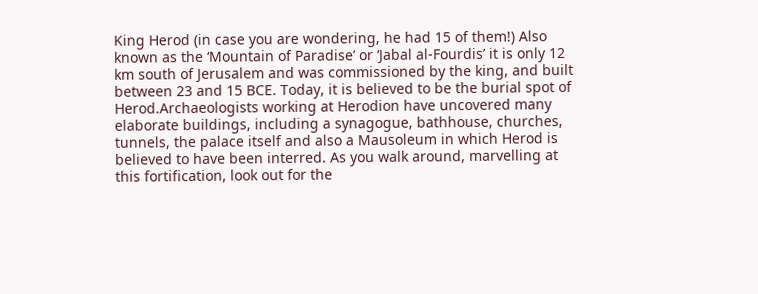King Herod (in case you are wondering, he had 15 of them!) Also known as the ‘Mountain of Paradise’ or ‘Jabal al-Fourdis’ it is only 12 km south of Jerusalem and was commissioned by the king, and built between 23 and 15 BCE. Today, it is believed to be the burial spot of Herod.Archaeologists working at Herodion have uncovered many elaborate buildings, including a synagogue, bathhouse, churches, tunnels, the palace itself and also a Mausoleum in which Herod is believed to have been interred. As you walk around, marvelling at this fortification, look out for the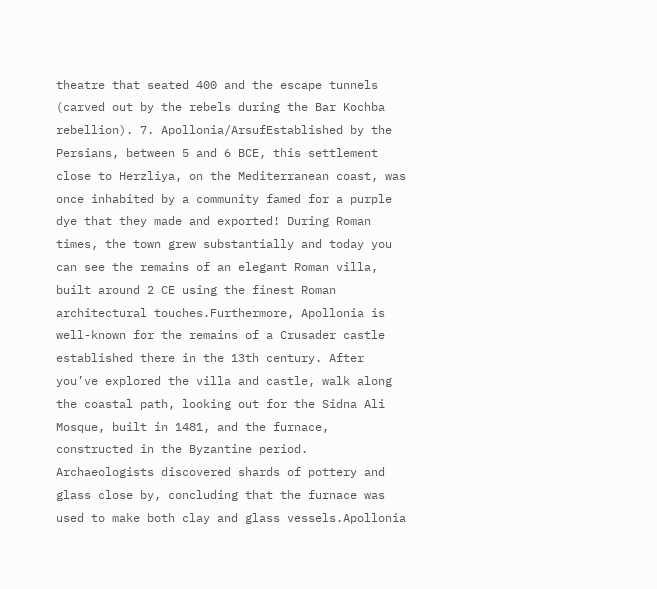theatre that seated 400 and the escape tunnels (carved out by the rebels during the Bar Kochba rebellion). 7. Apollonia/ArsufEstablished by the Persians, between 5 and 6 BCE, this settlement close to Herzliya, on the Mediterranean coast, was once inhabited by a community famed for a purple dye that they made and exported! During Roman times, the town grew substantially and today you can see the remains of an elegant Roman villa, built around 2 CE using the finest Roman architectural touches.Furthermore, Apollonia is well-known for the remains of a Crusader castle established there in the 13th century. After you’ve explored the villa and castle, walk along the coastal path, looking out for the Sidna Ali Mosque, built in 1481, and the furnace, constructed in the Byzantine period. Archaeologists discovered shards of pottery and glass close by, concluding that the furnace was used to make both clay and glass vessels.Apollonia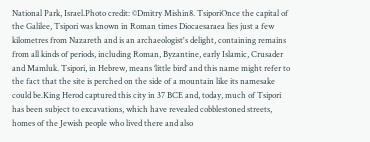National Park, Israel.Photo credit: ©Dmitry Mishin8. TsiporiOnce the capital of the Galilee, Tsipori was known in Roman times Diocaesaraea lies just a few kilometres from Nazareth and is an archaeologist's delight, containing remains from all kinds of periods, including Roman, Byzantine, early Islamic, Crusader and Mamluk. Tsipori, in Hebrew, means ‘little bird’ and this name might refer to the fact that the site is perched on the side of a mountain like its namesake could be.King Herod captured this city in 37 BCE and, today, much of Tsipori has been subject to excavations, which have revealed cobblestoned streets, homes of the Jewish people who lived there and also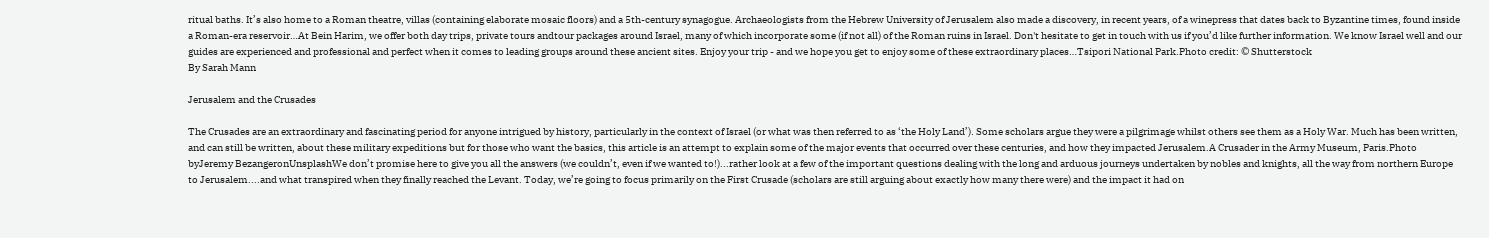ritual baths. It’s also home to a Roman theatre, villas (containing elaborate mosaic floors) and a 5th-century synagogue. Archaeologists from the Hebrew University of Jerusalem also made a discovery, in recent years, of a winepress that dates back to Byzantine times, found inside a Roman-era reservoir…At Bein Harim, we offer both day trips, private tours andtour packages around Israel, many of which incorporate some (if not all) of the Roman ruins in Israel. Don't hesitate to get in touch with us if you’d like further information. We know Israel well and our guides are experienced and professional and perfect when it comes to leading groups around these ancient sites. Enjoy your trip - and we hope you get to enjoy some of these extraordinary places…Tsipori National Park.Photo credit: © Shutterstock
By Sarah Mann

Jerusalem and the Crusades

The Crusades are an extraordinary and fascinating period for anyone intrigued by history, particularly in the context of Israel (or what was then referred to as ‘the Holy Land’). Some scholars argue they were a pilgrimage whilst others see them as a Holy War. Much has been written, and can still be written, about these military expeditions but for those who want the basics, this article is an attempt to explain some of the major events that occurred over these centuries, and how they impacted Jerusalem.A Crusader in the Army Museum, Paris.Photo byJeremy BezangeronUnsplashWe don’t promise here to give you all the answers (we couldn’t, even if we wanted to!)...rather look at a few of the important questions dealing with the long and arduous journeys undertaken by nobles and knights, all the way from northern Europe to Jerusalem....and what transpired when they finally reached the Levant. Today, we’re going to focus primarily on the First Crusade (scholars are still arguing about exactly how many there were) and the impact it had on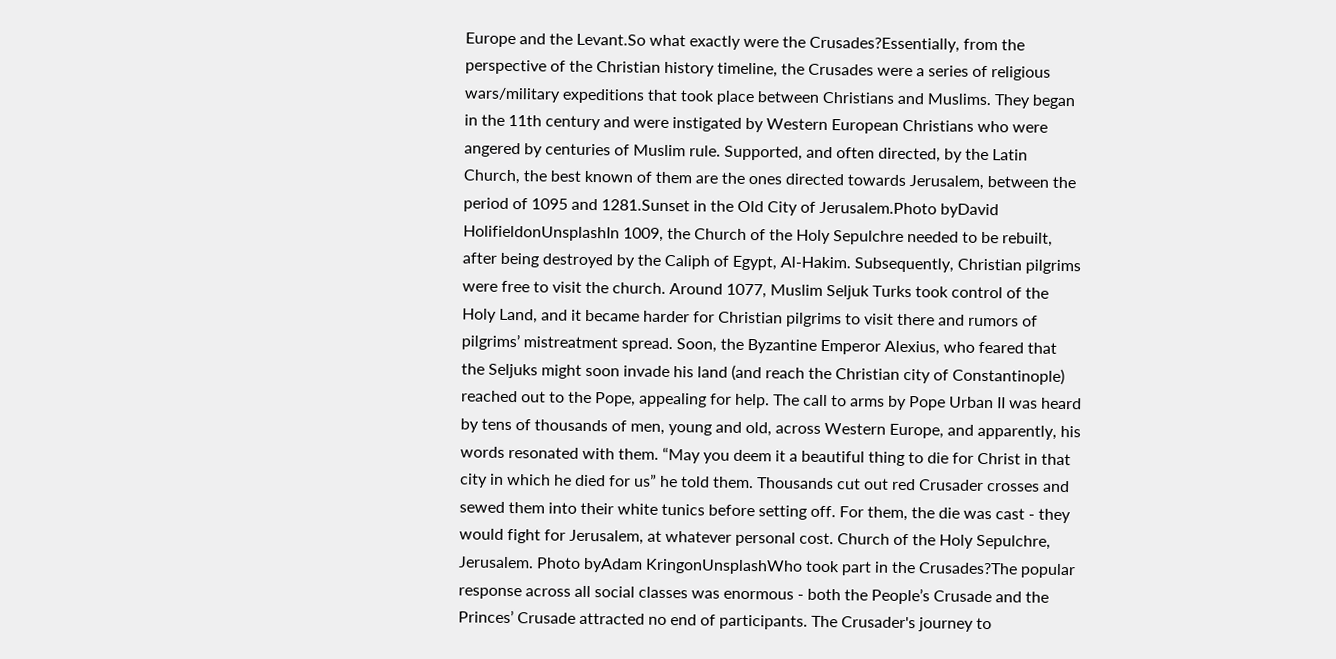Europe and the Levant.So what exactly were the Crusades?Essentially, from the perspective of the Christian history timeline, the Crusades were a series of religious wars/military expeditions that took place between Christians and Muslims. They began in the 11th century and were instigated by Western European Christians who were angered by centuries of Muslim rule. Supported, and often directed, by the Latin Church, the best known of them are the ones directed towards Jerusalem, between the period of 1095 and 1281.Sunset in the Old City of Jerusalem.Photo byDavid HolifieldonUnsplashIn 1009, the Church of the Holy Sepulchre needed to be rebuilt, after being destroyed by the Caliph of Egypt, Al-Hakim. Subsequently, Christian pilgrims were free to visit the church. Around 1077, Muslim Seljuk Turks took control of the Holy Land, and it became harder for Christian pilgrims to visit there and rumors of pilgrims’ mistreatment spread. Soon, the Byzantine Emperor Alexius, who feared that the Seljuks might soon invade his land (and reach the Christian city of Constantinople) reached out to the Pope, appealing for help. The call to arms by Pope Urban II was heard by tens of thousands of men, young and old, across Western Europe, and apparently, his words resonated with them. “May you deem it a beautiful thing to die for Christ in that city in which he died for us” he told them. Thousands cut out red Crusader crosses and sewed them into their white tunics before setting off. For them, the die was cast - they would fight for Jerusalem, at whatever personal cost. Church of the Holy Sepulchre, Jerusalem. Photo byAdam KringonUnsplashWho took part in the Crusades?The popular response across all social classes was enormous - both the People’s Crusade and the Princes’ Crusade attracted no end of participants. The Crusader's journey to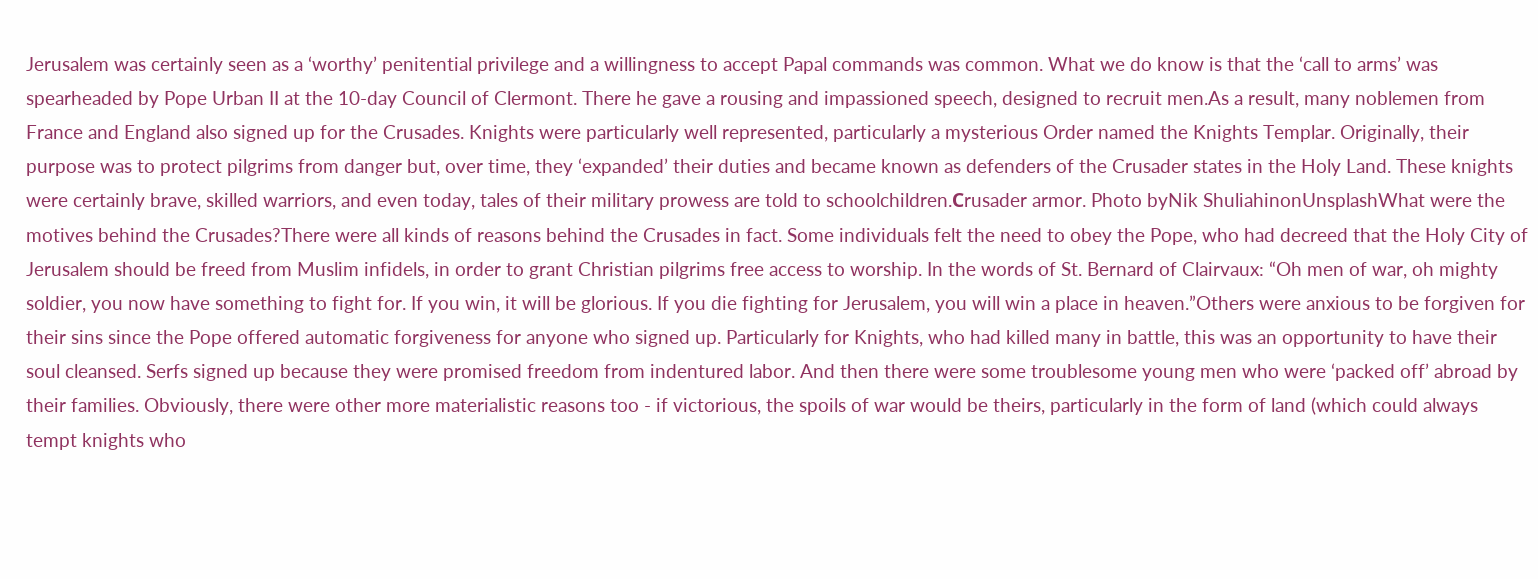Jerusalem was certainly seen as a ‘worthy’ penitential privilege and a willingness to accept Papal commands was common. What we do know is that the ‘call to arms’ was spearheaded by Pope Urban II at the 10-day Council of Clermont. There he gave a rousing and impassioned speech, designed to recruit men.As a result, many noblemen from France and England also signed up for the Crusades. Knights were particularly well represented, particularly a mysterious Order named the Knights Templar. Originally, their purpose was to protect pilgrims from danger but, over time, they ‘expanded’ their duties and became known as defenders of the Crusader states in the Holy Land. These knights were certainly brave, skilled warriors, and even today, tales of their military prowess are told to schoolchildren.Сrusader armor. Photo byNik ShuliahinonUnsplashWhat were the motives behind the Crusades?There were all kinds of reasons behind the Crusades in fact. Some individuals felt the need to obey the Pope, who had decreed that the Holy City of Jerusalem should be freed from Muslim infidels, in order to grant Christian pilgrims free access to worship. In the words of St. Bernard of Clairvaux: “Oh men of war, oh mighty soldier, you now have something to fight for. If you win, it will be glorious. If you die fighting for Jerusalem, you will win a place in heaven.”Others were anxious to be forgiven for their sins since the Pope offered automatic forgiveness for anyone who signed up. Particularly for Knights, who had killed many in battle, this was an opportunity to have their soul cleansed. Serfs signed up because they were promised freedom from indentured labor. And then there were some troublesome young men who were ‘packed off’ abroad by their families. Obviously, there were other more materialistic reasons too - if victorious, the spoils of war would be theirs, particularly in the form of land (which could always tempt knights who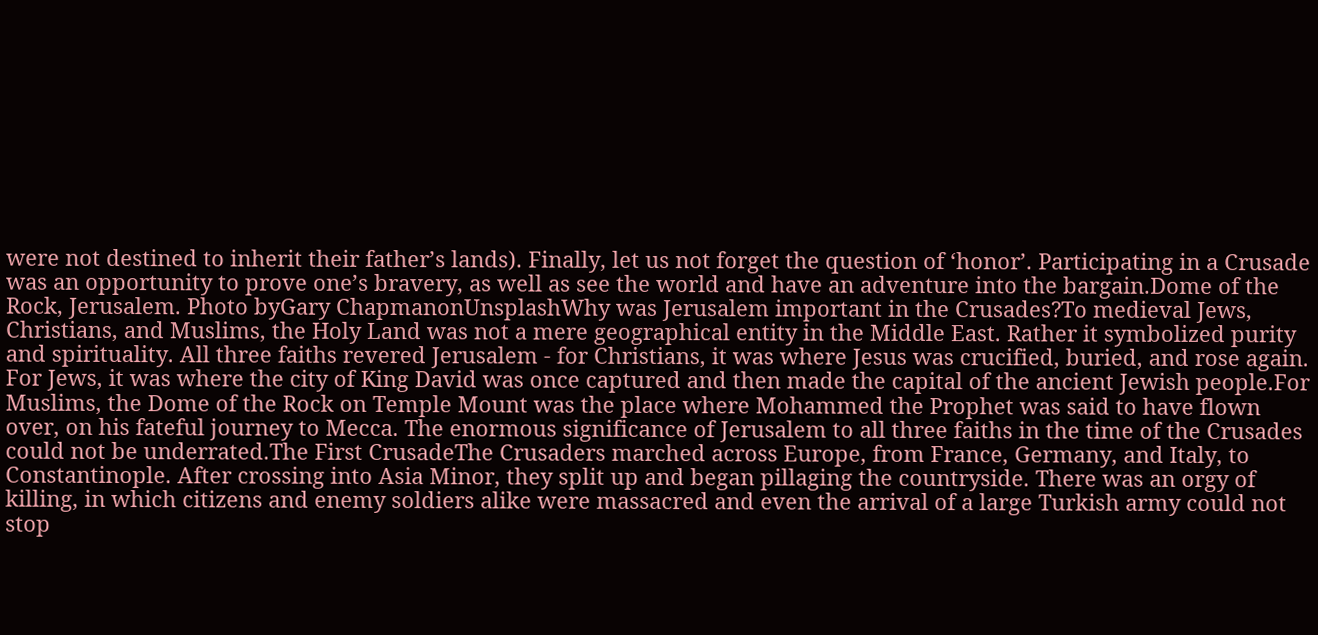were not destined to inherit their father’s lands). Finally, let us not forget the question of ‘honor’. Participating in a Crusade was an opportunity to prove one’s bravery, as well as see the world and have an adventure into the bargain.Dome of the Rock, Jerusalem. Photo byGary ChapmanonUnsplashWhy was Jerusalem important in the Crusades?To medieval Jews, Christians, and Muslims, the Holy Land was not a mere geographical entity in the Middle East. Rather it symbolized purity and spirituality. All three faiths revered Jerusalem - for Christians, it was where Jesus was crucified, buried, and rose again. For Jews, it was where the city of King David was once captured and then made the capital of the ancient Jewish people.For Muslims, the Dome of the Rock on Temple Mount was the place where Mohammed the Prophet was said to have flown over, on his fateful journey to Mecca. The enormous significance of Jerusalem to all three faiths in the time of the Crusades could not be underrated.The First CrusadeThe Crusaders marched across Europe, from France, Germany, and Italy, to Constantinople. After crossing into Asia Minor, they split up and began pillaging the countryside. There was an orgy of killing, in which citizens and enemy soldiers alike were massacred and even the arrival of a large Turkish army could not stop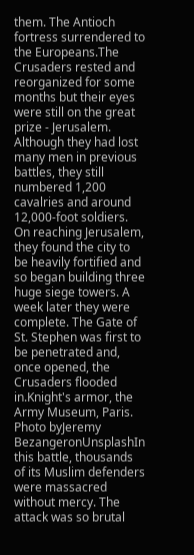them. The Antioch fortress surrendered to the Europeans.The Crusaders rested and reorganized for some months but their eyes were still on the great prize - Jerusalem. Although they had lost many men in previous battles, they still numbered 1,200 cavalries and around 12,000-foot soldiers. On reaching Jerusalem, they found the city to be heavily fortified and so began building three huge siege towers. A week later they were complete. The Gate of St. Stephen was first to be penetrated and, once opened, the Crusaders flooded in.Knight's armor, the Army Museum, Paris. Photo byJeremy BezangeronUnsplashIn this battle, thousands of its Muslim defenders were massacred without mercy. The attack was so brutal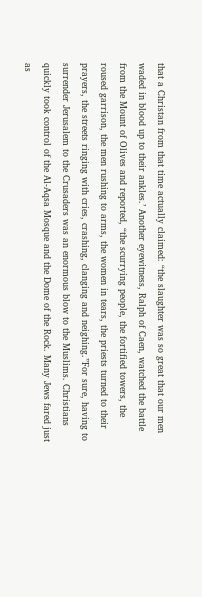that a Christan from that time actually claimed: “the slaughter was so great that our men waded in blood up to their ankles.’ Another eyewitness, Ralph of Caen, watched the battle from the Mount of Olives and reported, “the scurrying people, the fortified towers, the roused garrison, the men rushing to arms, the women in tears, the priests turned to their prayers, the streets ringing with cries, crashing, clanging and neighing.”For sure, having to surrender Jerusalem to the Crusaders was an enormous blow to the Muslims. Christians quickly took control of the Al-Aqsa Mosque and the Dome of the Rock. Many Jews fared just as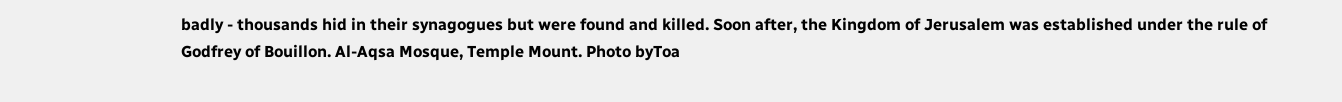badly - thousands hid in their synagogues but were found and killed. Soon after, the Kingdom of Jerusalem was established under the rule of Godfrey of Bouillon. Al-Aqsa Mosque, Temple Mount. Photo byToa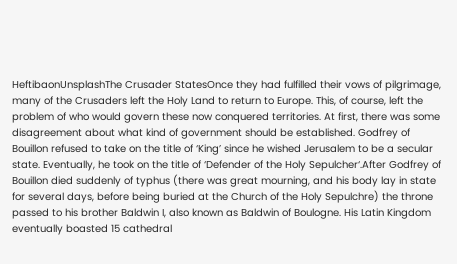HeftibaonUnsplashThe Crusader StatesOnce they had fulfilled their vows of pilgrimage, many of the Crusaders left the Holy Land to return to Europe. This, of course, left the problem of who would govern these now conquered territories. At first, there was some disagreement about what kind of government should be established. Godfrey of Bouillon refused to take on the title of ‘King’ since he wished Jerusalem to be a secular state. Eventually, he took on the title of ‘Defender of the Holy Sepulcher‘.After Godfrey of Bouillon died suddenly of typhus (there was great mourning, and his body lay in state for several days, before being buried at the Church of the Holy Sepulchre) the throne passed to his brother Baldwin I, also known as Baldwin of Boulogne. His Latin Kingdom eventually boasted 15 cathedral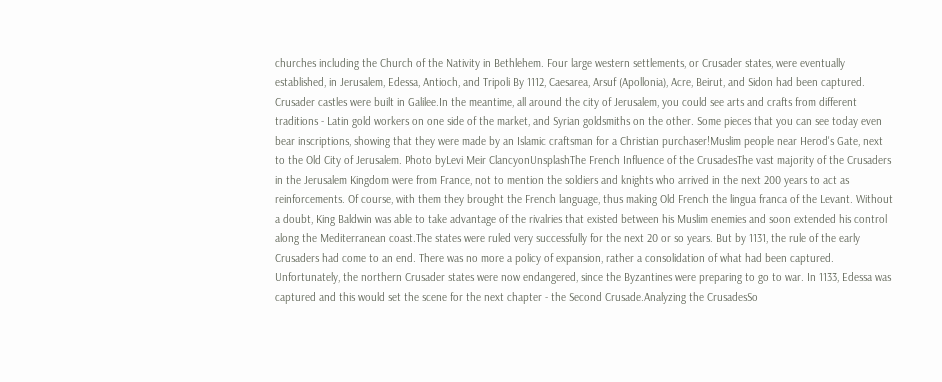churches including the Church of the Nativity in Bethlehem. Four large western settlements, or Crusader states, were eventually established, in Jerusalem, Edessa, Antioch, and Tripoli By 1112, Caesarea, Arsuf (Apollonia), Acre, Beirut, and Sidon had been captured. Crusader castles were built in Galilee.In the meantime, all around the city of Jerusalem, you could see arts and crafts from different traditions - Latin gold workers on one side of the market, and Syrian goldsmiths on the other. Some pieces that you can see today even bear inscriptions, showing that they were made by an Islamic craftsman for a Christian purchaser!Muslim people near Herod's Gate, next to the Old City of Jerusalem. Photo byLevi Meir ClancyonUnsplashThe French Influence of the CrusadesThe vast majority of the Crusaders in the Jerusalem Kingdom were from France, not to mention the soldiers and knights who arrived in the next 200 years to act as reinforcements. Of course, with them they brought the French language, thus making Old French the lingua franca of the Levant. Without a doubt, King Baldwin was able to take advantage of the rivalries that existed between his Muslim enemies and soon extended his control along the Mediterranean coast.The states were ruled very successfully for the next 20 or so years. But by 1131, the rule of the early Crusaders had come to an end. There was no more a policy of expansion, rather a consolidation of what had been captured. Unfortunately, the northern Crusader states were now endangered, since the Byzantines were preparing to go to war. In 1133, Edessa was captured and this would set the scene for the next chapter - the Second Crusade.Analyzing the CrusadesSo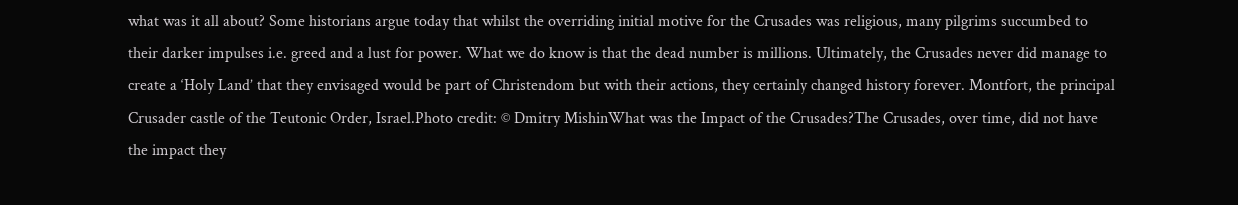what was it all about? Some historians argue today that whilst the overriding initial motive for the Crusades was religious, many pilgrims succumbed to their darker impulses i.e. greed and a lust for power. What we do know is that the dead number is millions. Ultimately, the Crusades never did manage to create a ‘Holy Land’ that they envisaged would be part of Christendom but with their actions, they certainly changed history forever. Montfort, the principal Crusader castle of the Teutonic Order, Israel.Photo credit: © Dmitry MishinWhat was the Impact of the Crusades?The Crusades, over time, did not have the impact they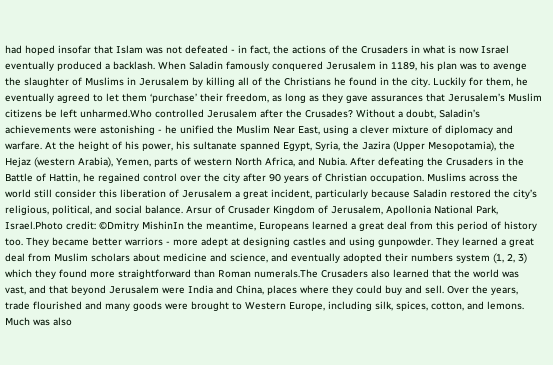had hoped insofar that Islam was not defeated - in fact, the actions of the Crusaders in what is now Israel eventually produced a backlash. When Saladin famously conquered Jerusalem in 1189, his plan was to avenge the slaughter of Muslims in Jerusalem by killing all of the Christians he found in the city. Luckily for them, he eventually agreed to let them ‘purchase’ their freedom, as long as they gave assurances that Jerusalem’s Muslim citizens be left unharmed.Who controlled Jerusalem after the Crusades? Without a doubt, Saladin’s achievements were astonishing - he unified the Muslim Near East, using a clever mixture of diplomacy and warfare. At the height of his power, his sultanate spanned Egypt, Syria, the Jazira (Upper Mesopotamia), the Hejaz (western Arabia), Yemen, parts of western North Africa, and Nubia. After defeating the Crusaders in the Battle of Hattin, he regained control over the city after 90 years of Christian occupation. Muslims across the world still consider this liberation of Jerusalem a great incident, particularly because Saladin restored the city’s religious, political, and social balance. Arsur of Crusader Kingdom of Jerusalem, Apollonia National Park, Israel.Photo credit: ©Dmitry MishinIn the meantime, Europeans learned a great deal from this period of history too. They became better warriors - more adept at designing castles and using gunpowder. They learned a great deal from Muslim scholars about medicine and science, and eventually adopted their numbers system (1, 2, 3) which they found more straightforward than Roman numerals.The Crusaders also learned that the world was vast, and that beyond Jerusalem were India and China, places where they could buy and sell. Over the years, trade flourished and many goods were brought to Western Europe, including silk, spices, cotton, and lemons. Much was also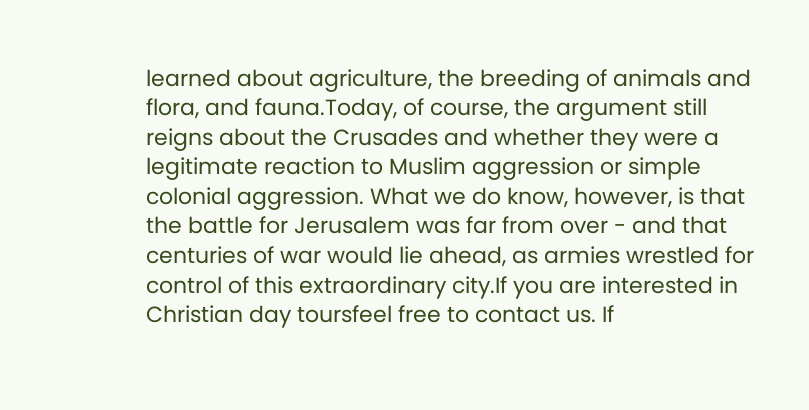learned about agriculture, the breeding of animals and flora, and fauna.Today, of course, the argument still reigns about the Crusades and whether they were a legitimate reaction to Muslim aggression or simple colonial aggression. What we do know, however, is that the battle for Jerusalem was far from over - and that centuries of war would lie ahead, as armies wrestled for control of this extraordinary city.If you are interested in Christian day toursfeel free to contact us. If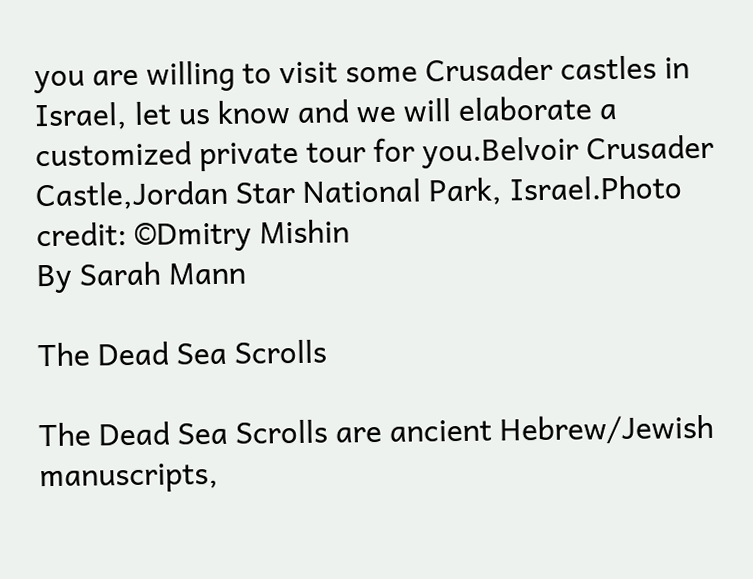you are willing to visit some Crusader castles in Israel, let us know and we will elaborate a customized private tour for you.Belvoir Crusader Castle,Jordan Star National Park, Israel.Photo credit: ©Dmitry Mishin
By Sarah Mann

The Dead Sea Scrolls

The Dead Sea Scrolls are ancient Hebrew/Jewish manuscripts,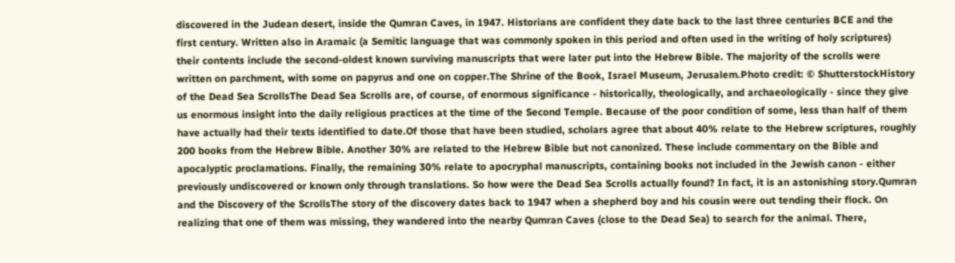discovered in the Judean desert, inside the Qumran Caves, in 1947. Historians are confident they date back to the last three centuries BCE and the first century. Written also in Aramaic (a Semitic language that was commonly spoken in this period and often used in the writing of holy scriptures) their contents include the second-oldest known surviving manuscripts that were later put into the Hebrew Bible. The majority of the scrolls were written on parchment, with some on papyrus and one on copper.The Shrine of the Book, Israel Museum, Jerusalem.Photo credit: © ShutterstockHistory of the Dead Sea ScrollsThe Dead Sea Scrolls are, of course, of enormous significance - historically, theologically, and archaeologically - since they give us enormous insight into the daily religious practices at the time of the Second Temple. Because of the poor condition of some, less than half of them have actually had their texts identified to date.Of those that have been studied, scholars agree that about 40% relate to the Hebrew scriptures, roughly 200 books from the Hebrew Bible. Another 30% are related to the Hebrew Bible but not canonized. These include commentary on the Bible and apocalyptic proclamations. Finally, the remaining 30% relate to apocryphal manuscripts, containing books not included in the Jewish canon - either previously undiscovered or known only through translations. So how were the Dead Sea Scrolls actually found? In fact, it is an astonishing story.Qumran and the Discovery of the ScrollsThe story of the discovery dates back to 1947 when a shepherd boy and his cousin were out tending their flock. On realizing that one of them was missing, they wandered into the nearby Qumran Caves (close to the Dead Sea) to search for the animal. There,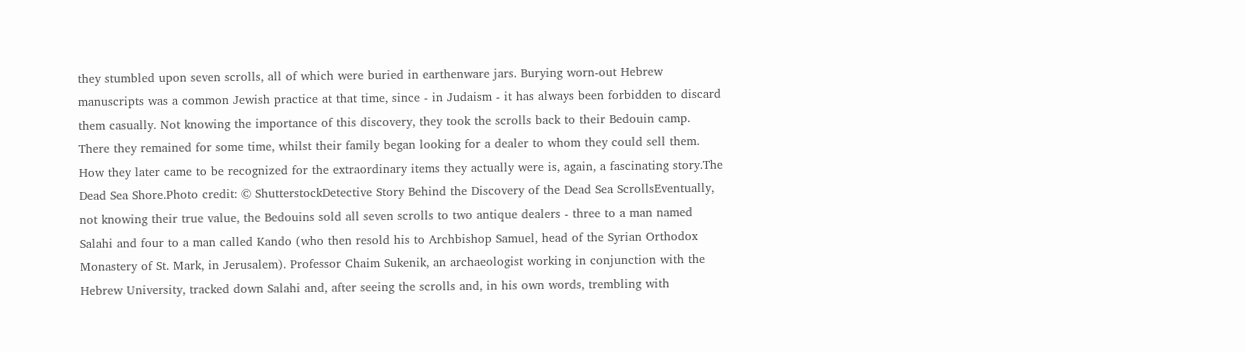they stumbled upon seven scrolls, all of which were buried in earthenware jars. Burying worn-out Hebrew manuscripts was a common Jewish practice at that time, since - in Judaism - it has always been forbidden to discard them casually. Not knowing the importance of this discovery, they took the scrolls back to their Bedouin camp. There they remained for some time, whilst their family began looking for a dealer to whom they could sell them. How they later came to be recognized for the extraordinary items they actually were is, again, a fascinating story.The Dead Sea Shore.Photo credit: © ShutterstockDetective Story Behind the Discovery of the Dead Sea ScrollsEventually, not knowing their true value, the Bedouins sold all seven scrolls to two antique dealers - three to a man named Salahi and four to a man called Kando (who then resold his to Archbishop Samuel, head of the Syrian Orthodox Monastery of St. Mark, in Jerusalem). Professor Chaim Sukenik, an archaeologist working in conjunction with the Hebrew University, tracked down Salahi and, after seeing the scrolls and, in his own words, trembling with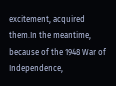excitement, acquired them.In the meantime, because of the 1948 War of Independence,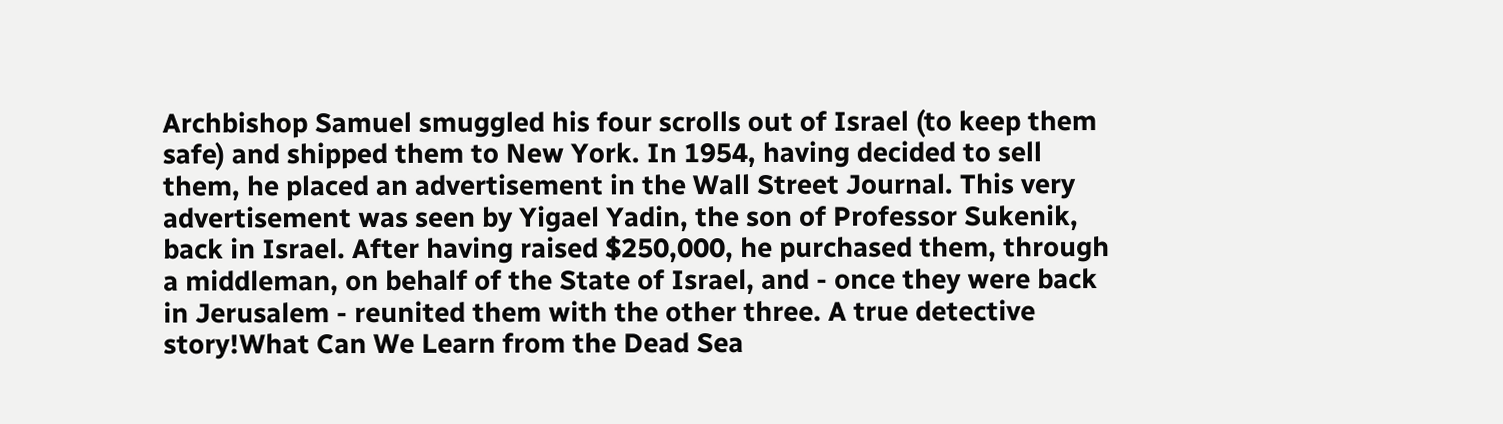Archbishop Samuel smuggled his four scrolls out of Israel (to keep them safe) and shipped them to New York. In 1954, having decided to sell them, he placed an advertisement in the Wall Street Journal. This very advertisement was seen by Yigael Yadin, the son of Professor Sukenik, back in Israel. After having raised $250,000, he purchased them, through a middleman, on behalf of the State of Israel, and - once they were back in Jerusalem - reunited them with the other three. A true detective story!What Can We Learn from the Dead Sea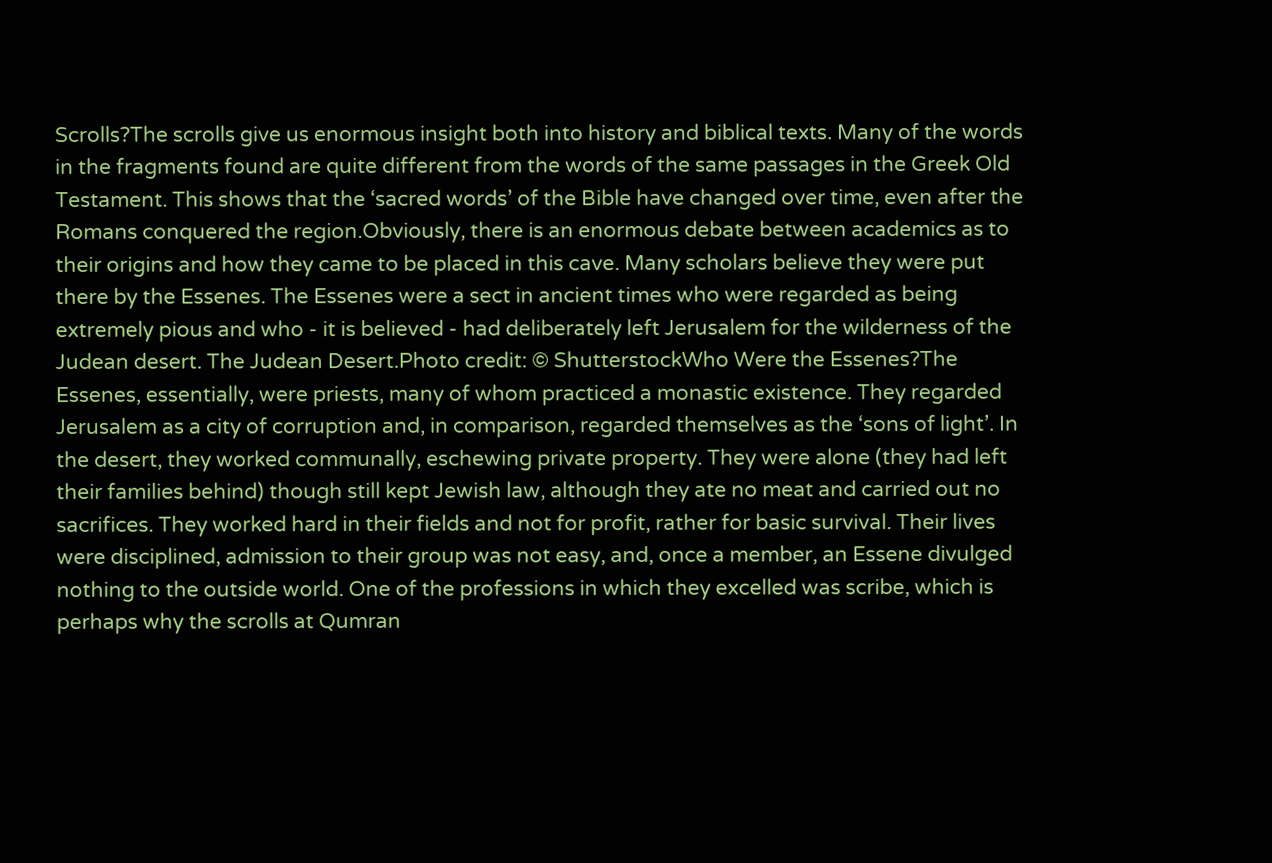Scrolls?The scrolls give us enormous insight both into history and biblical texts. Many of the words in the fragments found are quite different from the words of the same passages in the Greek Old Testament. This shows that the ‘sacred words’ of the Bible have changed over time, even after the Romans conquered the region.Obviously, there is an enormous debate between academics as to their origins and how they came to be placed in this cave. Many scholars believe they were put there by the Essenes. The Essenes were a sect in ancient times who were regarded as being extremely pious and who - it is believed - had deliberately left Jerusalem for the wilderness of the Judean desert. The Judean Desert.Photo credit: © ShutterstockWho Were the Essenes?The Essenes, essentially, were priests, many of whom practiced a monastic existence. They regarded Jerusalem as a city of corruption and, in comparison, regarded themselves as the ‘sons of light’. In the desert, they worked communally, eschewing private property. They were alone (they had left their families behind) though still kept Jewish law, although they ate no meat and carried out no sacrifices. They worked hard in their fields and not for profit, rather for basic survival. Their lives were disciplined, admission to their group was not easy, and, once a member, an Essene divulged nothing to the outside world. One of the professions in which they excelled was scribe, which is perhaps why the scrolls at Qumran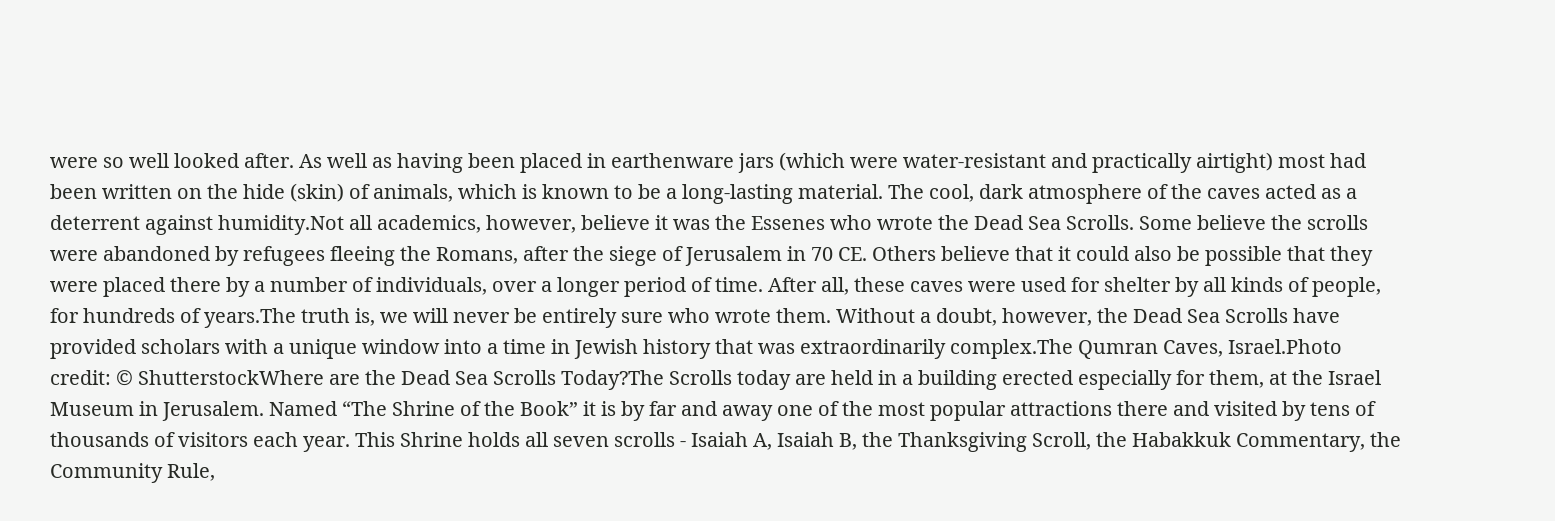were so well looked after. As well as having been placed in earthenware jars (which were water-resistant and practically airtight) most had been written on the hide (skin) of animals, which is known to be a long-lasting material. The cool, dark atmosphere of the caves acted as a deterrent against humidity.Not all academics, however, believe it was the Essenes who wrote the Dead Sea Scrolls. Some believe the scrolls were abandoned by refugees fleeing the Romans, after the siege of Jerusalem in 70 CE. Others believe that it could also be possible that they were placed there by a number of individuals, over a longer period of time. After all, these caves were used for shelter by all kinds of people, for hundreds of years.The truth is, we will never be entirely sure who wrote them. Without a doubt, however, the Dead Sea Scrolls have provided scholars with a unique window into a time in Jewish history that was extraordinarily complex.The Qumran Caves, Israel.Photo credit: © ShutterstockWhere are the Dead Sea Scrolls Today?The Scrolls today are held in a building erected especially for them, at the Israel Museum in Jerusalem. Named “The Shrine of the Book” it is by far and away one of the most popular attractions there and visited by tens of thousands of visitors each year. This Shrine holds all seven scrolls - Isaiah A, Isaiah B, the Thanksgiving Scroll, the Habakkuk Commentary, the Community Rule,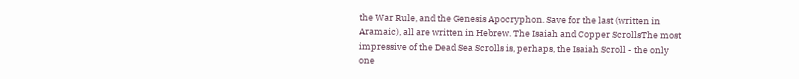the War Rule, and the Genesis Apocryphon. Save for the last (written in Aramaic), all are written in Hebrew. The Isaiah and Copper ScrollsThe most impressive of the Dead Sea Scrolls is, perhaps, the Isaiah Scroll - the only one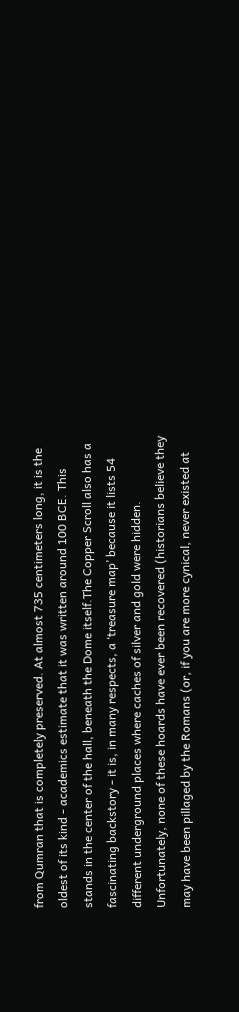from Qumran that is completely preserved. At almost 735 centimeters long, it is the oldest of its kind - academics estimate that it was written around 100 BCE. This stands in the center of the hall, beneath the Dome itself.The Copper Scroll also has a fascinating backstory - it is, in many respects, a ‘treasure map’ because it lists 54 different underground places where caches of silver and gold were hidden. Unfortunately, none of these hoards have ever been recovered (historians believe they may have been pillaged by the Romans (or, if you are more cynical, never existed at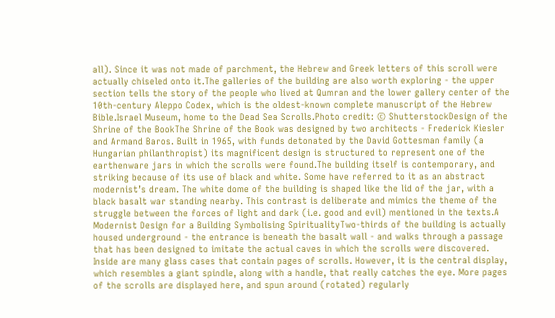all). Since it was not made of parchment, the Hebrew and Greek letters of this scroll were actually chiseled onto it.The galleries of the building are also worth exploring - the upper section tells the story of the people who lived at Qumran and the lower gallery center of the 10th-century Aleppo Codex, which is the oldest-known complete manuscript of the Hebrew Bible.Israel Museum, home to the Dead Sea Scrolls.Photo credit: © ShutterstockDesign of the Shrine of the BookThe Shrine of the Book was designed by two architects - Frederick Kiesler and Armand Baros. Built in 1965, with funds detonated by the David Gottesman family (a Hungarian philanthropist) its magnificent design is structured to represent one of the earthenware jars in which the scrolls were found.The building itself is contemporary, and striking because of its use of black and white. Some have referred to it as an abstract modernist’s dream. The white dome of the building is shaped like the lid of the jar, with a black basalt war standing nearby. This contrast is deliberate and mimics the theme of the struggle between the forces of light and dark (i.e. good and evil) mentioned in the texts.A Modernist Design for a Building Symbolising SpiritualityTwo-thirds of the building is actually housed underground - the entrance is beneath the basalt wall - and walks through a passage that has been designed to imitate the actual caves in which the scrolls were discovered. Inside are many glass cases that contain pages of scrolls. However, it is the central display, which resembles a giant spindle, along with a handle, that really catches the eye. More pages of the scrolls are displayed here, and spun around (rotated) regularly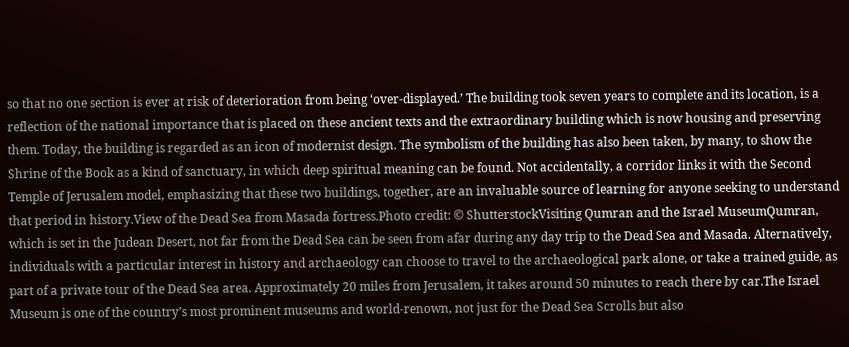so that no one section is ever at risk of deterioration from being ‘over-displayed.’ The building took seven years to complete and its location, is a reflection of the national importance that is placed on these ancient texts and the extraordinary building which is now housing and preserving them. Today, the building is regarded as an icon of modernist design. The symbolism of the building has also been taken, by many, to show the Shrine of the Book as a kind of sanctuary, in which deep spiritual meaning can be found. Not accidentally, a corridor links it with the Second Temple of Jerusalem model, emphasizing that these two buildings, together, are an invaluable source of learning for anyone seeking to understand that period in history.View of the Dead Sea from Masada fortress.Photo credit: © ShutterstockVisiting Qumran and the Israel MuseumQumran, which is set in the Judean Desert, not far from the Dead Sea can be seen from afar during any day trip to the Dead Sea and Masada. Alternatively, individuals with a particular interest in history and archaeology can choose to travel to the archaeological park alone, or take a trained guide, as part of a private tour of the Dead Sea area. Approximately 20 miles from Jerusalem, it takes around 50 minutes to reach there by car.The Israel Museum is one of the country’s most prominent museums and world-renown, not just for the Dead Sea Scrolls but also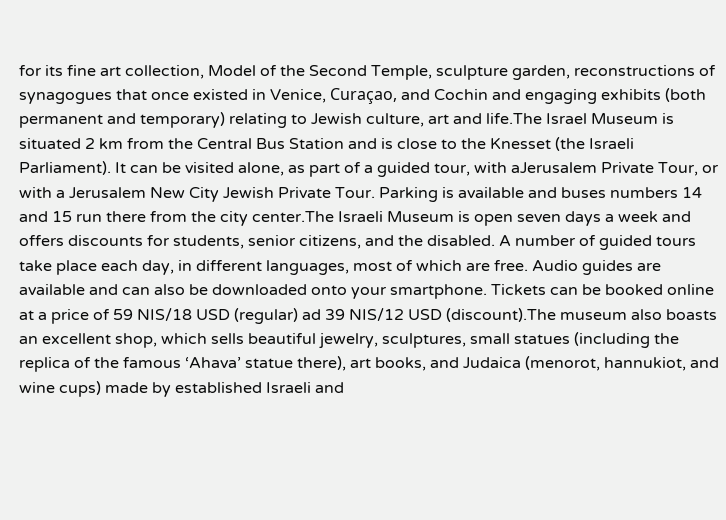for its fine art collection, Model of the Second Temple, sculpture garden, reconstructions of synagogues that once existed in Venice, Curaçao, and Cochin and engaging exhibits (both permanent and temporary) relating to Jewish culture, art and life.The Israel Museum is situated 2 km from the Central Bus Station and is close to the Knesset (the Israeli Parliament). It can be visited alone, as part of a guided tour, with aJerusalem Private Tour, or with a Jerusalem New City Jewish Private Tour. Parking is available and buses numbers 14 and 15 run there from the city center.The Israeli Museum is open seven days a week and offers discounts for students, senior citizens, and the disabled. A number of guided tours take place each day, in different languages, most of which are free. Audio guides are available and can also be downloaded onto your smartphone. Tickets can be booked online at a price of 59 NIS/18 USD (regular) ad 39 NIS/12 USD (discount).The museum also boasts an excellent shop, which sells beautiful jewelry, sculptures, small statues (including the replica of the famous ‘Ahava’ statue there), art books, and Judaica (menorot, hannukiot, and wine cups) made by established Israeli and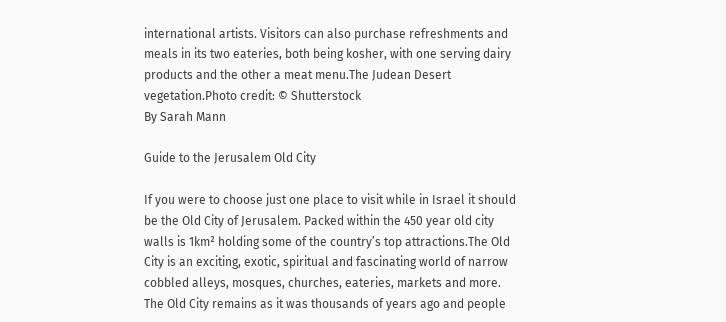international artists. Visitors can also purchase refreshments and meals in its two eateries, both being kosher, with one serving dairy products and the other a meat menu.The Judean Desert vegetation.Photo credit: © Shutterstock
By Sarah Mann

Guide to the Jerusalem Old City

If you were to choose just one place to visit while in Israel it should be the Old City of Jerusalem. Packed within the 450 year old city walls is 1km² holding some of the country’s top attractions.The Old City is an exciting, exotic, spiritual and fascinating world of narrow cobbled alleys, mosques, churches, eateries, markets and more. The Old City remains as it was thousands of years ago and people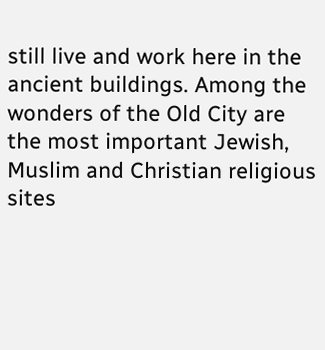still live and work here in the ancient buildings. Among the wonders of the Old City are the most important Jewish, Muslim and Christian religious sites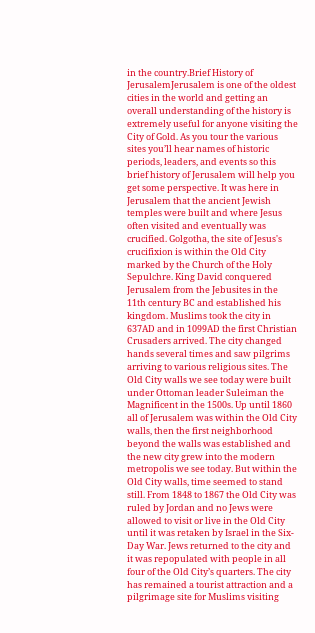in the country.Brief History of JerusalemJerusalem is one of the oldest cities in the world and getting an overall understanding of the history is extremely useful for anyone visiting the City of Gold. As you tour the various sites you’ll hear names of historic periods, leaders, and events so this brief history of Jerusalem will help you get some perspective. It was here in Jerusalem that the ancient Jewish temples were built and where Jesus often visited and eventually was crucified. Golgotha, the site of Jesus's crucifixion is within the Old City marked by the Church of the Holy Sepulchre. King David conquered Jerusalem from the Jebusites in the 11th century BC and established his kingdom. Muslims took the city in 637AD and in 1099AD the first Christian Crusaders arrived. The city changed hands several times and saw pilgrims arriving to various religious sites. The Old City walls we see today were built under Ottoman leader Suleiman the Magnificent in the 1500s. Up until 1860 all of Jerusalem was within the Old City walls, then the first neighborhood beyond the walls was established and the new city grew into the modern metropolis we see today. But within the Old City walls, time seemed to stand still. From 1848 to 1867 the Old City was ruled by Jordan and no Jews were allowed to visit or live in the Old City until it was retaken by Israel in the Six-Day War. Jews returned to the city and it was repopulated with people in all four of the Old City’s quarters. The city has remained a tourist attraction and a pilgrimage site for Muslims visiting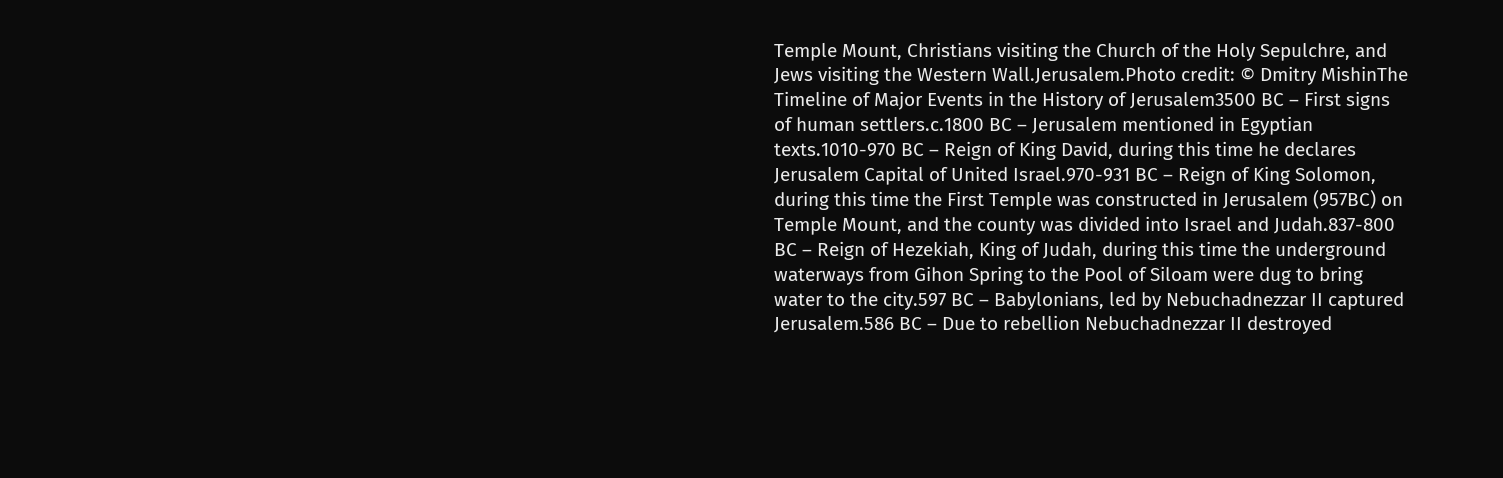Temple Mount, Christians visiting the Church of the Holy Sepulchre, and Jews visiting the Western Wall.Jerusalem.Photo credit: © Dmitry MishinThe Timeline of Major Events in the History of Jerusalem3500 BC – First signs of human settlers.c.1800 BC – Jerusalem mentioned in Egyptian texts.1010-970 BC – Reign of King David, during this time he declares Jerusalem Capital of United Israel.970-931 BC – Reign of King Solomon, during this time the First Temple was constructed in Jerusalem (957BC) on Temple Mount, and the county was divided into Israel and Judah.837-800 BC – Reign of Hezekiah, King of Judah, during this time the underground waterways from Gihon Spring to the Pool of Siloam were dug to bring water to the city.597 BC – Babylonians, led by Nebuchadnezzar II captured Jerusalem.586 BC – Due to rebellion Nebuchadnezzar II destroyed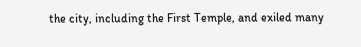the city, including the First Temple, and exiled many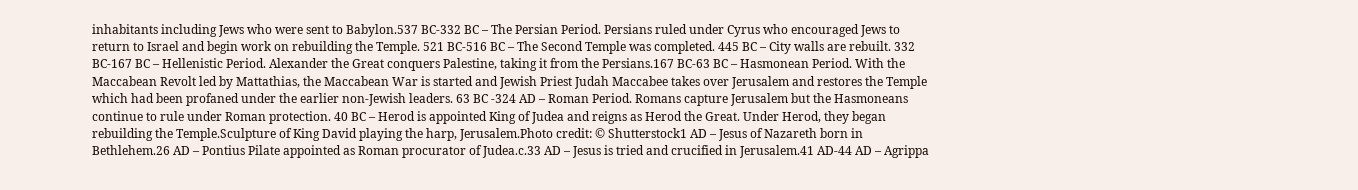inhabitants including Jews who were sent to Babylon.537 BC-332 BC – The Persian Period. Persians ruled under Cyrus who encouraged Jews to return to Israel and begin work on rebuilding the Temple. 521 BC-516 BC – The Second Temple was completed. 445 BC – City walls are rebuilt. 332 BC-167 BC – Hellenistic Period. Alexander the Great conquers Palestine, taking it from the Persians.167 BC-63 BC – Hasmonean Period. With the Maccabean Revolt led by Mattathias, the Maccabean War is started and Jewish Priest Judah Maccabee takes over Jerusalem and restores the Temple which had been profaned under the earlier non-Jewish leaders. 63 BC -324 AD – Roman Period. Romans capture Jerusalem but the Hasmoneans continue to rule under Roman protection. 40 BC – Herod is appointed King of Judea and reigns as Herod the Great. Under Herod, they began rebuilding the Temple.Sculpture of King David playing the harp, Jerusalem.Photo credit: © Shutterstock1 AD – Jesus of Nazareth born in Bethlehem.26 AD – Pontius Pilate appointed as Roman procurator of Judea.c.33 AD – Jesus is tried and crucified in Jerusalem.41 AD-44 AD – Agrippa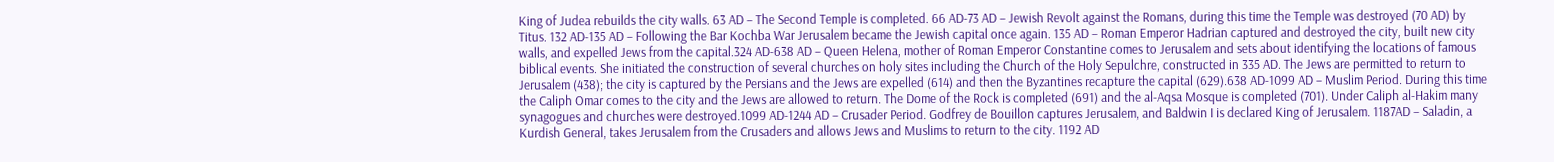King of Judea rebuilds the city walls. 63 AD – The Second Temple is completed. 66 AD-73 AD – Jewish Revolt against the Romans, during this time the Temple was destroyed (70 AD) by Titus. 132 AD-135 AD – Following the Bar Kochba War Jerusalem became the Jewish capital once again. 135 AD – Roman Emperor Hadrian captured and destroyed the city, built new city walls, and expelled Jews from the capital.324 AD-638 AD – Queen Helena, mother of Roman Emperor Constantine comes to Jerusalem and sets about identifying the locations of famous biblical events. She initiated the construction of several churches on holy sites including the Church of the Holy Sepulchre, constructed in 335 AD. The Jews are permitted to return to Jerusalem (438); the city is captured by the Persians and the Jews are expelled (614) and then the Byzantines recapture the capital (629).638 AD-1099 AD – Muslim Period. During this time the Caliph Omar comes to the city and the Jews are allowed to return. The Dome of the Rock is completed (691) and the al-Aqsa Mosque is completed (701). Under Caliph al-Hakim many synagogues and churches were destroyed.1099 AD-1244 AD – Crusader Period. Godfrey de Bouillon captures Jerusalem, and Baldwin I is declared King of Jerusalem. 1187AD – Saladin, a Kurdish General, takes Jerusalem from the Crusaders and allows Jews and Muslims to return to the city. 1192 AD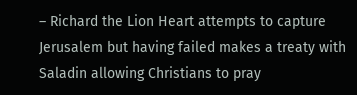– Richard the Lion Heart attempts to capture Jerusalem but having failed makes a treaty with Saladin allowing Christians to pray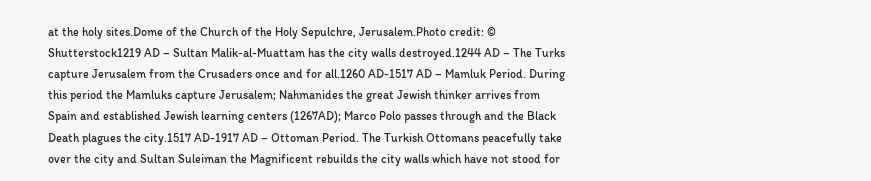at the holy sites.Dome of the Church of the Holy Sepulchre, Jerusalem.Photo credit: © Shutterstock1219 AD – Sultan Malik-al-Muattam has the city walls destroyed.1244 AD – The Turks capture Jerusalem from the Crusaders once and for all.1260 AD-1517 AD – Mamluk Period. During this period the Mamluks capture Jerusalem; Nahmanides the great Jewish thinker arrives from Spain and established Jewish learning centers (1267AD); Marco Polo passes through and the Black Death plagues the city.1517 AD-1917 AD – Ottoman Period. The Turkish Ottomans peacefully take over the city and Sultan Suleiman the Magnificent rebuilds the city walls which have not stood for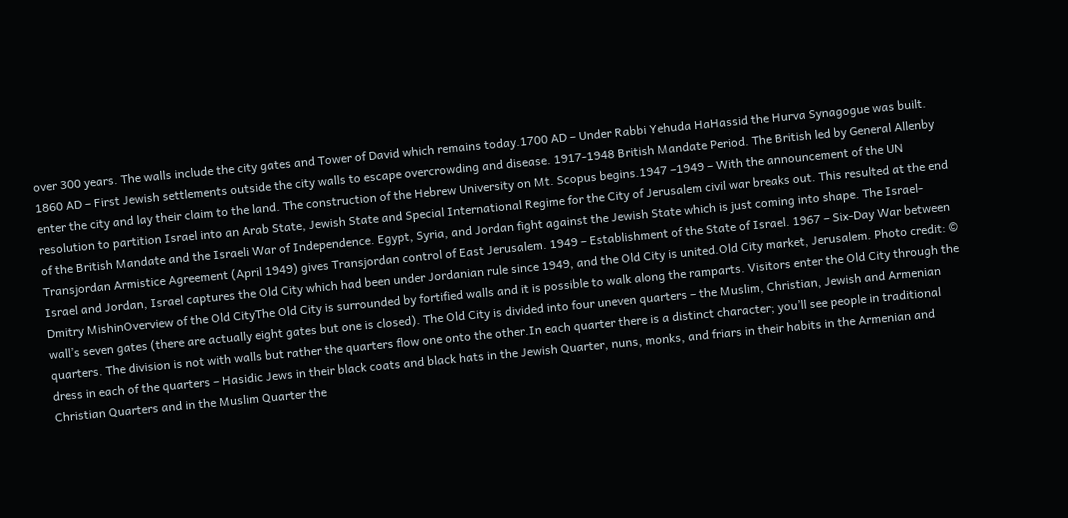over 300 years. The walls include the city gates and Tower of David which remains today.1700 AD – Under Rabbi Yehuda HaHassid the Hurva Synagogue was built. 1860 AD – First Jewish settlements outside the city walls to escape overcrowding and disease. 1917-1948 British Mandate Period. The British led by General Allenby enter the city and lay their claim to the land. The construction of the Hebrew University on Mt. Scopus begins.1947 –1949 – With the announcement of the UN resolution to partition Israel into an Arab State, Jewish State and Special International Regime for the City of Jerusalem civil war breaks out. This resulted at the end of the British Mandate and the Israeli War of Independence. Egypt, Syria, and Jordan fight against the Jewish State which is just coming into shape. The Israel-Transjordan Armistice Agreement (April 1949) gives Transjordan control of East Jerusalem. 1949 – Establishment of the State of Israel. 1967 – Six-Day War between Israel and Jordan, Israel captures the Old City which had been under Jordanian rule since 1949, and the Old City is united.Old City market, Jerusalem. Photo credit: © Dmitry MishinOverview of the Old CityThe Old City is surrounded by fortified walls and it is possible to walk along the ramparts. Visitors enter the Old City through the wall’s seven gates (there are actually eight gates but one is closed). The Old City is divided into four uneven quarters – the Muslim, Christian, Jewish and Armenian quarters. The division is not with walls but rather the quarters flow one onto the other.In each quarter there is a distinct character; you’ll see people in traditional dress in each of the quarters – Hasidic Jews in their black coats and black hats in the Jewish Quarter, nuns, monks, and friars in their habits in the Armenian and Christian Quarters and in the Muslim Quarter the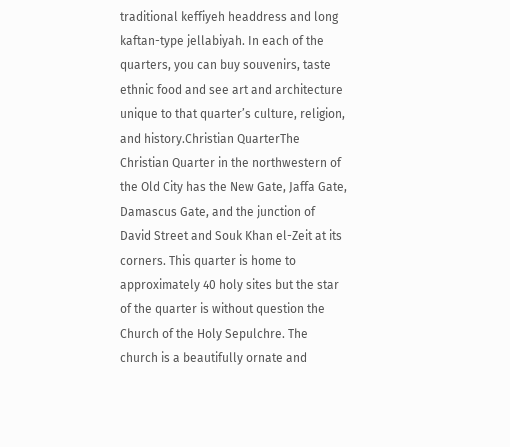traditional keffiyeh headdress and long kaftan-type jellabiyah. In each of the quarters, you can buy souvenirs, taste ethnic food and see art and architecture unique to that quarter’s culture, religion, and history.Christian QuarterThe Christian Quarter in the northwestern of the Old City has the New Gate, Jaffa Gate, Damascus Gate, and the junction of David Street and Souk Khan el-Zeit at its corners. This quarter is home to approximately 40 holy sites but the star of the quarter is without question the Church of the Holy Sepulchre. The church is a beautifully ornate and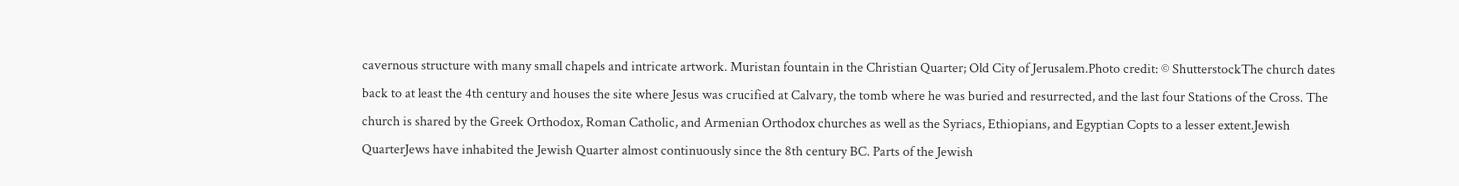cavernous structure with many small chapels and intricate artwork. Muristan fountain in the Christian Quarter; Old City of Jerusalem.Photo credit: © ShutterstockThe church dates back to at least the 4th century and houses the site where Jesus was crucified at Calvary, the tomb where he was buried and resurrected, and the last four Stations of the Cross. The church is shared by the Greek Orthodox, Roman Catholic, and Armenian Orthodox churches as well as the Syriacs, Ethiopians, and Egyptian Copts to a lesser extent.Jewish QuarterJews have inhabited the Jewish Quarter almost continuously since the 8th century BC. Parts of the Jewish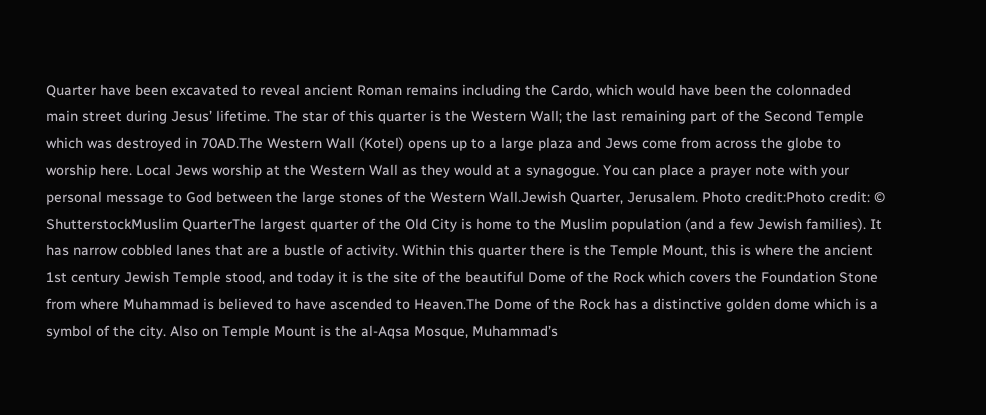Quarter have been excavated to reveal ancient Roman remains including the Cardo, which would have been the colonnaded main street during Jesus’ lifetime. The star of this quarter is the Western Wall; the last remaining part of the Second Temple which was destroyed in 70AD.The Western Wall (Kotel) opens up to a large plaza and Jews come from across the globe to worship here. Local Jews worship at the Western Wall as they would at a synagogue. You can place a prayer note with your personal message to God between the large stones of the Western Wall.Jewish Quarter, Jerusalem. Photo credit:Photo credit: © ShutterstockMuslim QuarterThe largest quarter of the Old City is home to the Muslim population (and a few Jewish families). It has narrow cobbled lanes that are a bustle of activity. Within this quarter there is the Temple Mount, this is where the ancient 1st century Jewish Temple stood, and today it is the site of the beautiful Dome of the Rock which covers the Foundation Stone from where Muhammad is believed to have ascended to Heaven.The Dome of the Rock has a distinctive golden dome which is a symbol of the city. Also on Temple Mount is the al-Aqsa Mosque, Muhammad’s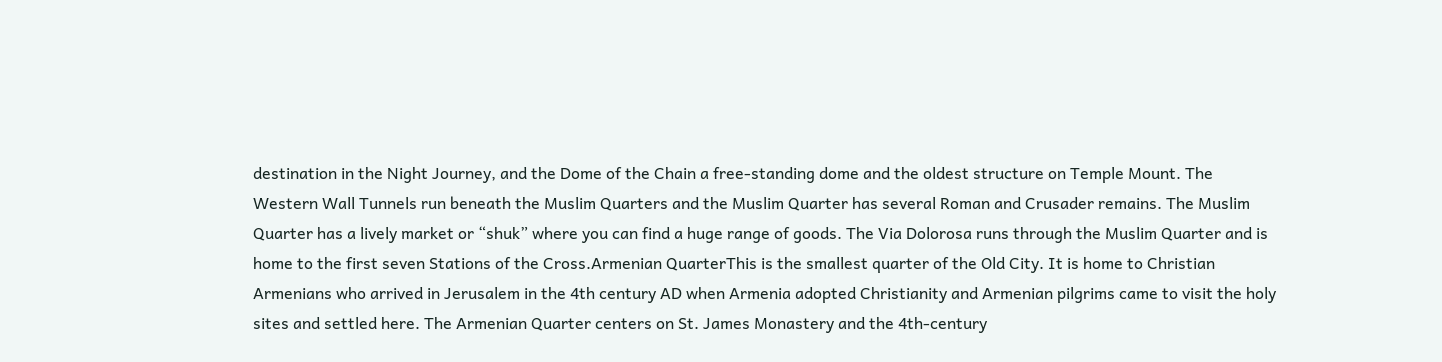destination in the Night Journey, and the Dome of the Chain a free-standing dome and the oldest structure on Temple Mount. The Western Wall Tunnels run beneath the Muslim Quarters and the Muslim Quarter has several Roman and Crusader remains. The Muslim Quarter has a lively market or “shuk” where you can find a huge range of goods. The Via Dolorosa runs through the Muslim Quarter and is home to the first seven Stations of the Cross.Armenian QuarterThis is the smallest quarter of the Old City. It is home to Christian Armenians who arrived in Jerusalem in the 4th century AD when Armenia adopted Christianity and Armenian pilgrims came to visit the holy sites and settled here. The Armenian Quarter centers on St. James Monastery and the 4th-century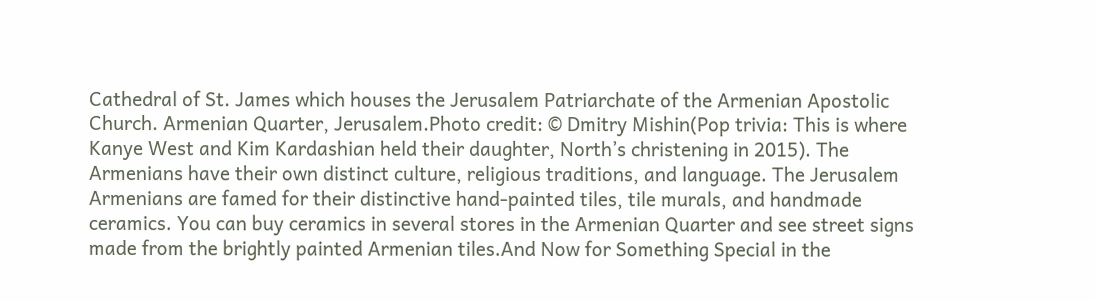Cathedral of St. James which houses the Jerusalem Patriarchate of the Armenian Apostolic Church. Armenian Quarter, Jerusalem.Photo credit: © Dmitry Mishin(Pop trivia: This is where Kanye West and Kim Kardashian held their daughter, North’s christening in 2015). The Armenians have their own distinct culture, religious traditions, and language. The Jerusalem Armenians are famed for their distinctive hand-painted tiles, tile murals, and handmade ceramics. You can buy ceramics in several stores in the Armenian Quarter and see street signs made from the brightly painted Armenian tiles.And Now for Something Special in the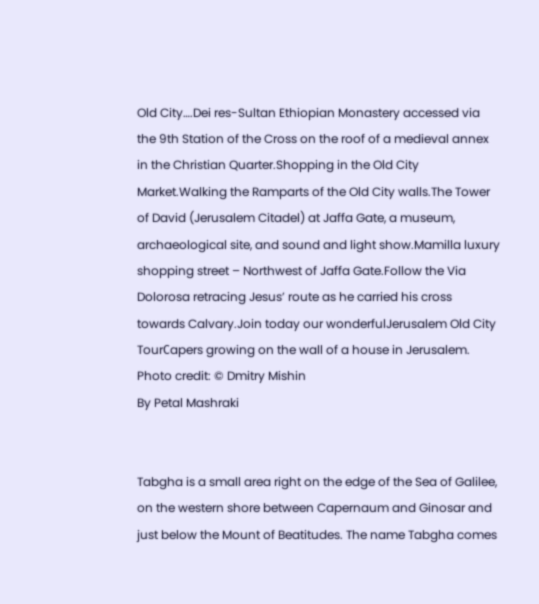Old City….Dei res-Sultan Ethiopian Monastery accessed via the 9th Station of the Cross on the roof of a medieval annex in the Christian Quarter.Shopping in the Old City Market.Walking the Ramparts of the Old City walls.The Tower of David (Jerusalem Citadel) at Jaffa Gate, a museum, archaeological site, and sound and light show.Mamilla luxury shopping street – Northwest of Jaffa Gate.Follow the Via Dolorosa retracing Jesus’ route as he carried his cross towards Calvary.Join today our wonderfulJerusalem Old City TourСapers growing on the wall of a house in Jerusalem. Photo credit: © Dmitry Mishin
By Petal Mashraki


Tabgha is a small area right on the edge of the Sea of Galilee, on the western shore between Capernaum and Ginosar and just below the Mount of Beatitudes. The name Tabgha comes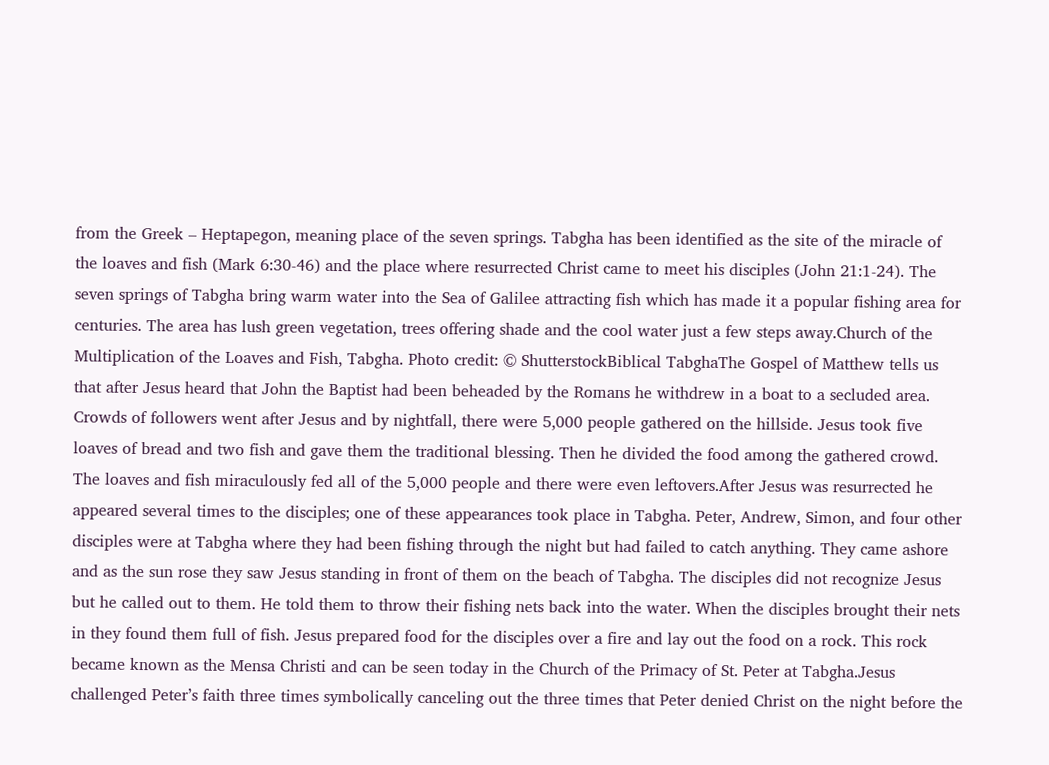from the Greek – Heptapegon, meaning place of the seven springs. Tabgha has been identified as the site of the miracle of the loaves and fish (Mark 6:30-46) and the place where resurrected Christ came to meet his disciples (John 21:1-24). The seven springs of Tabgha bring warm water into the Sea of Galilee attracting fish which has made it a popular fishing area for centuries. The area has lush green vegetation, trees offering shade and the cool water just a few steps away.Church of the Multiplication of the Loaves and Fish, Tabgha. Photo credit: © ShutterstockBiblical TabghaThe Gospel of Matthew tells us that after Jesus heard that John the Baptist had been beheaded by the Romans he withdrew in a boat to a secluded area. Crowds of followers went after Jesus and by nightfall, there were 5,000 people gathered on the hillside. Jesus took five loaves of bread and two fish and gave them the traditional blessing. Then he divided the food among the gathered crowd. The loaves and fish miraculously fed all of the 5,000 people and there were even leftovers.After Jesus was resurrected he appeared several times to the disciples; one of these appearances took place in Tabgha. Peter, Andrew, Simon, and four other disciples were at Tabgha where they had been fishing through the night but had failed to catch anything. They came ashore and as the sun rose they saw Jesus standing in front of them on the beach of Tabgha. The disciples did not recognize Jesus but he called out to them. He told them to throw their fishing nets back into the water. When the disciples brought their nets in they found them full of fish. Jesus prepared food for the disciples over a fire and lay out the food on a rock. This rock became known as the Mensa Christi and can be seen today in the Church of the Primacy of St. Peter at Tabgha.Jesus challenged Peter’s faith three times symbolically canceling out the three times that Peter denied Christ on the night before the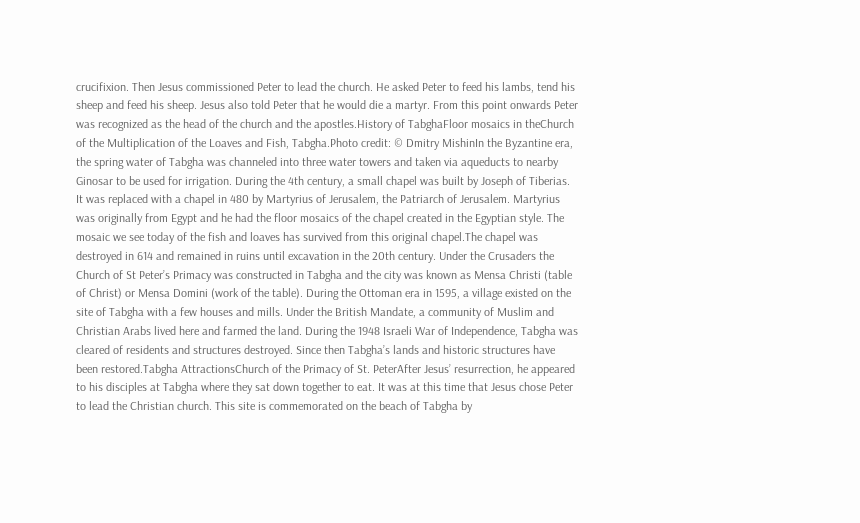crucifixion. Then Jesus commissioned Peter to lead the church. He asked Peter to feed his lambs, tend his sheep and feed his sheep. Jesus also told Peter that he would die a martyr. From this point onwards Peter was recognized as the head of the church and the apostles.History of TabghaFloor mosaics in theChurch of the Multiplication of the Loaves and Fish, Tabgha.Photo credit: © Dmitry MishinIn the Byzantine era, the spring water of Tabgha was channeled into three water towers and taken via aqueducts to nearby Ginosar to be used for irrigation. During the 4th century, a small chapel was built by Joseph of Tiberias. It was replaced with a chapel in 480 by Martyrius of Jerusalem, the Patriarch of Jerusalem. Martyrius was originally from Egypt and he had the floor mosaics of the chapel created in the Egyptian style. The mosaic we see today of the fish and loaves has survived from this original chapel.The chapel was destroyed in 614 and remained in ruins until excavation in the 20th century. Under the Crusaders the Church of St Peter’s Primacy was constructed in Tabgha and the city was known as Mensa Christi (table of Christ) or Mensa Domini (work of the table). During the Ottoman era in 1595, a village existed on the site of Tabgha with a few houses and mills. Under the British Mandate, a community of Muslim and Christian Arabs lived here and farmed the land. During the 1948 Israeli War of Independence, Tabgha was cleared of residents and structures destroyed. Since then Tabgha’s lands and historic structures have been restored.Tabgha AttractionsChurch of the Primacy of St. PeterAfter Jesus’ resurrection, he appeared to his disciples at Tabgha where they sat down together to eat. It was at this time that Jesus chose Peter to lead the Christian church. This site is commemorated on the beach of Tabgha by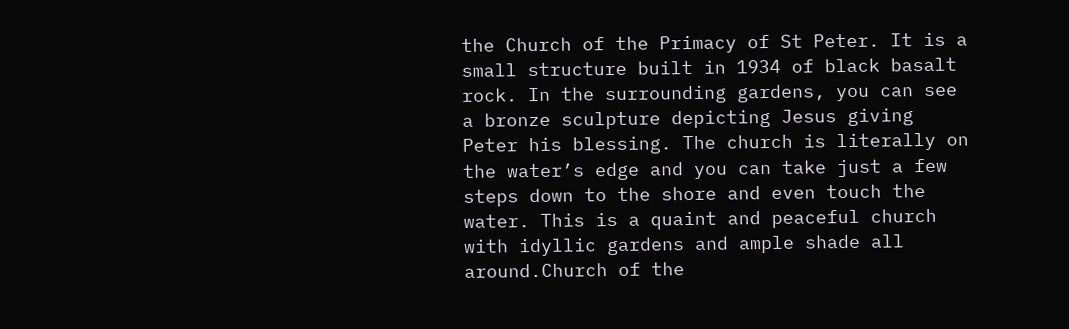the Church of the Primacy of St Peter. It is a small structure built in 1934 of black basalt rock. In the surrounding gardens, you can see a bronze sculpture depicting Jesus giving Peter his blessing. The church is literally on the water’s edge and you can take just a few steps down to the shore and even touch the water. This is a quaint and peaceful church with idyllic gardens and ample shade all around.Church of the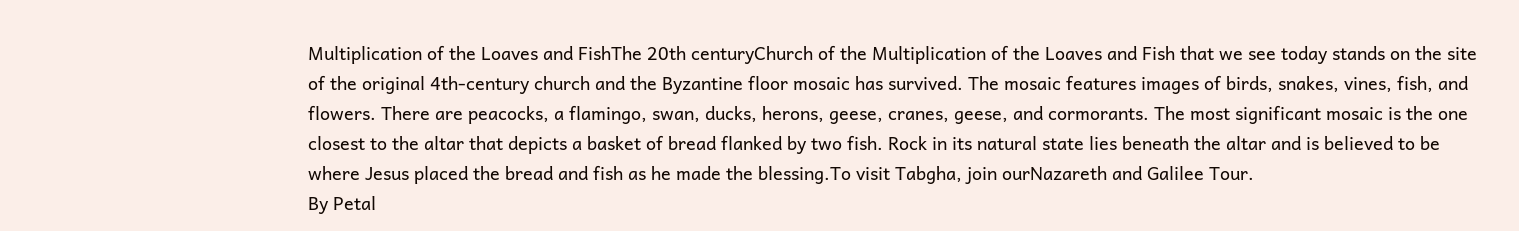Multiplication of the Loaves and FishThe 20th centuryChurch of the Multiplication of the Loaves and Fish that we see today stands on the site of the original 4th-century church and the Byzantine floor mosaic has survived. The mosaic features images of birds, snakes, vines, fish, and flowers. There are peacocks, a flamingo, swan, ducks, herons, geese, cranes, geese, and cormorants. The most significant mosaic is the one closest to the altar that depicts a basket of bread flanked by two fish. Rock in its natural state lies beneath the altar and is believed to be where Jesus placed the bread and fish as he made the blessing.To visit Tabgha, join ourNazareth and Galilee Tour.
By Petal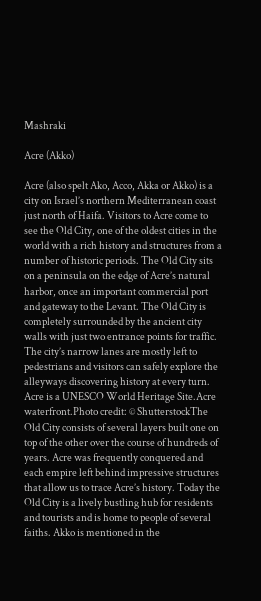Mashraki

Acre (Akko)

Acre (also spelt Ako, Acco, Akka or Akko) is a city on Israel’s northern Mediterranean coast just north of Haifa. Visitors to Acre come to see the Old City, one of the oldest cities in the world with a rich history and structures from a number of historic periods. The Old City sits on a peninsula on the edge of Acre’s natural harbor, once an important commercial port and gateway to the Levant. The Old City is completely surrounded by the ancient city walls with just two entrance points for traffic. The city’s narrow lanes are mostly left to pedestrians and visitors can safely explore the alleyways discovering history at every turn. Acre is a UNESCO World Heritage Site.Acre waterfront.Photo credit: © ShutterstockThe Old City consists of several layers built one on top of the other over the course of hundreds of years. Acre was frequently conquered and each empire left behind impressive structures that allow us to trace Acre’s history. Today the Old City is a lively bustling hub for residents and tourists and is home to people of several faiths. Akko is mentioned in the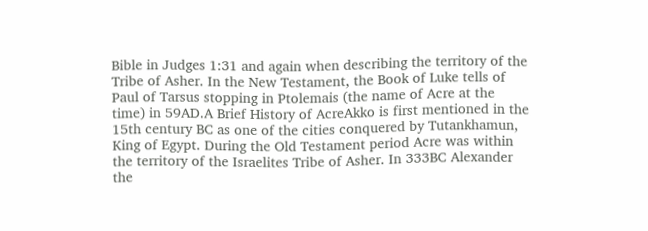Bible in Judges 1:31 and again when describing the territory of the Tribe of Asher. In the New Testament, the Book of Luke tells of Paul of Tarsus stopping in Ptolemais (the name of Acre at the time) in 59AD.A Brief History of AcreAkko is first mentioned in the 15th century BC as one of the cities conquered by Tutankhamun, King of Egypt. During the Old Testament period Acre was within the territory of the Israelites Tribe of Asher. In 333BC Alexander the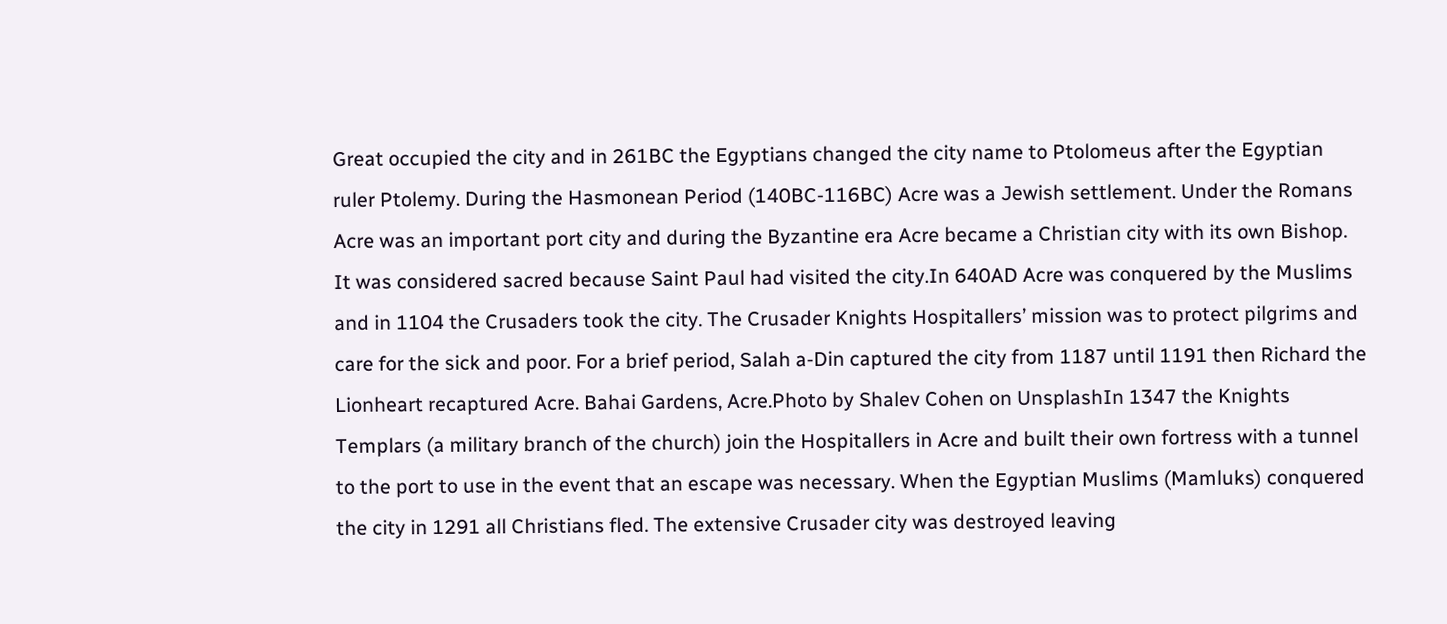Great occupied the city and in 261BC the Egyptians changed the city name to Ptolomeus after the Egyptian ruler Ptolemy. During the Hasmonean Period (140BC-116BC) Acre was a Jewish settlement. Under the Romans Acre was an important port city and during the Byzantine era Acre became a Christian city with its own Bishop. It was considered sacred because Saint Paul had visited the city.In 640AD Acre was conquered by the Muslims and in 1104 the Crusaders took the city. The Crusader Knights Hospitallers’ mission was to protect pilgrims and care for the sick and poor. For a brief period, Salah a-Din captured the city from 1187 until 1191 then Richard the Lionheart recaptured Acre. Bahai Gardens, Acre.Photo by Shalev Cohen on UnsplashIn 1347 the Knights Templars (a military branch of the church) join the Hospitallers in Acre and built their own fortress with a tunnel to the port to use in the event that an escape was necessary. When the Egyptian Muslims (Mamluks) conquered the city in 1291 all Christians fled. The extensive Crusader city was destroyed leaving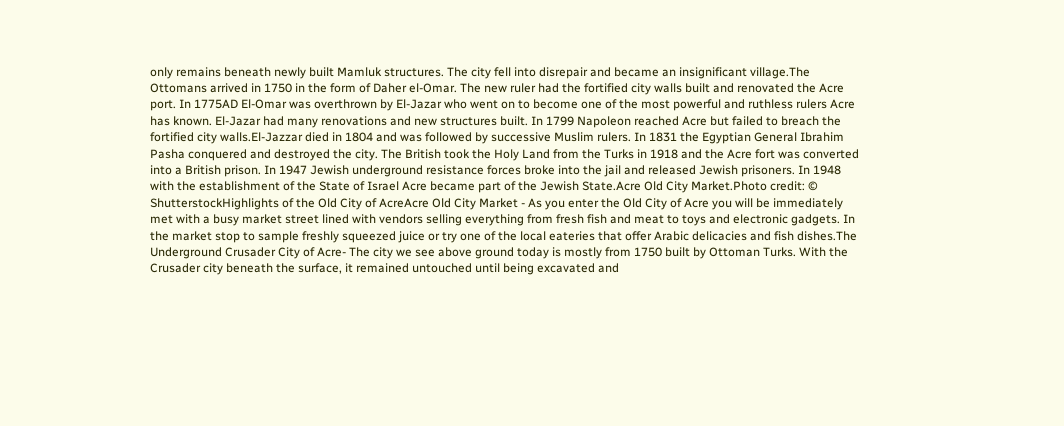only remains beneath newly built Mamluk structures. The city fell into disrepair and became an insignificant village.The Ottomans arrived in 1750 in the form of Daher el-Omar. The new ruler had the fortified city walls built and renovated the Acre port. In 1775AD El-Omar was overthrown by El-Jazar who went on to become one of the most powerful and ruthless rulers Acre has known. El-Jazar had many renovations and new structures built. In 1799 Napoleon reached Acre but failed to breach the fortified city walls.El-Jazzar died in 1804 and was followed by successive Muslim rulers. In 1831 the Egyptian General Ibrahim Pasha conquered and destroyed the city. The British took the Holy Land from the Turks in 1918 and the Acre fort was converted into a British prison. In 1947 Jewish underground resistance forces broke into the jail and released Jewish prisoners. In 1948 with the establishment of the State of Israel Acre became part of the Jewish State.Acre Old City Market.Photo credit: © ShutterstockHighlights of the Old City of AcreAcre Old City Market - As you enter the Old City of Acre you will be immediately met with a busy market street lined with vendors selling everything from fresh fish and meat to toys and electronic gadgets. In the market stop to sample freshly squeezed juice or try one of the local eateries that offer Arabic delicacies and fish dishes.The Underground Crusader City of Acre- The city we see above ground today is mostly from 1750 built by Ottoman Turks. With the Crusader city beneath the surface, it remained untouched until being excavated and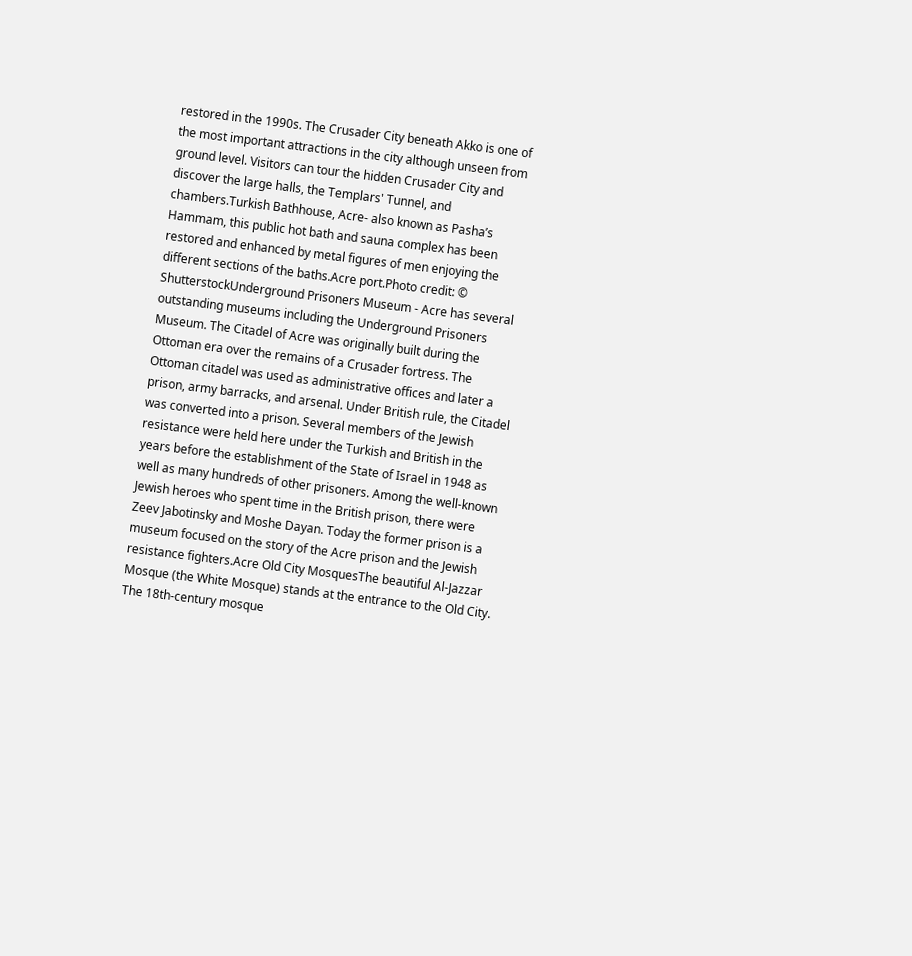restored in the 1990s. The Crusader City beneath Akko is one of the most important attractions in the city although unseen from ground level. Visitors can tour the hidden Crusader City and discover the large halls, the Templars' Tunnel, and chambers.Turkish Bathhouse, Acre- also known as Pasha’s Hammam, this public hot bath and sauna complex has been restored and enhanced by metal figures of men enjoying the different sections of the baths.Acre port.Photo credit: © ShutterstockUnderground Prisoners Museum - Acre has several outstanding museums including the Underground Prisoners Museum. The Citadel of Acre was originally built during the Ottoman era over the remains of a Crusader fortress. The Ottoman citadel was used as administrative offices and later a prison, army barracks, and arsenal. Under British rule, the Citadel was converted into a prison. Several members of the Jewish resistance were held here under the Turkish and British in the years before the establishment of the State of Israel in 1948 as well as many hundreds of other prisoners. Among the well-known Jewish heroes who spent time in the British prison, there were Zeev Jabotinsky and Moshe Dayan. Today the former prison is a museum focused on the story of the Acre prison and the Jewish resistance fighters.Acre Old City MosquesThe beautiful Al-Jazzar Mosque (the White Mosque) stands at the entrance to the Old City. The 18th-century mosque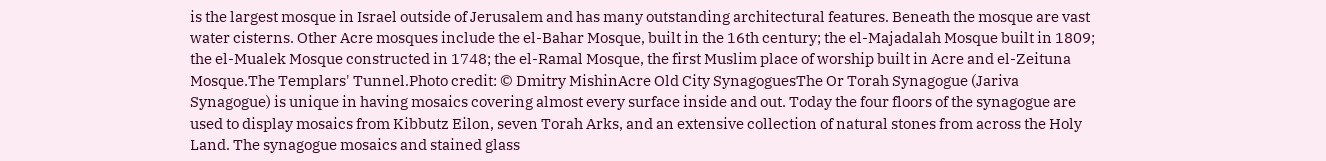is the largest mosque in Israel outside of Jerusalem and has many outstanding architectural features. Beneath the mosque are vast water cisterns. Other Acre mosques include the el-Bahar Mosque, built in the 16th century; the el-Majadalah Mosque built in 1809; the el-Mualek Mosque constructed in 1748; the el-Ramal Mosque, the first Muslim place of worship built in Acre and el-Zeituna Mosque.The Templars' Tunnel.Photo credit: © Dmitry MishinAcre Old City SynagoguesThe Or Torah Synagogue (Jariva Synagogue) is unique in having mosaics covering almost every surface inside and out. Today the four floors of the synagogue are used to display mosaics from Kibbutz Eilon, seven Torah Arks, and an extensive collection of natural stones from across the Holy Land. The synagogue mosaics and stained glass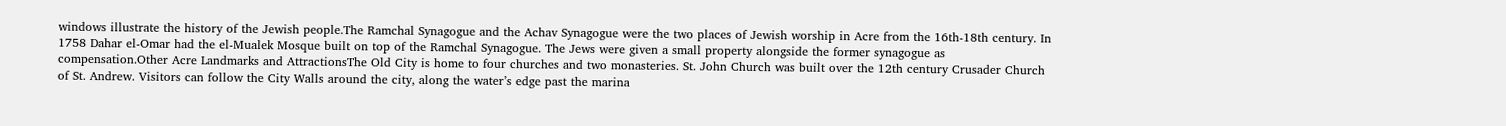windows illustrate the history of the Jewish people.The Ramchal Synagogue and the Achav Synagogue were the two places of Jewish worship in Acre from the 16th-18th century. In 1758 Dahar el-Omar had the el-Mualek Mosque built on top of the Ramchal Synagogue. The Jews were given a small property alongside the former synagogue as compensation.Other Acre Landmarks and AttractionsThe Old City is home to four churches and two monasteries. St. John Church was built over the 12th century Crusader Church of St. Andrew. Visitors can follow the City Walls around the city, along the water’s edge past the marina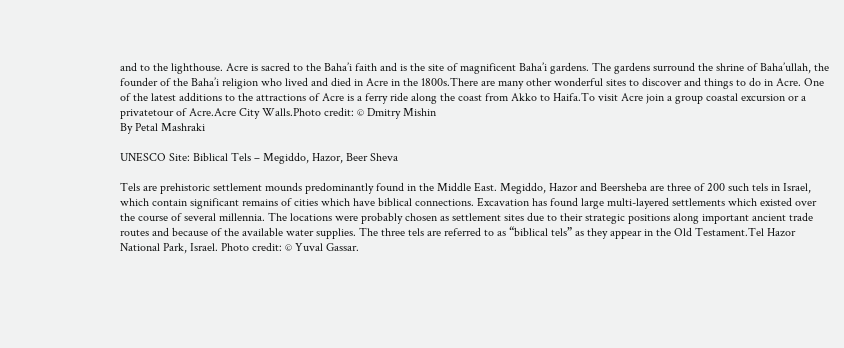and to the lighthouse. Acre is sacred to the Baha’i faith and is the site of magnificent Baha’i gardens. The gardens surround the shrine of Baha’ullah, the founder of the Baha’i religion who lived and died in Acre in the 1800s.There are many other wonderful sites to discover and things to do in Acre. One of the latest additions to the attractions of Acre is a ferry ride along the coast from Akko to Haifa.To visit Acre join a group coastal excursion or a privatetour of Acre.Acre City Walls.Photo credit: © Dmitry Mishin
By Petal Mashraki

UNESCO Site: Biblical Tels – Megiddo, Hazor, Beer Sheva

Tels are prehistoric settlement mounds predominantly found in the Middle East. Megiddo, Hazor and Beersheba are three of 200 such tels in Israel, which contain significant remains of cities which have biblical connections. Excavation has found large multi-layered settlements which existed over the course of several millennia. The locations were probably chosen as settlement sites due to their strategic positions along important ancient trade routes and because of the available water supplies. The three tels are referred to as “biblical tels” as they appear in the Old Testament.Tel Hazor National Park, Israel. Photo credit: © Yuval Gassar.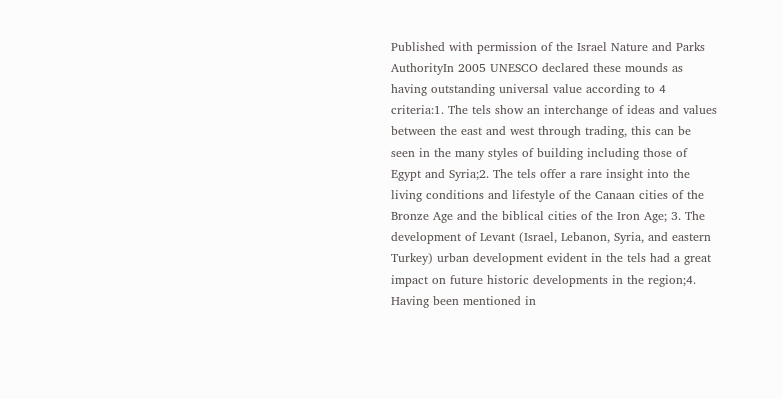Published with permission of the Israel Nature and Parks AuthorityIn 2005 UNESCO declared these mounds as having outstanding universal value according to 4 criteria:1. The tels show an interchange of ideas and values between the east and west through trading, this can be seen in the many styles of building including those of Egypt and Syria;2. The tels offer a rare insight into the living conditions and lifestyle of the Canaan cities of the Bronze Age and the biblical cities of the Iron Age; 3. The development of Levant (Israel, Lebanon, Syria, and eastern Turkey) urban development evident in the tels had a great impact on future historic developments in the region;4. Having been mentioned in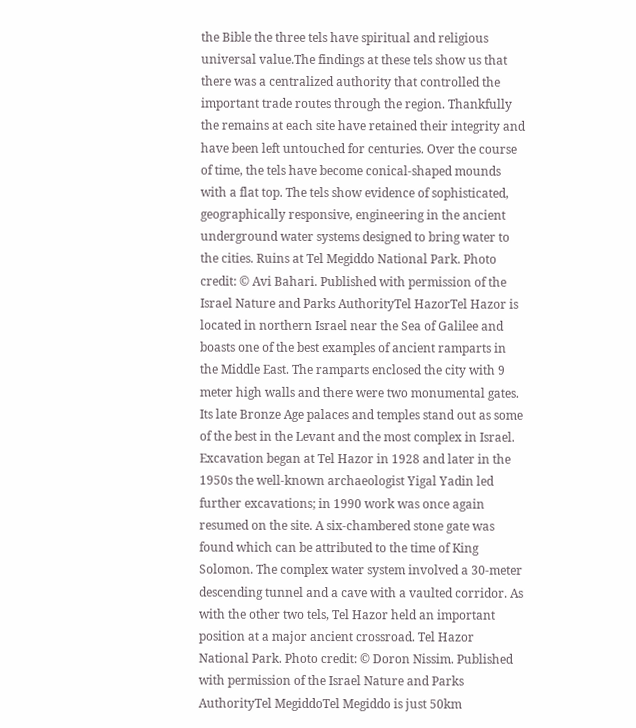the Bible the three tels have spiritual and religious universal value.The findings at these tels show us that there was a centralized authority that controlled the important trade routes through the region. Thankfully the remains at each site have retained their integrity and have been left untouched for centuries. Over the course of time, the tels have become conical-shaped mounds with a flat top. The tels show evidence of sophisticated, geographically responsive, engineering in the ancient underground water systems designed to bring water to the cities. Ruins at Tel Megiddo National Park. Photo credit: © Avi Bahari. Published with permission of the Israel Nature and Parks AuthorityTel HazorTel Hazor is located in northern Israel near the Sea of Galilee and boasts one of the best examples of ancient ramparts in the Middle East. The ramparts enclosed the city with 9 meter high walls and there were two monumental gates. Its late Bronze Age palaces and temples stand out as some of the best in the Levant and the most complex in Israel. Excavation began at Tel Hazor in 1928 and later in the 1950s the well-known archaeologist Yigal Yadin led further excavations; in 1990 work was once again resumed on the site. A six-chambered stone gate was found which can be attributed to the time of King Solomon. The complex water system involved a 30-meter descending tunnel and a cave with a vaulted corridor. As with the other two tels, Tel Hazor held an important position at a major ancient crossroad. Tel Hazor National Park. Photo credit: © Doron Nissim. Published with permission of the Israel Nature and Parks AuthorityTel MegiddoTel Megiddo is just 50km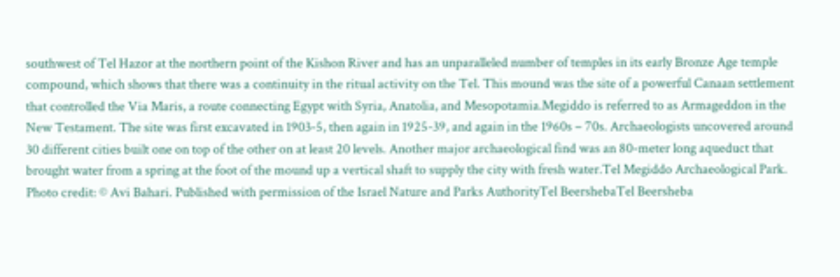southwest of Tel Hazor at the northern point of the Kishon River and has an unparalleled number of temples in its early Bronze Age temple compound, which shows that there was a continuity in the ritual activity on the Tel. This mound was the site of a powerful Canaan settlement that controlled the Via Maris, a route connecting Egypt with Syria, Anatolia, and Mesopotamia.Megiddo is referred to as Armageddon in the New Testament. The site was first excavated in 1903-5, then again in 1925-39, and again in the 1960s – 70s. Archaeologists uncovered around 30 different cities built one on top of the other on at least 20 levels. Another major archaeological find was an 80-meter long aqueduct that brought water from a spring at the foot of the mound up a vertical shaft to supply the city with fresh water.Tel Megiddo Archaeological Park. Photo credit: © Avi Bahari. Published with permission of the Israel Nature and Parks AuthorityTel BeershebaTel Beersheba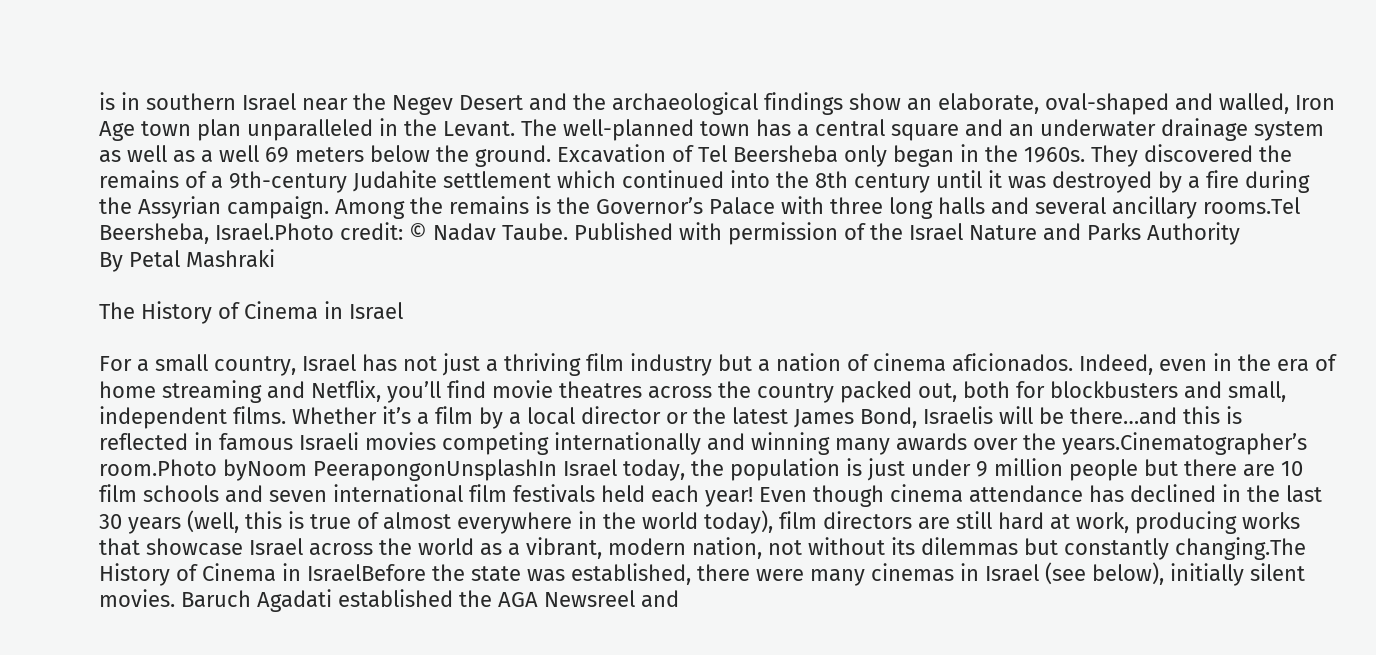is in southern Israel near the Negev Desert and the archaeological findings show an elaborate, oval-shaped and walled, Iron Age town plan unparalleled in the Levant. The well-planned town has a central square and an underwater drainage system as well as a well 69 meters below the ground. Excavation of Tel Beersheba only began in the 1960s. They discovered the remains of a 9th-century Judahite settlement which continued into the 8th century until it was destroyed by a fire during the Assyrian campaign. Among the remains is the Governor’s Palace with three long halls and several ancillary rooms.Tel Beersheba, Israel.Photo credit: © Nadav Taube. Published with permission of the Israel Nature and Parks Authority
By Petal Mashraki

The History of Cinema in Israel

For a small country, Israel has not just a thriving film industry but a nation of cinema aficionados. Indeed, even in the era of home streaming and Netflix, you’ll find movie theatres across the country packed out, both for blockbusters and small, independent films. Whether it’s a film by a local director or the latest James Bond, Israelis will be there…and this is reflected in famous Israeli movies competing internationally and winning many awards over the years.Cinematographer’s room.Photo byNoom PeerapongonUnsplashIn Israel today, the population is just under 9 million people but there are 10 film schools and seven international film festivals held each year! Even though cinema attendance has declined in the last 30 years (well, this is true of almost everywhere in the world today), film directors are still hard at work, producing works that showcase Israel across the world as a vibrant, modern nation, not without its dilemmas but constantly changing.The History of Cinema in IsraelBefore the state was established, there were many cinemas in Israel (see below), initially silent movies. Baruch Agadati established the AGA Newsreel and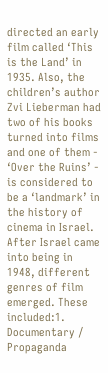directed an early film called ‘This is the Land’ in 1935. Also, the children’s author Zvi Lieberman had two of his books turned into films and one of them - ‘Over the Ruins’ - is considered to be a ‘landmark’ in the history of cinema in Israel. After Israel came into being in 1948, different genres of film emerged. These included:1. Documentary / Propaganda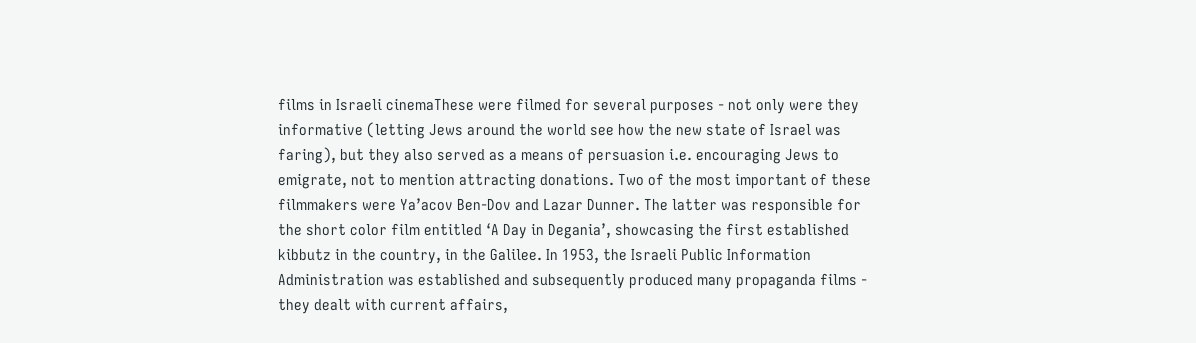films in Israeli cinemaThese were filmed for several purposes - not only were they informative (letting Jews around the world see how the new state of Israel was faring), but they also served as a means of persuasion i.e. encouraging Jews to emigrate, not to mention attracting donations. Two of the most important of these filmmakers were Ya’acov Ben-Dov and Lazar Dunner. The latter was responsible for the short color film entitled ‘A Day in Degania’, showcasing the first established kibbutz in the country, in the Galilee. In 1953, the Israeli Public Information Administration was established and subsequently produced many propaganda films - they dealt with current affairs,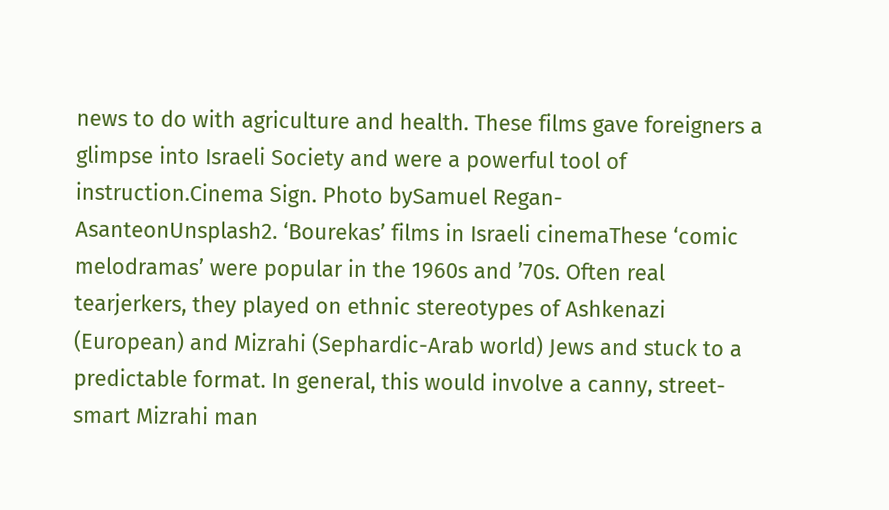news to do with agriculture and health. These films gave foreigners a glimpse into Israeli Society and were a powerful tool of instruction.Сinema Sign. Photo bySamuel Regan-AsanteonUnsplash2. ‘Bourekas’ films in Israeli cinemaThese ‘comic melodramas’ were popular in the 1960s and ’70s. Often real tearjerkers, they played on ethnic stereotypes of Ashkenazi (European) and Mizrahi (Sephardic-Arab world) Jews and stuck to a predictable format. In general, this would involve a canny, street-smart Mizrahi man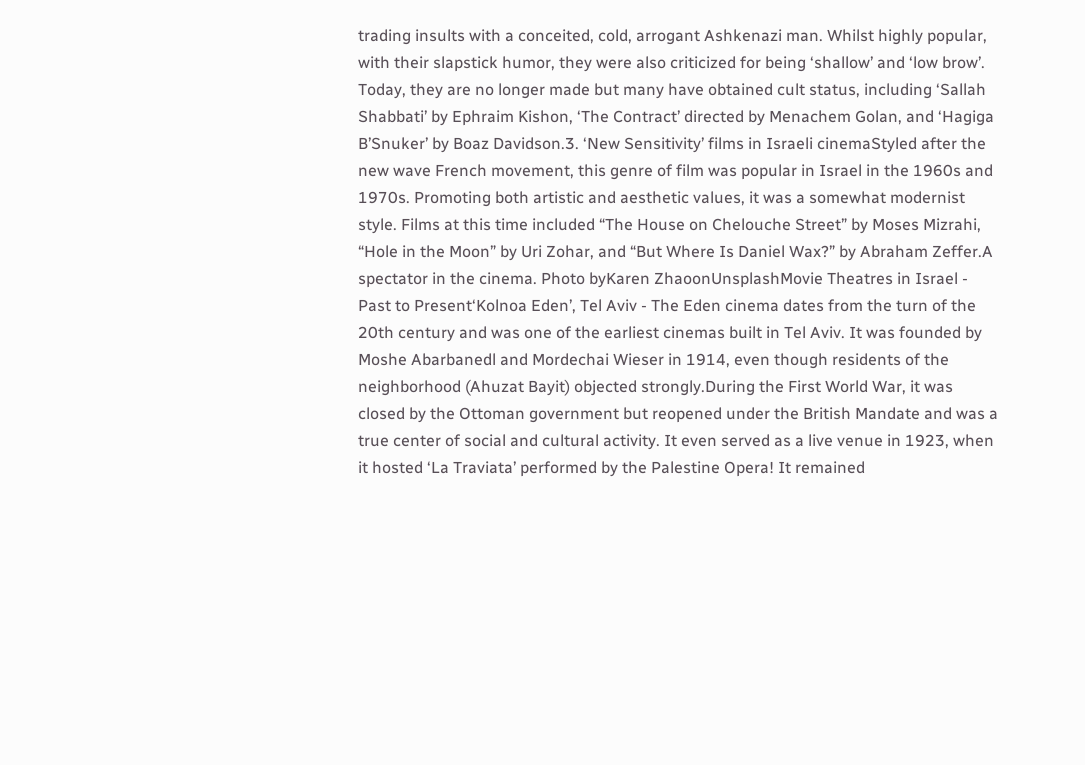trading insults with a conceited, cold, arrogant Ashkenazi man. Whilst highly popular, with their slapstick humor, they were also criticized for being ‘shallow’ and ‘low brow’. Today, they are no longer made but many have obtained cult status, including ‘Sallah Shabbati’ by Ephraim Kishon, ‘The Contract’ directed by Menachem Golan, and ‘Hagiga B’Snuker’ by Boaz Davidson.3. ‘New Sensitivity’ films in Israeli cinemaStyled after the new wave French movement, this genre of film was popular in Israel in the 1960s and 1970s. Promoting both artistic and aesthetic values, it was a somewhat modernist style. Films at this time included “The House on Chelouche Street” by Moses Mizrahi, “Hole in the Moon” by Uri Zohar, and “But Where Is Daniel Wax?” by Abraham Zeffer.A spectator in the cinema. Photo byKaren ZhaoonUnsplashMovie Theatres in Israel - Past to Present‘Kolnoa Eden’, Tel Aviv - The Eden cinema dates from the turn of the 20th century and was one of the earliest cinemas built in Tel Aviv. It was founded by Moshe Abarbanedl and Mordechai Wieser in 1914, even though residents of the neighborhood (Ahuzat Bayit) objected strongly.During the First World War, it was closed by the Ottoman government but reopened under the British Mandate and was a true center of social and cultural activity. It even served as a live venue in 1923, when it hosted ‘La Traviata’ performed by the Palestine Opera! It remained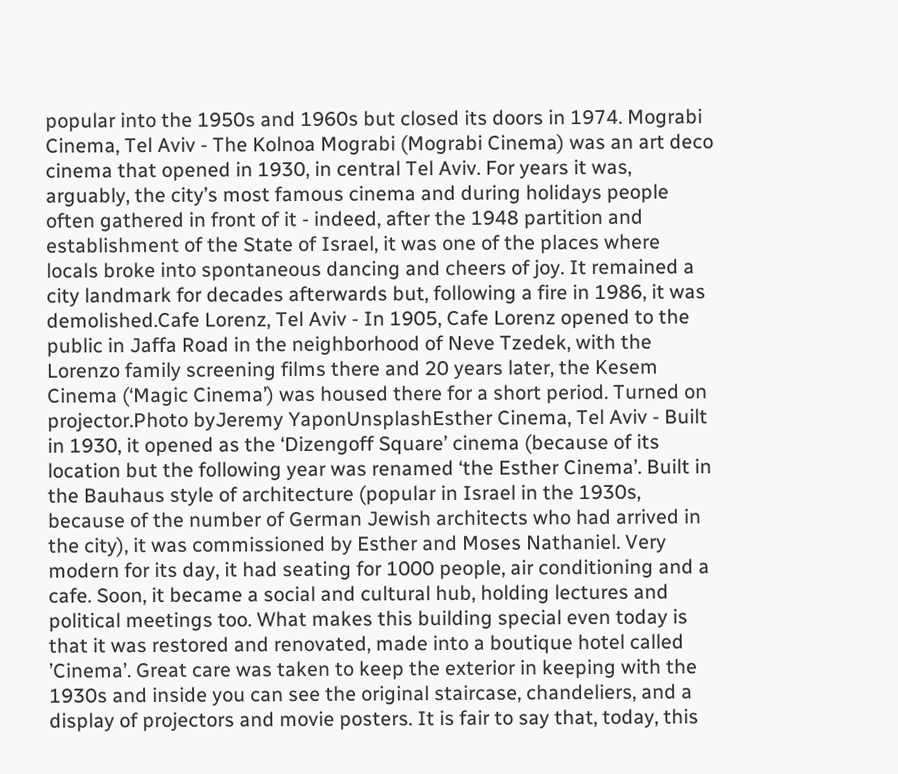popular into the 1950s and 1960s but closed its doors in 1974. Mograbi Cinema, Tel Aviv - The Kolnoa Mograbi (Mograbi Cinema) was an art deco cinema that opened in 1930, in central Tel Aviv. For years it was, arguably, the city’s most famous cinema and during holidays people often gathered in front of it - indeed, after the 1948 partition and establishment of the State of Israel, it was one of the places where locals broke into spontaneous dancing and cheers of joy. It remained a city landmark for decades afterwards but, following a fire in 1986, it was demolished.Cafe Lorenz, Tel Aviv - In 1905, Cafe Lorenz opened to the public in Jaffa Road in the neighborhood of Neve Tzedek, with the Lorenzo family screening films there and 20 years later, the Kesem Cinema (‘Magic Cinema’) was housed there for a short period. Turned on projector.Photo byJeremy YaponUnsplashEsther Cinema, Tel Aviv - Built in 1930, it opened as the ‘Dizengoff Square’ cinema (because of its location but the following year was renamed ‘the Esther Cinema’. Built in the Bauhaus style of architecture (popular in Israel in the 1930s, because of the number of German Jewish architects who had arrived in the city), it was commissioned by Esther and Moses Nathaniel. Very modern for its day, it had seating for 1000 people, air conditioning and a cafe. Soon, it became a social and cultural hub, holding lectures and political meetings too. What makes this building special even today is that it was restored and renovated, made into a boutique hotel called ’Cinema’. Great care was taken to keep the exterior in keeping with the 1930s and inside you can see the original staircase, chandeliers, and a display of projectors and movie posters. It is fair to say that, today, this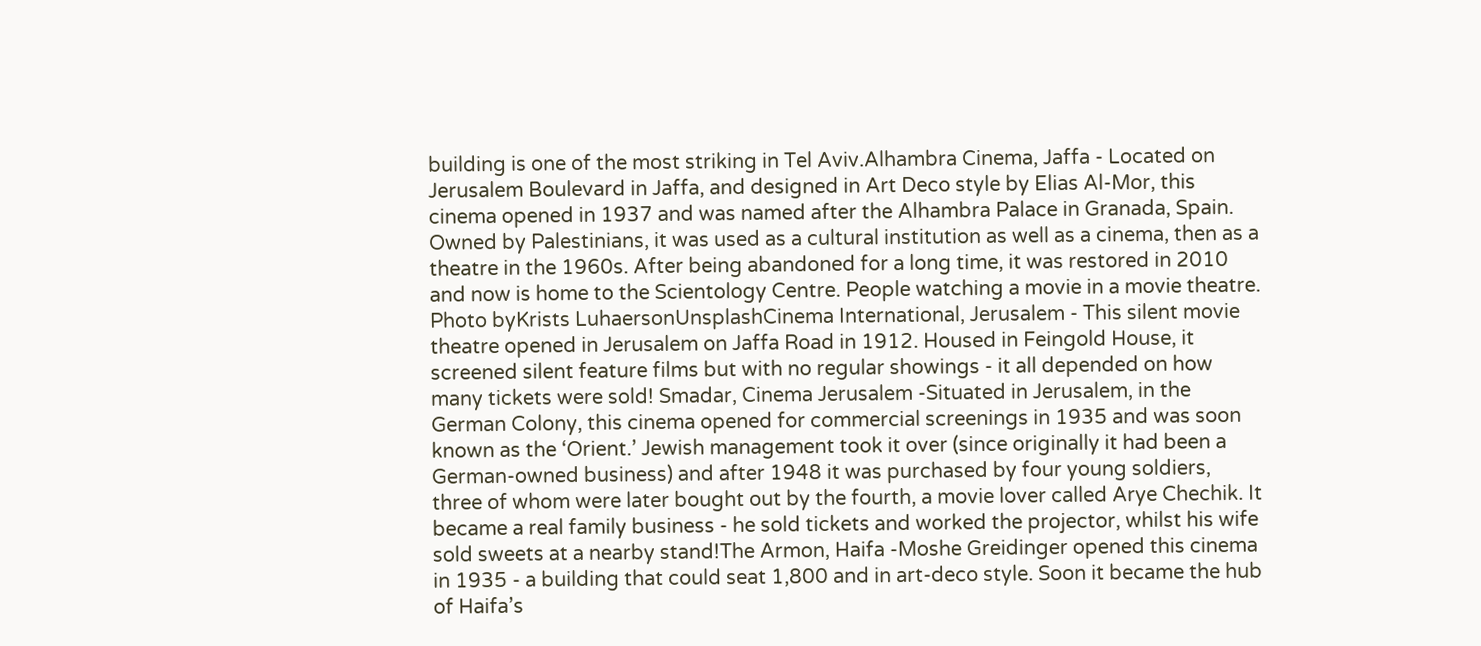building is one of the most striking in Tel Aviv.Alhambra Cinema, Jaffa - Located on Jerusalem Boulevard in Jaffa, and designed in Art Deco style by Elias Al-Mor, this cinema opened in 1937 and was named after the Alhambra Palace in Granada, Spain. Owned by Palestinians, it was used as a cultural institution as well as a cinema, then as a theatre in the 1960s. After being abandoned for a long time, it was restored in 2010 and now is home to the Scientology Centre. People watching a movie in a movie theatre. Photo byKrists LuhaersonUnsplashCinema International, Jerusalem - This silent movie theatre opened in Jerusalem on Jaffa Road in 1912. Housed in Feingold House, it screened silent feature films but with no regular showings - it all depended on how many tickets were sold! Smadar, Cinema Jerusalem -Situated in Jerusalem, in the German Colony, this cinema opened for commercial screenings in 1935 and was soon known as the ‘Orient.’ Jewish management took it over (since originally it had been a German-owned business) and after 1948 it was purchased by four young soldiers, three of whom were later bought out by the fourth, a movie lover called Arye Chechik. It became a real family business - he sold tickets and worked the projector, whilst his wife sold sweets at a nearby stand!The Armon, Haifa -Moshe Greidinger opened this cinema in 1935 - a building that could seat 1,800 and in art-deco style. Soon it became the hub of Haifa’s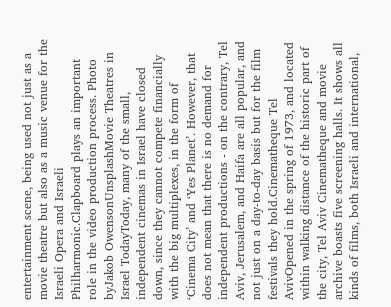entertainment scene, being used not just as a movie theatre but also as a music venue for the Israeli Opera and Israeli Philharmonic.Clapboard plays an important role in the video production process. Photo byJakob OwensonUnsplashMovie Theatres in Israel TodayToday, many of the small, independent cinemas in Israel have closed down, since they cannot compete financially with the big multiplexes, in the form of ‘Cinema City’ and ‘Yes Planet’. However, that does not mean that there is no demand for independent productions - on the contrary, Tel Aviv, Jerusalem, and Haifa are all popular, and not just on a day-to-day basis but for the film festivals they hold.Cinematheque Tel AvivOpened in the spring of 1973, and located within walking distance of the historic part of the city, Tel Aviv Cinematheque and movie archive boasts five screening halls. It shows all kinds of films, both Israeli and international,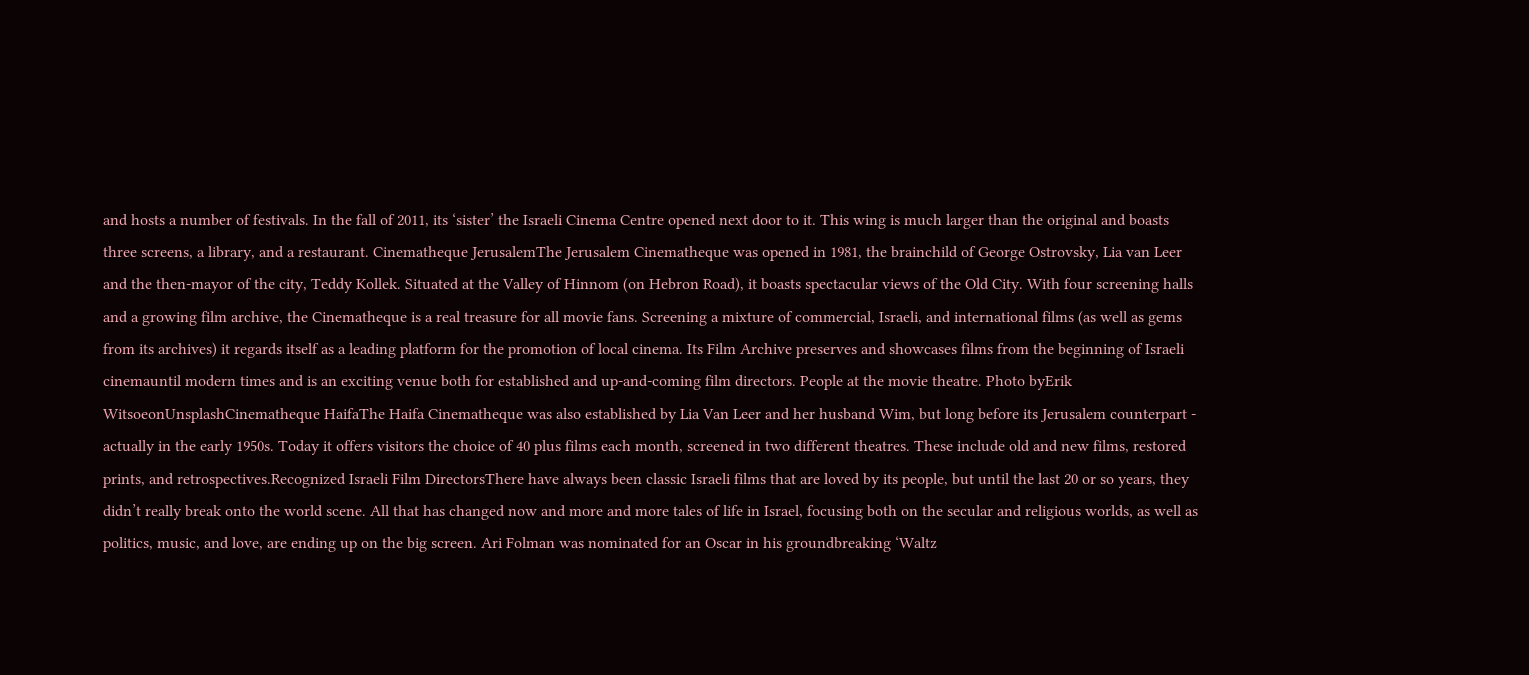and hosts a number of festivals. In the fall of 2011, its ‘sister’ the Israeli Cinema Centre opened next door to it. This wing is much larger than the original and boasts three screens, a library, and a restaurant. Cinematheque JerusalemThe Jerusalem Cinematheque was opened in 1981, the brainchild of George Ostrovsky, Lia van Leer and the then-mayor of the city, Teddy Kollek. Situated at the Valley of Hinnom (on Hebron Road), it boasts spectacular views of the Old City. With four screening halls and a growing film archive, the Cinematheque is a real treasure for all movie fans. Screening a mixture of commercial, Israeli, and international films (as well as gems from its archives) it regards itself as a leading platform for the promotion of local cinema. Its Film Archive preserves and showcases films from the beginning of Israeli cinemauntil modern times and is an exciting venue both for established and up-and-coming film directors. People at the movie theatre. Photo byErik WitsoeonUnsplashCinematheque HaifaThe Haifa Cinematheque was also established by Lia Van Leer and her husband Wim, but long before its Jerusalem counterpart - actually in the early 1950s. Today it offers visitors the choice of 40 plus films each month, screened in two different theatres. These include old and new films, restored prints, and retrospectives.Recognized Israeli Film DirectorsThere have always been classic Israeli films that are loved by its people, but until the last 20 or so years, they didn’t really break onto the world scene. All that has changed now and more and more tales of life in Israel, focusing both on the secular and religious worlds, as well as politics, music, and love, are ending up on the big screen. Ari Folman was nominated for an Oscar in his groundbreaking ‘Waltz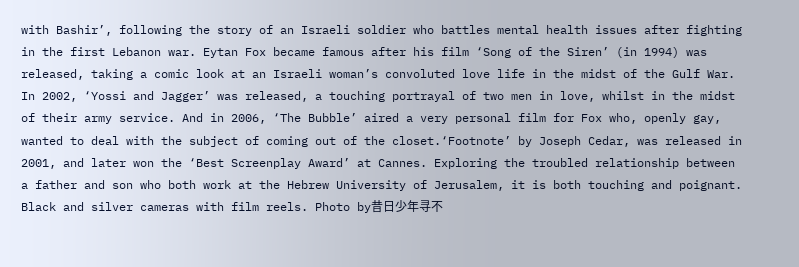with Bashir’, following the story of an Israeli soldier who battles mental health issues after fighting in the first Lebanon war. Eytan Fox became famous after his film ‘Song of the Siren’ (in 1994) was released, taking a comic look at an Israeli woman’s convoluted love life in the midst of the Gulf War. In 2002, ‘Yossi and Jagger’ was released, a touching portrayal of two men in love, whilst in the midst of their army service. And in 2006, ‘The Bubble’ aired a very personal film for Fox who, openly gay, wanted to deal with the subject of coming out of the closet.‘Footnote’ by Joseph Cedar, was released in 2001, and later won the ‘Best Screenplay Award’ at Cannes. Exploring the troubled relationship between a father and son who both work at the Hebrew University of Jerusalem, it is both touching and poignant. Black and silver cameras with film reels. Photo by昔日少年寻不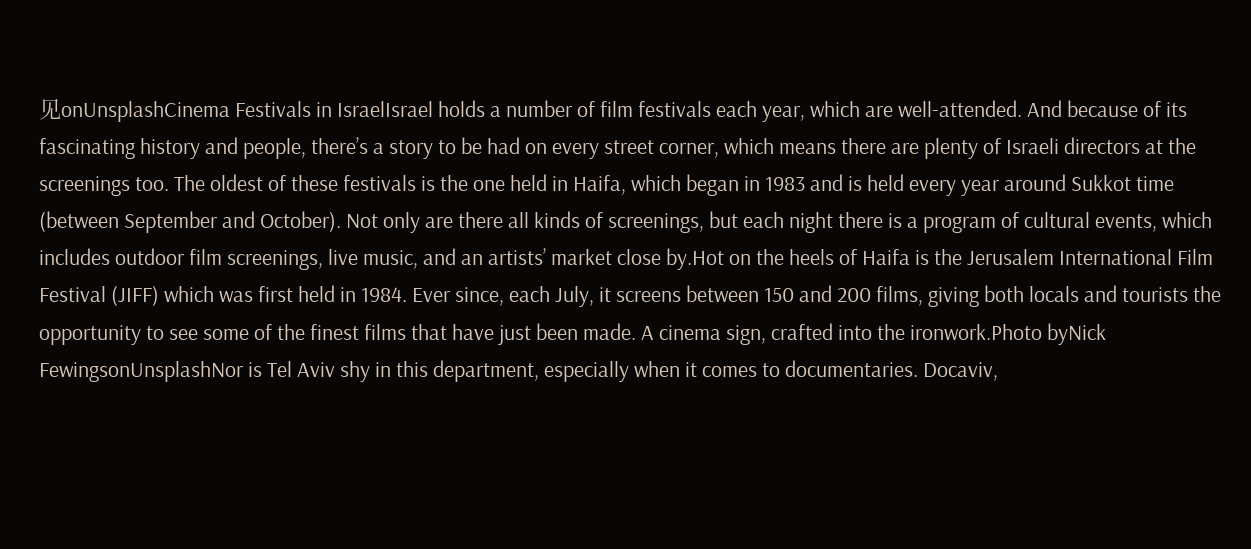见onUnsplashCinema Festivals in IsraelIsrael holds a number of film festivals each year, which are well-attended. And because of its fascinating history and people, there’s a story to be had on every street corner, which means there are plenty of Israeli directors at the screenings too. The oldest of these festivals is the one held in Haifa, which began in 1983 and is held every year around Sukkot time (between September and October). Not only are there all kinds of screenings, but each night there is a program of cultural events, which includes outdoor film screenings, live music, and an artists’ market close by.Hot on the heels of Haifa is the Jerusalem International Film Festival (JIFF) which was first held in 1984. Ever since, each July, it screens between 150 and 200 films, giving both locals and tourists the opportunity to see some of the finest films that have just been made. A cinema sign, crafted into the ironwork.Photo byNick FewingsonUnsplashNor is Tel Aviv shy in this department, especially when it comes to documentaries. Docaviv,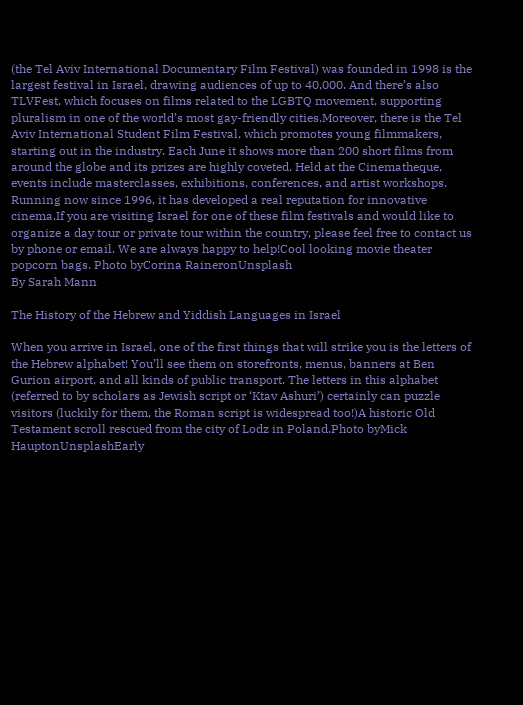(the Tel Aviv International Documentary Film Festival) was founded in 1998 is the largest festival in Israel, drawing audiences of up to 40,000. And there’s also TLVFest, which focuses on films related to the LGBTQ movement, supporting pluralism in one of the world’s most gay-friendly cities.Moreover, there is the Tel Aviv International Student Film Festival, which promotes young filmmakers, starting out in the industry. Each June it shows more than 200 short films from around the globe and its prizes are highly coveted. Held at the Cinematheque, events include masterclasses, exhibitions, conferences, and artist workshops. Running now since 1996, it has developed a real reputation for innovative cinema.If you are visiting Israel for one of these film festivals and would like to organize a day tour or private tour within the country, please feel free to contact us by phone or email. We are always happy to help!Cool looking movie theater popcorn bags. Photo byCorina RaineronUnsplash
By Sarah Mann

The History of the Hebrew and Yiddish Languages in Israel

When you arrive in Israel, one of the first things that will strike you is the letters of the Hebrew alphabet! You’ll see them on storefronts, menus, banners at Ben Gurion airport, and all kinds of public transport. The letters in this alphabet (referred to by scholars as Jewish script or ‘Ktav Ashuri’) certainly can puzzle visitors (luckily for them, the Roman script is widespread too!)A historic Old Testament scroll rescued from the city of Lodz in Poland.Photo byMick HauptonUnsplashEarly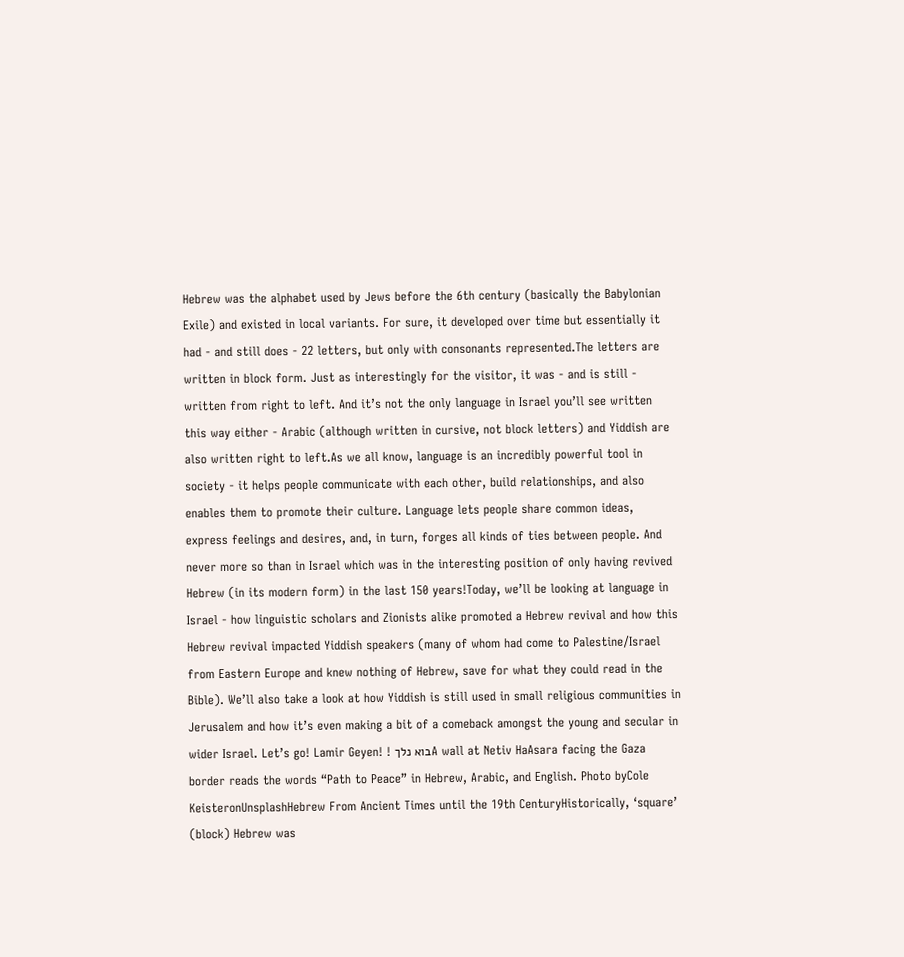Hebrew was the alphabet used by Jews before the 6th century (basically the Babylonian Exile) and existed in local variants. For sure, it developed over time but essentially it had - and still does - 22 letters, but only with consonants represented.The letters are written in block form. Just as interestingly for the visitor, it was - and is still - written from right to left. And it’s not the only language in Israel you’ll see written this way either - Arabic (although written in cursive, not block letters) and Yiddish are also written right to left.As we all know, language is an incredibly powerful tool in society - it helps people communicate with each other, build relationships, and also enables them to promote their culture. Language lets people share common ideas, express feelings and desires, and, in turn, forges all kinds of ties between people. And never more so than in Israel which was in the interesting position of only having revived Hebrew (in its modern form) in the last 150 years!Today, we’ll be looking at language in Israel - how linguistic scholars and Zionists alike promoted a Hebrew revival and how this Hebrew revival impacted Yiddish speakers (many of whom had come to Palestine/Israel from Eastern Europe and knew nothing of Hebrew, save for what they could read in the Bible). We’ll also take a look at how Yiddish is still used in small religious communities in Jerusalem and how it’s even making a bit of a comeback amongst the young and secular in wider Israel. Let’s go! Lamir Geyen! ! בוא נלךA wall at Netiv HaAsara facing the Gaza border reads the words “Path to Peace” in Hebrew, Arabic, and English. Photo byCole KeisteronUnsplashHebrew From Ancient Times until the 19th CenturyHistorically, ‘square’ (block) Hebrew was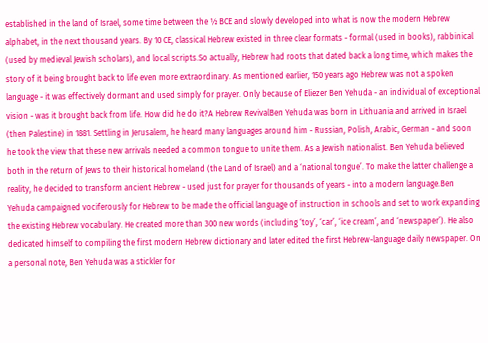established in the land of Israel, some time between the ½ BCE and slowly developed into what is now the modern Hebrew alphabet, in the next thousand years. By 10 CE, classical Hebrew existed in three clear formats - formal (used in books), rabbinical (used by medieval Jewish scholars), and local scripts.So actually, Hebrew had roots that dated back a long time, which makes the story of it being brought back to life even more extraordinary. As mentioned earlier, 150 years ago Hebrew was not a spoken language - it was effectively dormant and used simply for prayer. Only because of Eliezer Ben Yehuda - an individual of exceptional vision - was it brought back from life. How did he do it?A Hebrew RevivalBen Yehuda was born in Lithuania and arrived in Israel (then Palestine) in 1881. Settling in Jerusalem, he heard many languages around him - Russian, Polish, Arabic, German - and soon he took the view that these new arrivals needed a common tongue to unite them. As a Jewish nationalist. Ben Yehuda believed both in the return of Jews to their historical homeland (the Land of Israel) and a ‘national tongue’. To make the latter challenge a reality, he decided to transform ancient Hebrew - used just for prayer for thousands of years - into a modern language.Ben Yehuda campaigned vociferously for Hebrew to be made the official language of instruction in schools and set to work expanding the existing Hebrew vocabulary. He created more than 300 new words (including ‘toy’, ‘car’, ‘ice cream’, and ‘newspaper’). He also dedicated himself to compiling the first modern Hebrew dictionary and later edited the first Hebrew-language daily newspaper. On a personal note, Ben Yehuda was a stickler for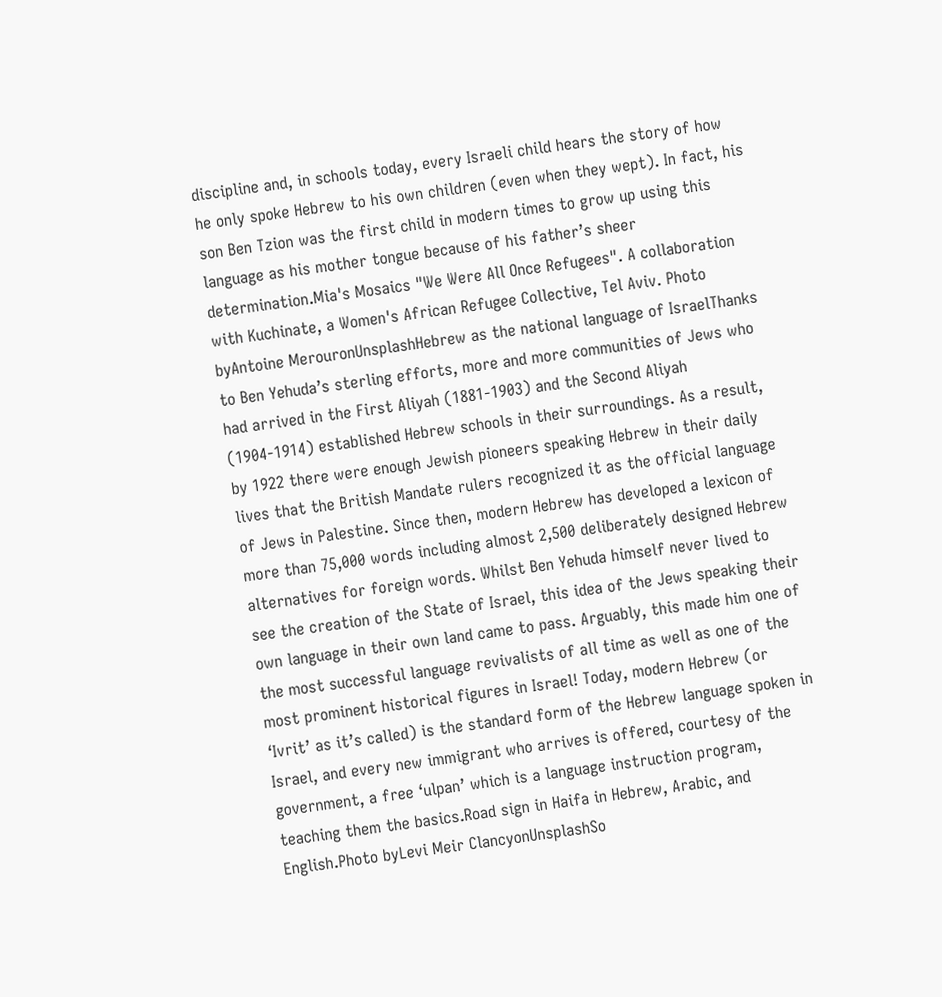discipline and, in schools today, every Israeli child hears the story of how he only spoke Hebrew to his own children (even when they wept). In fact, his son Ben Tzion was the first child in modern times to grow up using this language as his mother tongue because of his father’s sheer determination.Mia's Mosaics "We Were All Once Refugees". A collaboration with Kuchinate, a Women's African Refugee Collective, Tel Aviv. Photo byAntoine MerouronUnsplashHebrew as the national language of IsraelThanks to Ben Yehuda’s sterling efforts, more and more communities of Jews who had arrived in the First Aliyah (1881-1903) and the Second Aliyah (1904-1914) established Hebrew schools in their surroundings. As a result, by 1922 there were enough Jewish pioneers speaking Hebrew in their daily lives that the British Mandate rulers recognized it as the official language of Jews in Palestine. Since then, modern Hebrew has developed a lexicon of more than 75,000 words including almost 2,500 deliberately designed Hebrew alternatives for foreign words. Whilst Ben Yehuda himself never lived to see the creation of the State of Israel, this idea of the Jews speaking their own language in their own land came to pass. Arguably, this made him one of the most successful language revivalists of all time as well as one of the most prominent historical figures in Israel! Today, modern Hebrew (or ‘Ivrit’ as it’s called) is the standard form of the Hebrew language spoken in Israel, and every new immigrant who arrives is offered, courtesy of the government, a free ‘ulpan’ which is a language instruction program, teaching them the basics.Road sign in Haifa in Hebrew, Arabic, and English.Photo byLevi Meir ClancyonUnsplashSo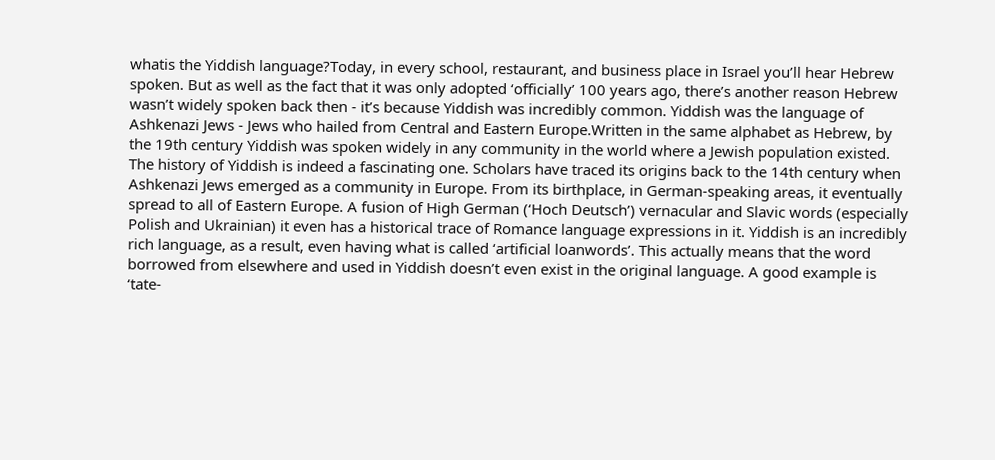whatis the Yiddish language?Today, in every school, restaurant, and business place in Israel you’ll hear Hebrew spoken. But as well as the fact that it was only adopted ‘officially’ 100 years ago, there’s another reason Hebrew wasn’t widely spoken back then - it’s because Yiddish was incredibly common. Yiddish was the language of Ashkenazi Jews - Jews who hailed from Central and Eastern Europe.Written in the same alphabet as Hebrew, by the 19th century Yiddish was spoken widely in any community in the world where a Jewish population existed. The history of Yiddish is indeed a fascinating one. Scholars have traced its origins back to the 14th century when Ashkenazi Jews emerged as a community in Europe. From its birthplace, in German-speaking areas, it eventually spread to all of Eastern Europe. A fusion of High German (‘Hoch Deutsch’) vernacular and Slavic words (especially Polish and Ukrainian) it even has a historical trace of Romance language expressions in it. Yiddish is an incredibly rich language, as a result, even having what is called ‘artificial loanwords’. This actually means that the word borrowed from elsewhere and used in Yiddish doesn’t even exist in the original language. A good example is ‘tate-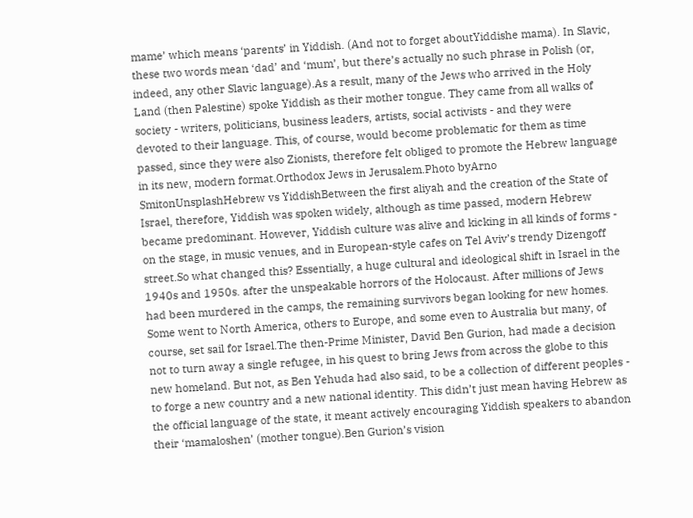mame’ which means ‘parents’ in Yiddish. (And not to forget aboutYiddishe mama). In Slavic, these two words mean ‘dad’ and ‘mum’, but there’s actually no such phrase in Polish (or, indeed, any other Slavic language).As a result, many of the Jews who arrived in the Holy Land (then Palestine) spoke Yiddish as their mother tongue. They came from all walks of society - writers, politicians, business leaders, artists, social activists - and they were devoted to their language. This, of course, would become problematic for them as time passed, since they were also Zionists, therefore felt obliged to promote the Hebrew language in its new, modern format.Orthodox Jews in Jerusalem.Photo byArno SmitonUnsplashHebrew vs YiddishBetween the first aliyah and the creation of the State of Israel, therefore, Yiddish was spoken widely, although as time passed, modern Hebrew became predominant. However, Yiddish culture was alive and kicking in all kinds of forms - on the stage, in music venues, and in European-style cafes on Tel Aviv’s trendy Dizengoff street.So what changed this? Essentially, a huge cultural and ideological shift in Israel in the 1940s and 1950s. after the unspeakable horrors of the Holocaust. After millions of Jews had been murdered in the camps, the remaining survivors began looking for new homes. Some went to North America, others to Europe, and some even to Australia but many, of course, set sail for Israel.The then-Prime Minister, David Ben Gurion, had made a decision not to turn away a single refugee, in his quest to bring Jews from across the globe to this new homeland. But not, as Ben Yehuda had also said, to be a collection of different peoples - to forge a new country and a new national identity. This didn’t just mean having Hebrew as the official language of the state, it meant actively encouraging Yiddish speakers to abandon their ‘mamaloshen’ (mother tongue).Ben Gurion’s vision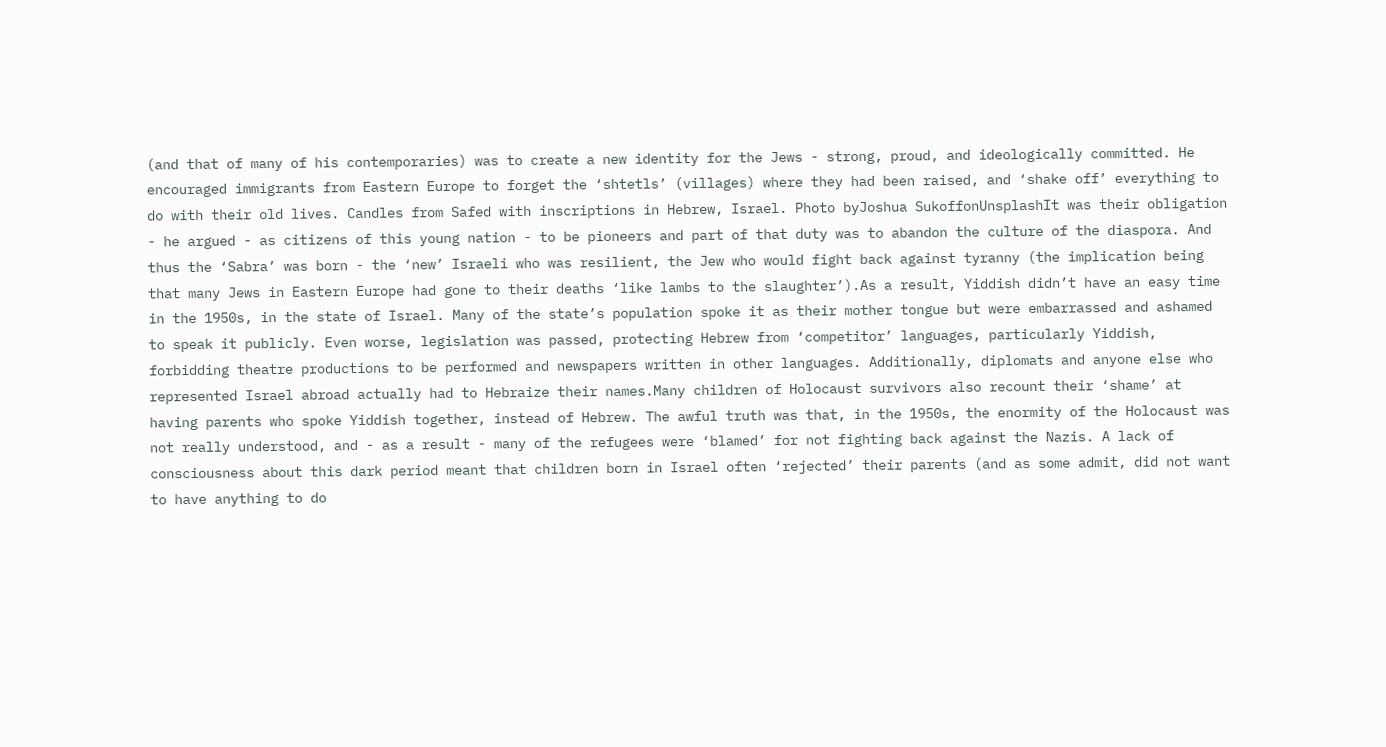(and that of many of his contemporaries) was to create a new identity for the Jews - strong, proud, and ideologically committed. He encouraged immigrants from Eastern Europe to forget the ‘shtetls’ (villages) where they had been raised, and ‘shake off’ everything to do with their old lives. Candles from Safed with inscriptions in Hebrew, Israel. Photo byJoshua SukoffonUnsplashIt was their obligation - he argued - as citizens of this young nation - to be pioneers and part of that duty was to abandon the culture of the diaspora. And thus the ‘Sabra’ was born - the ‘new’ Israeli who was resilient, the Jew who would fight back against tyranny (the implication being that many Jews in Eastern Europe had gone to their deaths ‘like lambs to the slaughter’).As a result, Yiddish didn’t have an easy time in the 1950s, in the state of Israel. Many of the state’s population spoke it as their mother tongue but were embarrassed and ashamed to speak it publicly. Even worse, legislation was passed, protecting Hebrew from ‘competitor’ languages, particularly Yiddish, forbidding theatre productions to be performed and newspapers written in other languages. Additionally, diplomats and anyone else who represented Israel abroad actually had to Hebraize their names.Many children of Holocaust survivors also recount their ‘shame’ at having parents who spoke Yiddish together, instead of Hebrew. The awful truth was that, in the 1950s, the enormity of the Holocaust was not really understood, and - as a result - many of the refugees were ‘blamed’ for not fighting back against the Nazis. A lack of consciousness about this dark period meant that children born in Israel often ‘rejected’ their parents (and as some admit, did not want to have anything to do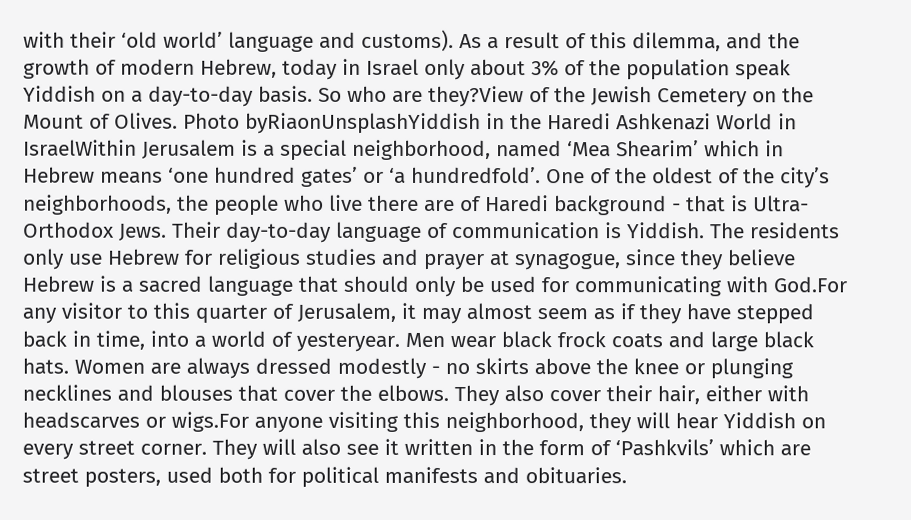with their ‘old world’ language and customs). As a result of this dilemma, and the growth of modern Hebrew, today in Israel only about 3% of the population speak Yiddish on a day-to-day basis. So who are they?View of the Jewish Cemetery on the Mount of Olives. Photo byRiaonUnsplashYiddish in the Haredi Ashkenazi World in IsraelWithin Jerusalem is a special neighborhood, named ‘Mea Shearim’ which in Hebrew means ‘one hundred gates’ or ‘a hundredfold’. One of the oldest of the city’s neighborhoods, the people who live there are of Haredi background - that is Ultra-Orthodox Jews. Their day-to-day language of communication is Yiddish. The residents only use Hebrew for religious studies and prayer at synagogue, since they believe Hebrew is a sacred language that should only be used for communicating with God.For any visitor to this quarter of Jerusalem, it may almost seem as if they have stepped back in time, into a world of yesteryear. Men wear black frock coats and large black hats. Women are always dressed modestly - no skirts above the knee or plunging necklines and blouses that cover the elbows. They also cover their hair, either with headscarves or wigs.For anyone visiting this neighborhood, they will hear Yiddish on every street corner. They will also see it written in the form of ‘Pashkvils’ which are street posters, used both for political manifests and obituaries.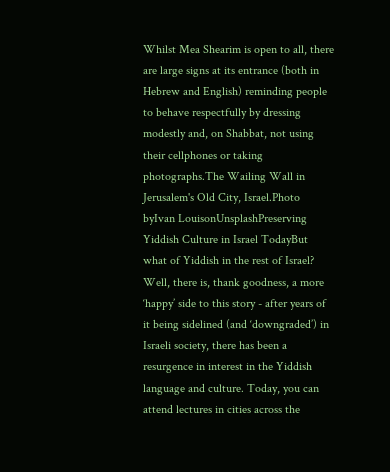Whilst Mea Shearim is open to all, there are large signs at its entrance (both in Hebrew and English) reminding people to behave respectfully by dressing modestly and, on Shabbat, not using their cellphones or taking photographs.The Wailing Wall in Jerusalem's Old City, Israel.Photo byIvan LouisonUnsplashPreserving Yiddish Culture in Israel TodayBut what of Yiddish in the rest of Israel? Well, there is, thank goodness, a more ‘happy’ side to this story - after years of it being sidelined (and ‘downgraded’) in Israeli society, there has been a resurgence in interest in the Yiddish language and culture. Today, you can attend lectures in cities across the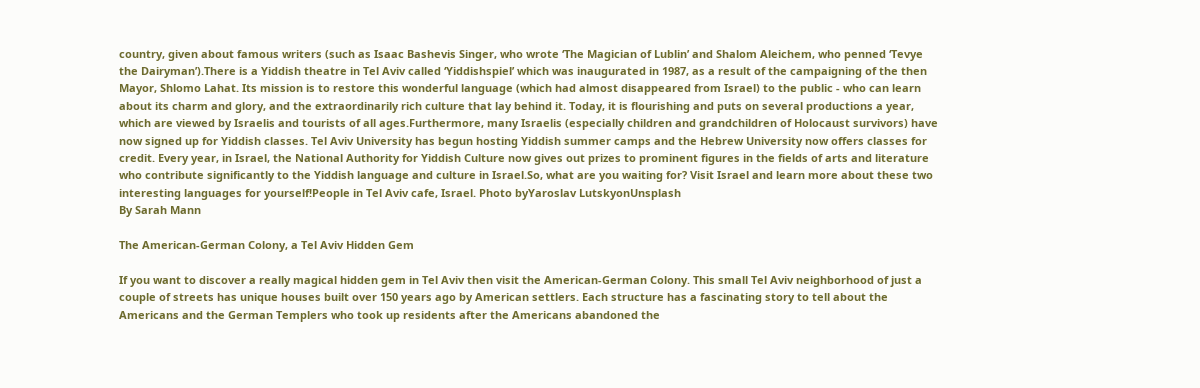country, given about famous writers (such as Isaac Bashevis Singer, who wrote ‘The Magician of Lublin’ and Shalom Aleichem, who penned ‘Tevye the Dairyman’).There is a Yiddish theatre in Tel Aviv called ‘Yiddishspiel’ which was inaugurated in 1987, as a result of the campaigning of the then Mayor, Shlomo Lahat. Its mission is to restore this wonderful language (which had almost disappeared from Israel) to the public - who can learn about its charm and glory, and the extraordinarily rich culture that lay behind it. Today, it is flourishing and puts on several productions a year, which are viewed by Israelis and tourists of all ages.Furthermore, many Israelis (especially children and grandchildren of Holocaust survivors) have now signed up for Yiddish classes. Tel Aviv University has begun hosting Yiddish summer camps and the Hebrew University now offers classes for credit. Every year, in Israel, the National Authority for Yiddish Culture now gives out prizes to prominent figures in the fields of arts and literature who contribute significantly to the Yiddish language and culture in Israel.So, what are you waiting for? Visit Israel and learn more about these two interesting languages for yourself!People in Tel Aviv cafe, Israel. Photo byYaroslav LutskyonUnsplash
By Sarah Mann

The American-German Colony, a Tel Aviv Hidden Gem

If you want to discover a really magical hidden gem in Tel Aviv then visit the American-German Colony. This small Tel Aviv neighborhood of just a couple of streets has unique houses built over 150 years ago by American settlers. Each structure has a fascinating story to tell about the Americans and the German Templers who took up residents after the Americans abandoned the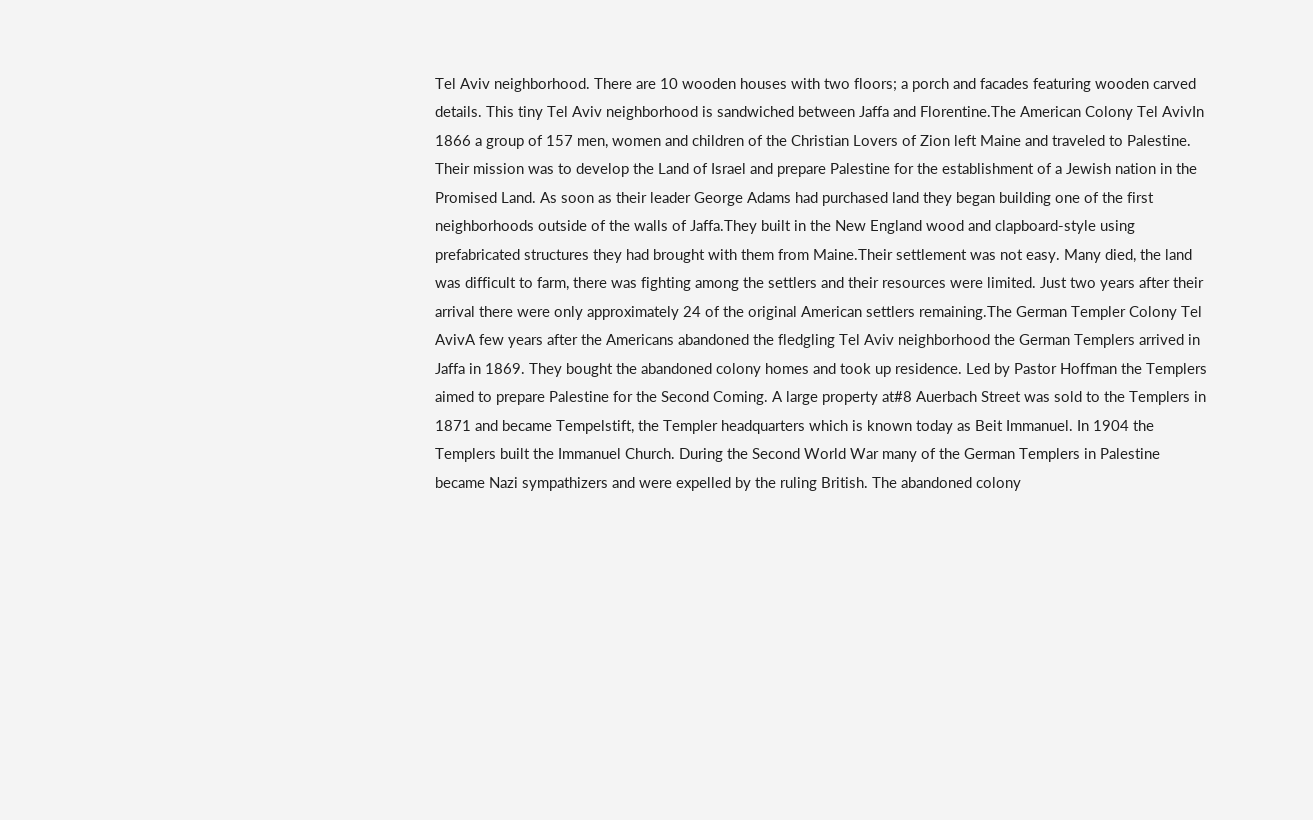Tel Aviv neighborhood. There are 10 wooden houses with two floors; a porch and facades featuring wooden carved details. This tiny Tel Aviv neighborhood is sandwiched between Jaffa and Florentine.The American Colony Tel AvivIn 1866 a group of 157 men, women and children of the Christian Lovers of Zion left Maine and traveled to Palestine. Their mission was to develop the Land of Israel and prepare Palestine for the establishment of a Jewish nation in the Promised Land. As soon as their leader George Adams had purchased land they began building one of the first neighborhoods outside of the walls of Jaffa.They built in the New England wood and clapboard-style using prefabricated structures they had brought with them from Maine.Their settlement was not easy. Many died, the land was difficult to farm, there was fighting among the settlers and their resources were limited. Just two years after their arrival there were only approximately 24 of the original American settlers remaining.The German Templer Colony Tel AvivA few years after the Americans abandoned the fledgling Tel Aviv neighborhood the German Templers arrived in Jaffa in 1869. They bought the abandoned colony homes and took up residence. Led by Pastor Hoffman the Templers aimed to prepare Palestine for the Second Coming. A large property at#8 Auerbach Street was sold to the Templers in 1871 and became Tempelstift, the Templer headquarters which is known today as Beit Immanuel. In 1904 the Templers built the Immanuel Church. During the Second World War many of the German Templers in Palestine became Nazi sympathizers and were expelled by the ruling British. The abandoned colony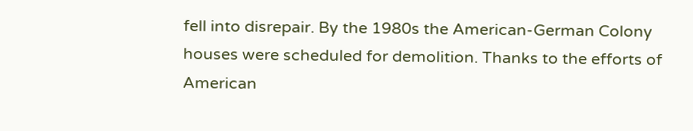fell into disrepair. By the 1980s the American-German Colony houses were scheduled for demolition. Thanks to the efforts of American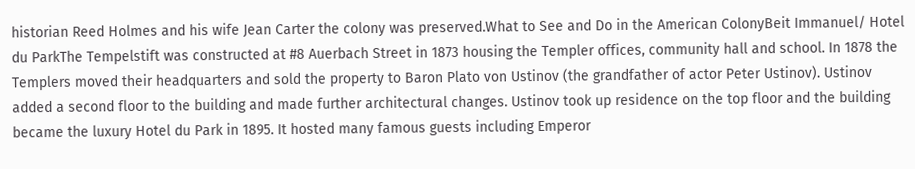historian Reed Holmes and his wife Jean Carter the colony was preserved.What to See and Do in the American ColonyBeit Immanuel/ Hotel du ParkThe Tempelstift was constructed at #8 Auerbach Street in 1873 housing the Templer offices, community hall and school. In 1878 the Templers moved their headquarters and sold the property to Baron Plato von Ustinov (the grandfather of actor Peter Ustinov). Ustinov added a second floor to the building and made further architectural changes. Ustinov took up residence on the top floor and the building became the luxury Hotel du Park in 1895. It hosted many famous guests including Emperor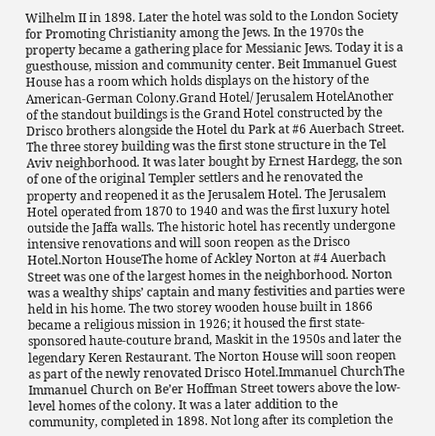Wilhelm II in 1898. Later the hotel was sold to the London Society for Promoting Christianity among the Jews. In the 1970s the property became a gathering place for Messianic Jews. Today it is a guesthouse, mission and community center. Beit Immanuel Guest House has a room which holds displays on the history of the American-German Colony.Grand Hotel/ Jerusalem HotelAnother of the standout buildings is the Grand Hotel constructed by the Drisco brothers alongside the Hotel du Park at #6 Auerbach Street. The three storey building was the first stone structure in the Tel Aviv neighborhood. It was later bought by Ernest Hardegg, the son of one of the original Templer settlers and he renovated the property and reopened it as the Jerusalem Hotel. The Jerusalem Hotel operated from 1870 to 1940 and was the first luxury hotel outside the Jaffa walls. The historic hotel has recently undergone intensive renovations and will soon reopen as the Drisco Hotel.Norton HouseThe home of Ackley Norton at #4 Auerbach Street was one of the largest homes in the neighborhood. Norton was a wealthy ships’ captain and many festivities and parties were held in his home. The two storey wooden house built in 1866 became a religious mission in 1926; it housed the first state-sponsored haute-couture brand, Maskit in the 1950s and later the legendary Keren Restaurant. The Norton House will soon reopen as part of the newly renovated Drisco Hotel.Immanuel ChurchThe Immanuel Church on Be’er Hoffman Street towers above the low-level homes of the colony. It was a later addition to the community, completed in 1898. Not long after its completion the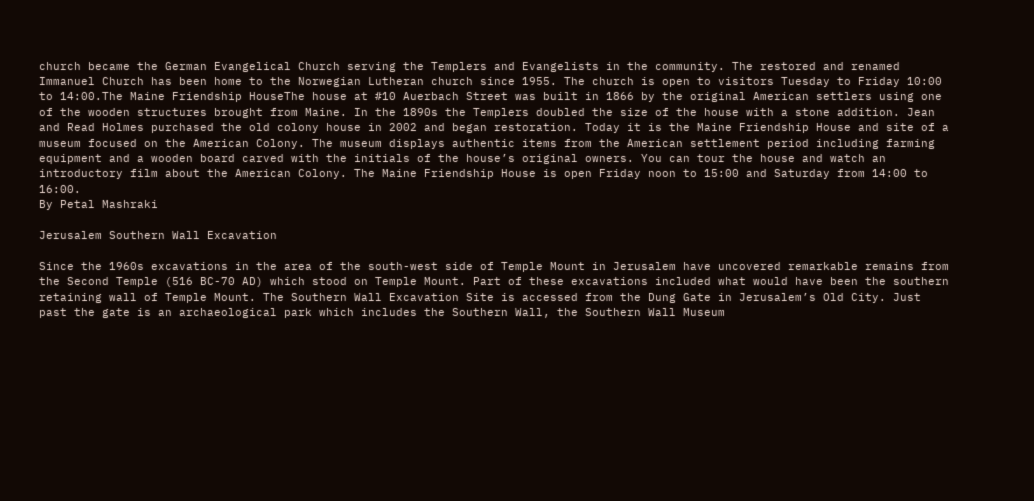church became the German Evangelical Church serving the Templers and Evangelists in the community. The restored and renamed Immanuel Church has been home to the Norwegian Lutheran church since 1955. The church is open to visitors Tuesday to Friday 10:00 to 14:00.The Maine Friendship HouseThe house at #10 Auerbach Street was built in 1866 by the original American settlers using one of the wooden structures brought from Maine. In the 1890s the Templers doubled the size of the house with a stone addition. Jean and Read Holmes purchased the old colony house in 2002 and began restoration. Today it is the Maine Friendship House and site of a museum focused on the American Colony. The museum displays authentic items from the American settlement period including farming equipment and a wooden board carved with the initials of the house’s original owners. You can tour the house and watch an introductory film about the American Colony. The Maine Friendship House is open Friday noon to 15:00 and Saturday from 14:00 to 16:00.
By Petal Mashraki

Jerusalem Southern Wall Excavation

Since the 1960s excavations in the area of the south-west side of Temple Mount in Jerusalem have uncovered remarkable remains from the Second Temple (516 BC-70 AD) which stood on Temple Mount. Part of these excavations included what would have been the southern retaining wall of Temple Mount. The Southern Wall Excavation Site is accessed from the Dung Gate in Jerusalem’s Old City. Just past the gate is an archaeological park which includes the Southern Wall, the Southern Wall Museum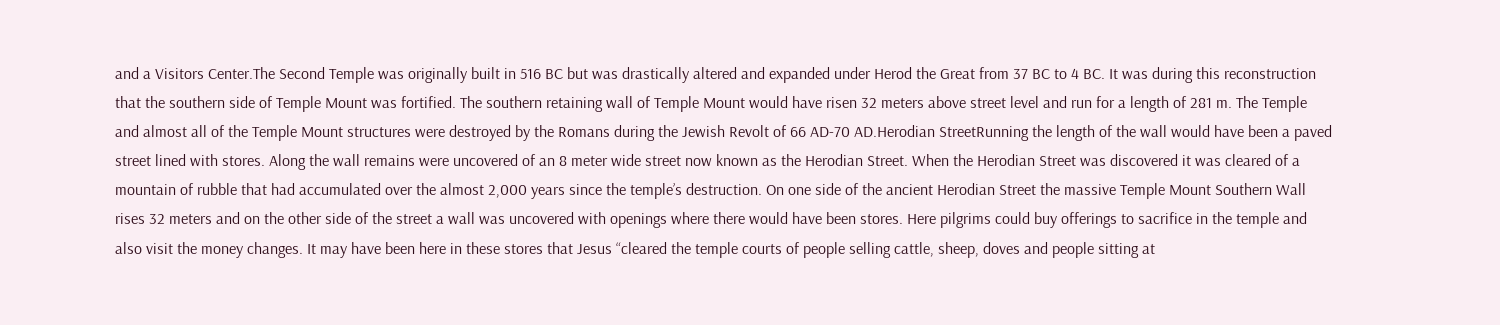and a Visitors Center.The Second Temple was originally built in 516 BC but was drastically altered and expanded under Herod the Great from 37 BC to 4 BC. It was during this reconstruction that the southern side of Temple Mount was fortified. The southern retaining wall of Temple Mount would have risen 32 meters above street level and run for a length of 281 m. The Temple and almost all of the Temple Mount structures were destroyed by the Romans during the Jewish Revolt of 66 AD-70 AD.Herodian StreetRunning the length of the wall would have been a paved street lined with stores. Along the wall remains were uncovered of an 8 meter wide street now known as the Herodian Street. When the Herodian Street was discovered it was cleared of a mountain of rubble that had accumulated over the almost 2,000 years since the temple’s destruction. On one side of the ancient Herodian Street the massive Temple Mount Southern Wall rises 32 meters and on the other side of the street a wall was uncovered with openings where there would have been stores. Here pilgrims could buy offerings to sacrifice in the temple and also visit the money changes. It may have been here in these stores that Jesus “cleared the temple courts of people selling cattle, sheep, doves and people sitting at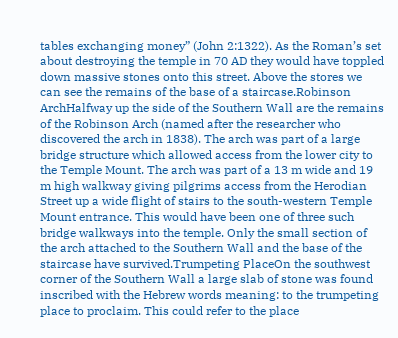tables exchanging money” (John 2:1322). As the Roman’s set about destroying the temple in 70 AD they would have toppled down massive stones onto this street. Above the stores we can see the remains of the base of a staircase.Robinson ArchHalfway up the side of the Southern Wall are the remains of the Robinson Arch (named after the researcher who discovered the arch in 1838). The arch was part of a large bridge structure which allowed access from the lower city to the Temple Mount. The arch was part of a 13 m wide and 19 m high walkway giving pilgrims access from the Herodian Street up a wide flight of stairs to the south-western Temple Mount entrance. This would have been one of three such bridge walkways into the temple. Only the small section of the arch attached to the Southern Wall and the base of the staircase have survived.Trumpeting PlaceOn the southwest corner of the Southern Wall a large slab of stone was found inscribed with the Hebrew words meaning: to the trumpeting place to proclaim. This could refer to the place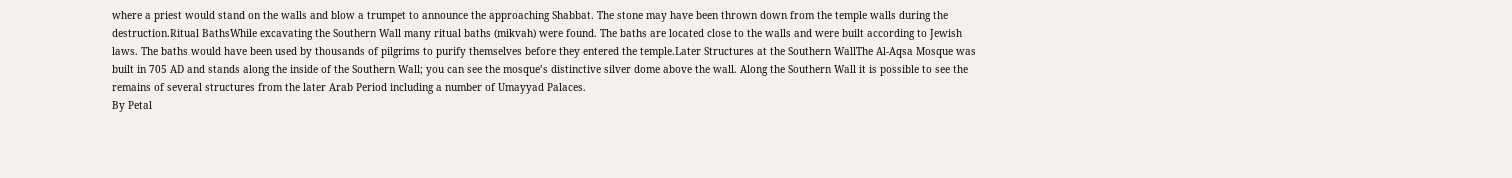where a priest would stand on the walls and blow a trumpet to announce the approaching Shabbat. The stone may have been thrown down from the temple walls during the destruction.Ritual BathsWhile excavating the Southern Wall many ritual baths (mikvah) were found. The baths are located close to the walls and were built according to Jewish laws. The baths would have been used by thousands of pilgrims to purify themselves before they entered the temple.Later Structures at the Southern WallThe Al-Aqsa Mosque was built in 705 AD and stands along the inside of the Southern Wall; you can see the mosque’s distinctive silver dome above the wall. Along the Southern Wall it is possible to see the remains of several structures from the later Arab Period including a number of Umayyad Palaces.
By Petal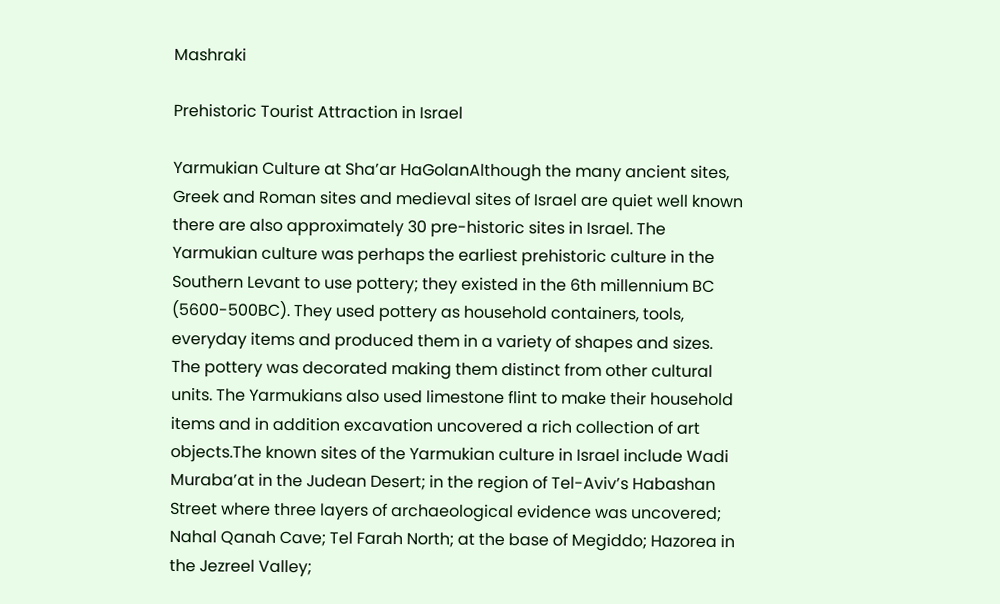Mashraki

Prehistoric Tourist Attraction in Israel

Yarmukian Culture at Sha’ar HaGolanAlthough the many ancient sites, Greek and Roman sites and medieval sites of Israel are quiet well known there are also approximately 30 pre-historic sites in Israel. The Yarmukian culture was perhaps the earliest prehistoric culture in the Southern Levant to use pottery; they existed in the 6th millennium BC (5600-500BC). They used pottery as household containers, tools, everyday items and produced them in a variety of shapes and sizes. The pottery was decorated making them distinct from other cultural units. The Yarmukians also used limestone flint to make their household items and in addition excavation uncovered a rich collection of art objects.The known sites of the Yarmukian culture in Israel include Wadi Muraba’at in the Judean Desert; in the region of Tel-Aviv’s Habashan Street where three layers of archaeological evidence was uncovered; Nahal Qanah Cave; Tel Farah North; at the base of Megiddo; Hazorea in the Jezreel Valley;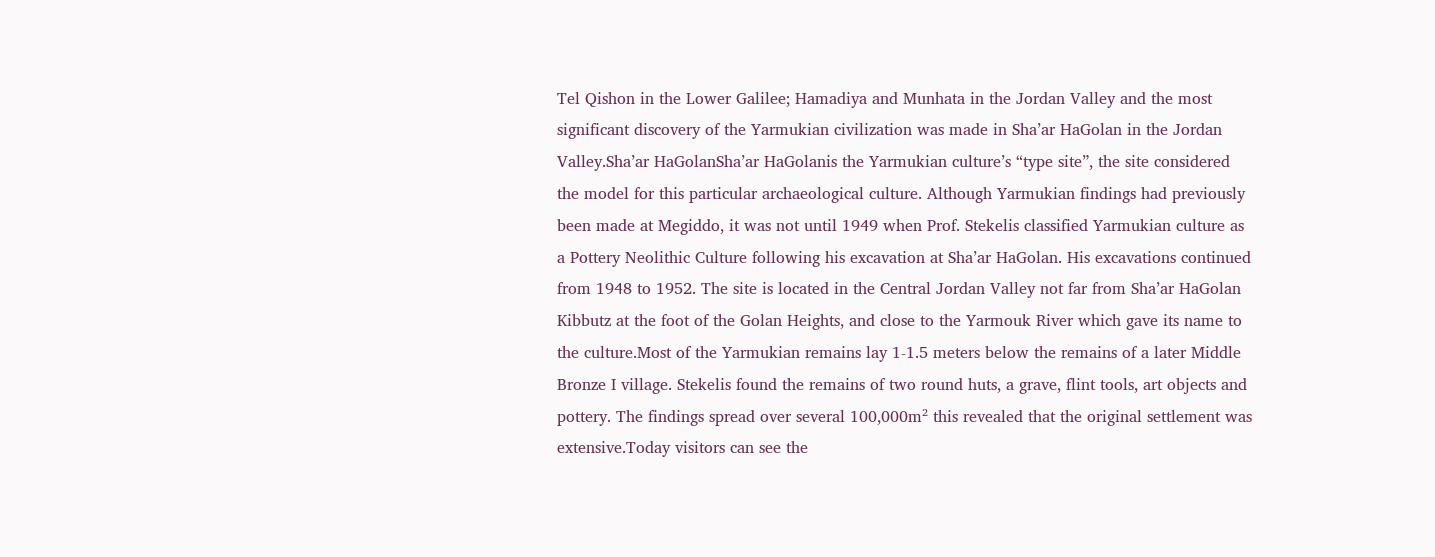Tel Qishon in the Lower Galilee; Hamadiya and Munhata in the Jordan Valley and the most significant discovery of the Yarmukian civilization was made in Sha’ar HaGolan in the Jordan Valley.Sha’ar HaGolanSha’ar HaGolanis the Yarmukian culture’s “type site”, the site considered the model for this particular archaeological culture. Although Yarmukian findings had previously been made at Megiddo, it was not until 1949 when Prof. Stekelis classified Yarmukian culture as a Pottery Neolithic Culture following his excavation at Sha’ar HaGolan. His excavations continued from 1948 to 1952. The site is located in the Central Jordan Valley not far from Sha’ar HaGolan Kibbutz at the foot of the Golan Heights, and close to the Yarmouk River which gave its name to the culture.Most of the Yarmukian remains lay 1-1.5 meters below the remains of a later Middle Bronze I village. Stekelis found the remains of two round huts, a grave, flint tools, art objects and pottery. The findings spread over several 100,000m² this revealed that the original settlement was extensive.Today visitors can see the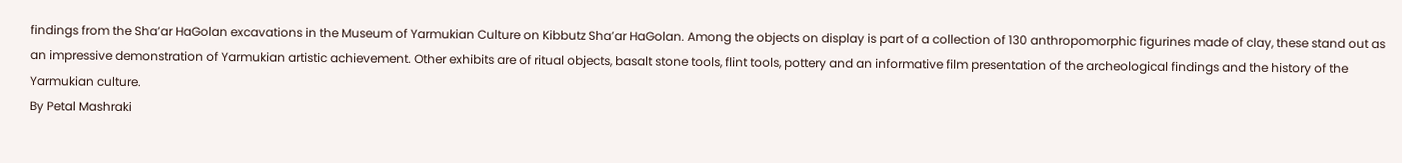findings from the Sha’ar HaGolan excavations in the Museum of Yarmukian Culture on Kibbutz Sha’ar HaGolan. Among the objects on display is part of a collection of 130 anthropomorphic figurines made of clay, these stand out as an impressive demonstration of Yarmukian artistic achievement. Other exhibits are of ritual objects, basalt stone tools, flint tools, pottery and an informative film presentation of the archeological findings and the history of the Yarmukian culture.
By Petal Mashraki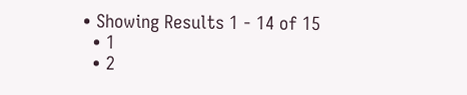• Showing Results 1 - 14 of 15
  • 1
  • 2